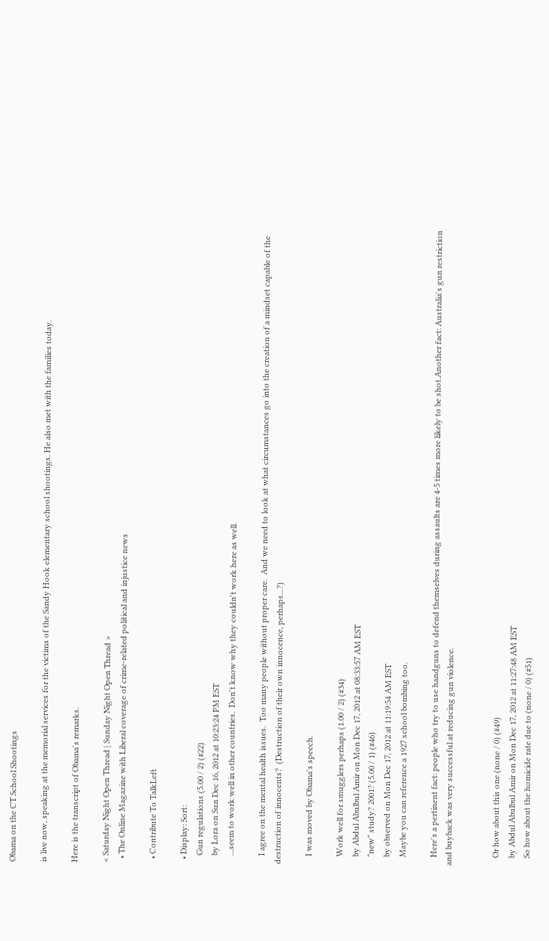Obama on the CT School Shootings

is live now, speaking at the memorial services for the victims of the Sandy Hook elementary school shootings. He also met with the families today.

Here is the transcript of Obama's remarks.

< Saturday Night Open Thread | Sunday Night Open Thread >
  • The Online Magazine with Liberal coverage of crime-related political and injustice news

  • Contribute To TalkLeft

  • Display: Sort:
    Gun regulations (5.00 / 2) (#22)
    by Lora on Sun Dec 16, 2012 at 10:23:24 PM EST
    ...seem to work well in other countries.  Don't know why they couldn't work here as well.

    I agree on the mental health issues.  Too many people without proper care.  And we need to look at what circumstances go into the creation of a mindset capable of the destruction of innocents?  (Destruction of their own innocence, perhaps...?)

    I was moved by Obama's speech.

    Work well for smugglers perhaps (1.00 / 2) (#34)
    by Abdul Abulbul Amir on Mon Dec 17, 2012 at 08:33:57 AM EST
    "new" study? 2001? (5.00 / 1) (#46)
    by observed on Mon Dec 17, 2012 at 11:19:54 AM EST
    Maybe you can reference a 1927 school bombing too.

    Here's a pertinent fact: people who try to use handguns to defend themselves during assaults are 4-5 times more likely to be shot.Another fact: Australia's gun restriction and buyback was very successful at reducing gun violence.


    Or how about this one (none / 0) (#49)
    by Abdul Abulbul Amir on Mon Dec 17, 2012 at 11:27:48 AM EST
    So how about the homicide rate due to (none / 0) (#51)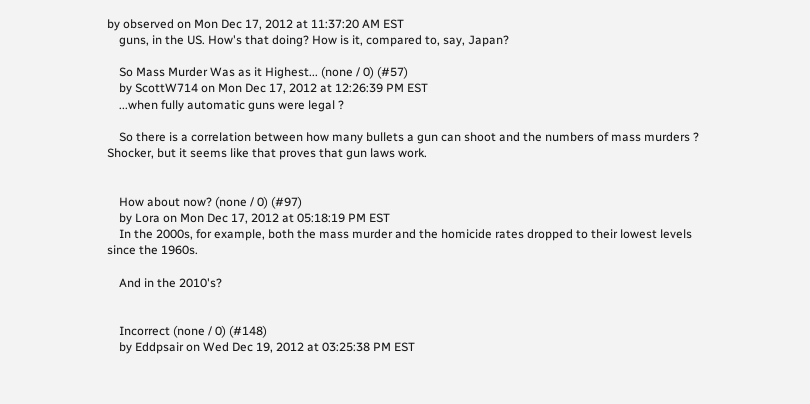by observed on Mon Dec 17, 2012 at 11:37:20 AM EST
    guns, in the US. How's that doing? How is it, compared to, say, Japan?

    So Mass Murder Was as it Highest... (none / 0) (#57)
    by ScottW714 on Mon Dec 17, 2012 at 12:26:39 PM EST
    ...when fully automatic guns were legal ?

    So there is a correlation between how many bullets a gun can shoot and the numbers of mass murders ?  Shocker, but it seems like that proves that gun laws work.


    How about now? (none / 0) (#97)
    by Lora on Mon Dec 17, 2012 at 05:18:19 PM EST
    In the 2000s, for example, both the mass murder and the homicide rates dropped to their lowest levels since the 1960s.

    And in the 2010's?


    Incorrect (none / 0) (#148)
    by Eddpsair on Wed Dec 19, 2012 at 03:25:38 PM EST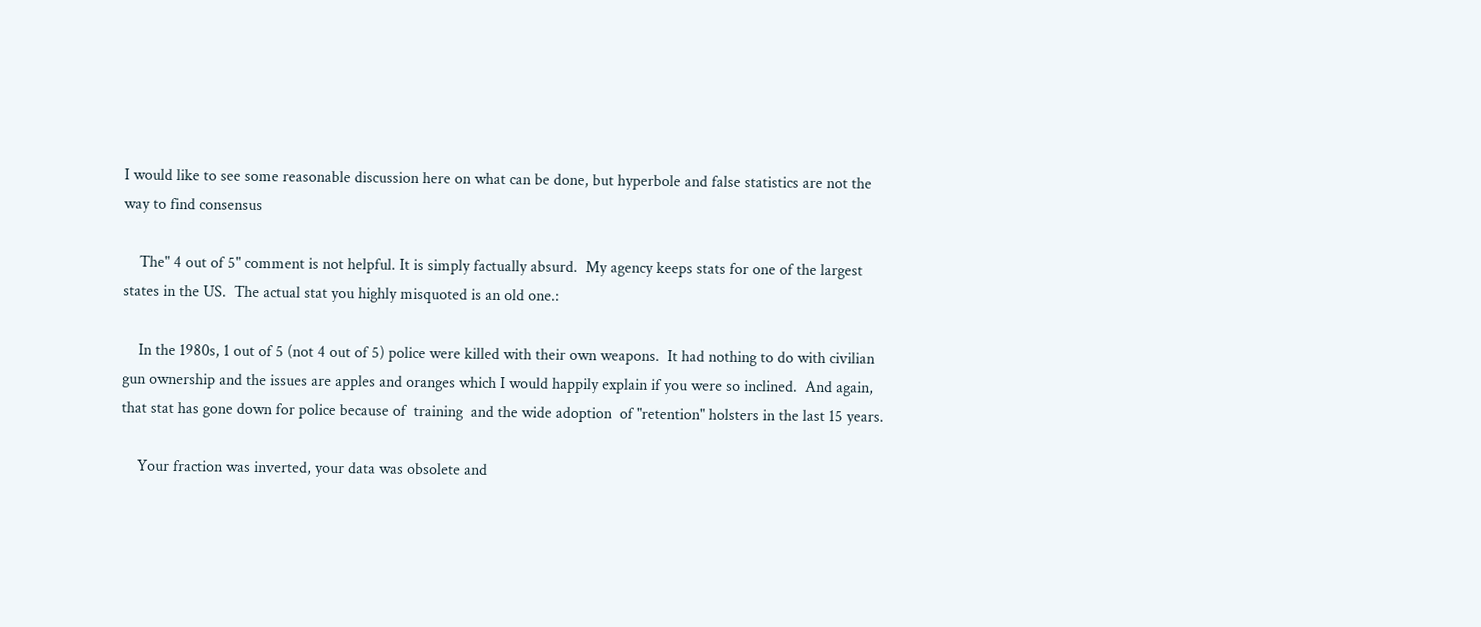I would like to see some reasonable discussion here on what can be done, but hyperbole and false statistics are not the way to find consensus

    The" 4 out of 5" comment is not helpful. It is simply factually absurd.  My agency keeps stats for one of the largest states in the US.  The actual stat you highly misquoted is an old one.:

    In the 1980s, 1 out of 5 (not 4 out of 5) police were killed with their own weapons.  It had nothing to do with civilian gun ownership and the issues are apples and oranges which I would happily explain if you were so inclined.  And again, that stat has gone down for police because of  training  and the wide adoption  of "retention" holsters in the last 15 years.

    Your fraction was inverted, your data was obsolete and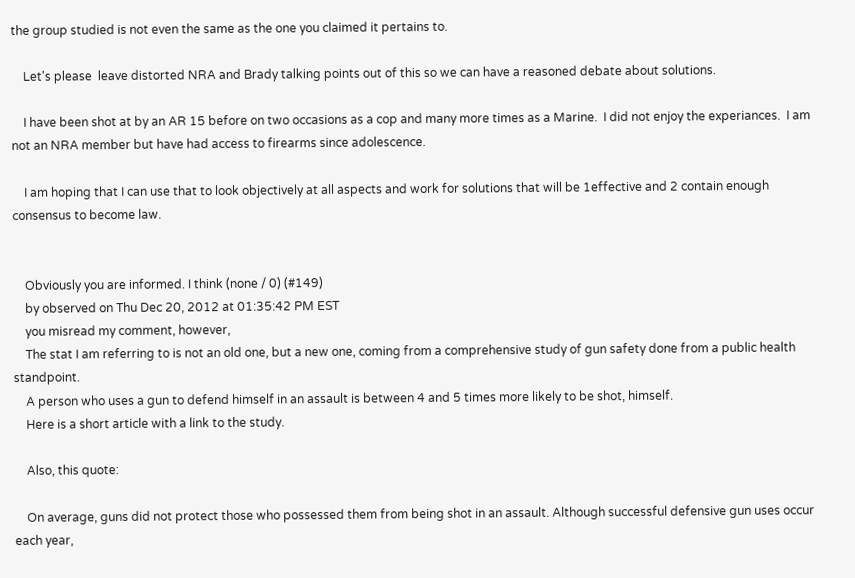the group studied is not even the same as the one you claimed it pertains to.

    Let's please  leave distorted NRA and Brady talking points out of this so we can have a reasoned debate about solutions.

    I have been shot at by an AR 15 before on two occasions as a cop and many more times as a Marine.  I did not enjoy the experiances.  I am not an NRA member but have had access to firearms since adolescence.

    I am hoping that I can use that to look objectively at all aspects and work for solutions that will be 1effective and 2 contain enough consensus to become law.


    Obviously you are informed. I think (none / 0) (#149)
    by observed on Thu Dec 20, 2012 at 01:35:42 PM EST
    you misread my comment, however,
    The stat I am referring to is not an old one, but a new one, coming from a comprehensive study of gun safety done from a public health standpoint.
    A person who uses a gun to defend himself in an assault is between 4 and 5 times more likely to be shot, himself.
    Here is a short article with a link to the study.

    Also, this quote:

    On average, guns did not protect those who possessed them from being shot in an assault. Although successful defensive gun uses occur each year,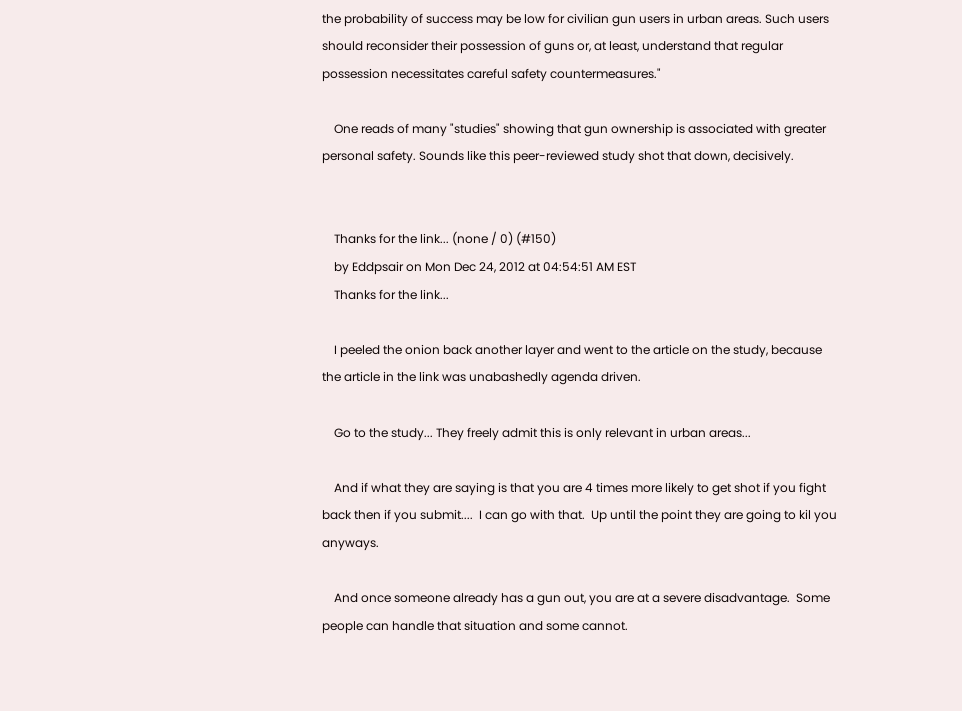the probability of success may be low for civilian gun users in urban areas. Such users should reconsider their possession of guns or, at least, understand that regular possession necessitates careful safety countermeasures."

    One reads of many "studies" showing that gun ownership is associated with greater personal safety. Sounds like this peer-reviewed study shot that down, decisively.


    Thanks for the link... (none / 0) (#150)
    by Eddpsair on Mon Dec 24, 2012 at 04:54:51 AM EST
    Thanks for the link...

    I peeled the onion back another layer and went to the article on the study, because the article in the link was unabashedly agenda driven.

    Go to the study... They freely admit this is only relevant in urban areas...

    And if what they are saying is that you are 4 times more likely to get shot if you fight back then if you submit....  I can go with that.  Up until the point they are going to kil you anyways.

    And once someone already has a gun out, you are at a severe disadvantage.  Some people can handle that situation and some cannot.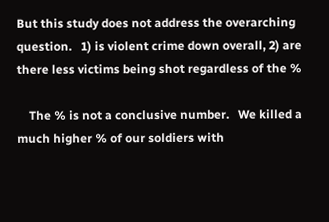But this study does not address the overarching question.   1) is violent crime down overall, 2) are there less victims being shot regardless of the %

    The % is not a conclusive number.   We killed a much higher % of our soldiers with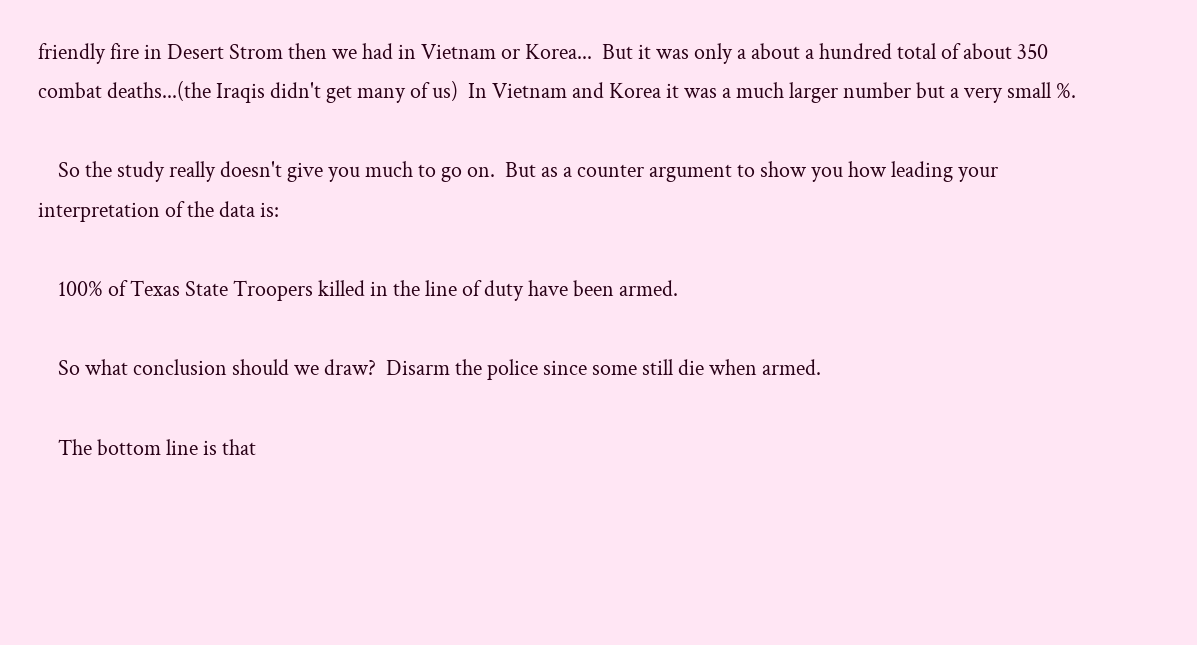friendly fire in Desert Strom then we had in Vietnam or Korea...  But it was only a about a hundred total of about 350 combat deaths...(the Iraqis didn't get many of us)  In Vietnam and Korea it was a much larger number but a very small %.

    So the study really doesn't give you much to go on.  But as a counter argument to show you how leading your interpretation of the data is:

    100% of Texas State Troopers killed in the line of duty have been armed.

    So what conclusion should we draw?  Disarm the police since some still die when armed.

    The bottom line is that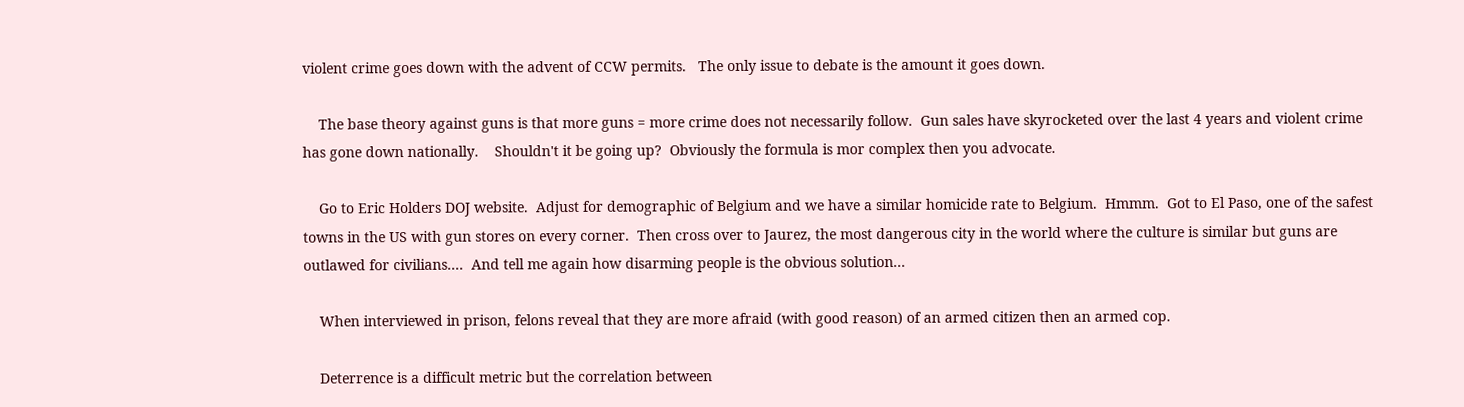violent crime goes down with the advent of CCW permits.   The only issue to debate is the amount it goes down.

    The base theory against guns is that more guns = more crime does not necessarily follow.  Gun sales have skyrocketed over the last 4 years and violent crime has gone down nationally.    Shouldn't it be going up?  Obviously the formula is mor complex then you advocate.

    Go to Eric Holders DOJ website.  Adjust for demographic of Belgium and we have a similar homicide rate to Belgium.  Hmmm.  Got to El Paso, one of the safest towns in the US with gun stores on every corner.  Then cross over to Jaurez, the most dangerous city in the world where the culture is similar but guns are outlawed for civilians....  And tell me again how disarming people is the obvious solution...

    When interviewed in prison, felons reveal that they are more afraid (with good reason) of an armed citizen then an armed cop.

    Deterrence is a difficult metric but the correlation between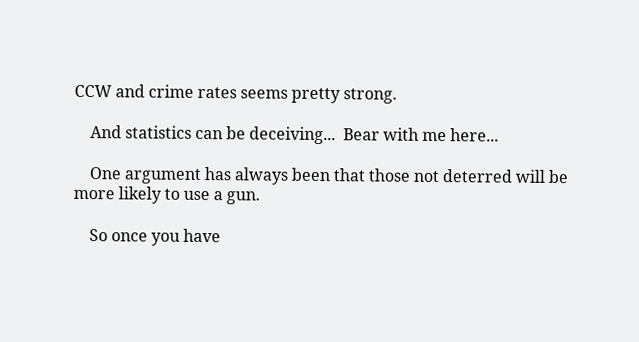CCW and crime rates seems pretty strong.

    And statistics can be deceiving...  Bear with me here...

    One argument has always been that those not deterred will be more likely to use a gun.

    So once you have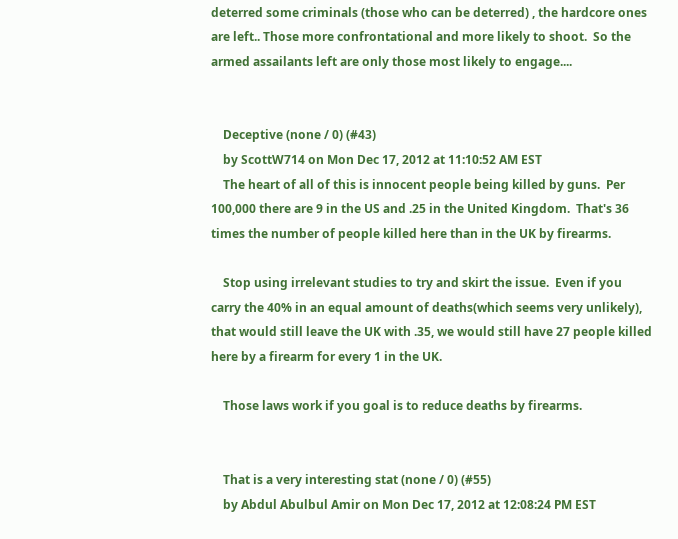deterred some criminals (those who can be deterred) , the hardcore ones are left.. Those more confrontational and more likely to shoot.  So the armed assailants left are only those most likely to engage....


    Deceptive (none / 0) (#43)
    by ScottW714 on Mon Dec 17, 2012 at 11:10:52 AM EST
    The heart of all of this is innocent people being killed by guns.  Per 100,000 there are 9 in the US and .25 in the United Kingdom.  That's 36 times the number of people killed here than in the UK by firearms.

    Stop using irrelevant studies to try and skirt the issue.  Even if you carry the 40% in an equal amount of deaths(which seems very unlikely), that would still leave the UK with .35, we would still have 27 people killed here by a firearm for every 1 in the UK.

    Those laws work if you goal is to reduce deaths by firearms.


    That is a very interesting stat (none / 0) (#55)
    by Abdul Abulbul Amir on Mon Dec 17, 2012 at 12:08:24 PM EST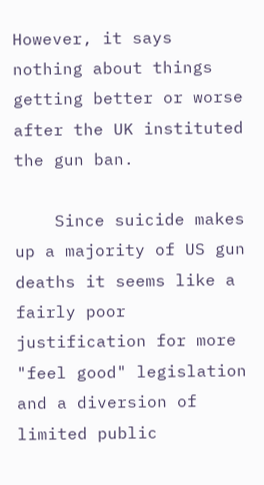However, it says nothing about things getting better or worse after the UK instituted the gun ban.

    Since suicide makes up a majority of US gun deaths it seems like a fairly poor justification for more "feel good" legislation and a diversion of limited public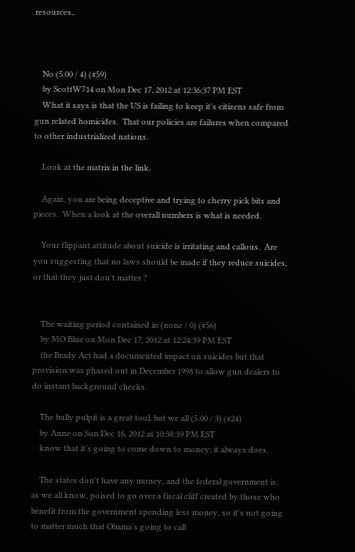resources,.



    No (5.00 / 4) (#59)
    by ScottW714 on Mon Dec 17, 2012 at 12:36:37 PM EST
    What it says is that the US is failing to keep it's citizens safe from gun related homicides.  That our policies are failures when compared to other industrialized nations.

    Look at the matrix in the link.

    Again, you are being deceptive and trying to cherry pick bits and pieces.  When a look at the overall numbers is what is needed.

    Your flippant attitude about suicide is irritating and callous.  Are you suggesting that no laws should be made if they reduce suicides, or that they just don't matter ?


    The waiting period contained in (none / 0) (#56)
    by MO Blue on Mon Dec 17, 2012 at 12:24:39 PM EST
    the Brady Act had a documented impact on suicides but that provision was phased out in December 1998 to allow gun dealers to do instant background checks.

    The bully pulpit is a great tool, but we all (5.00 / 3) (#24)
    by Anne on Sun Dec 16, 2012 at 10:38:39 PM EST
    know that it's going to come down to money; it always does.

    The states don't have any money, and the federal government is, as we all know, poised to go over a fiscal cliff created by those who benefit from the government spending less money, so it's not going to matter much that Obama's going to call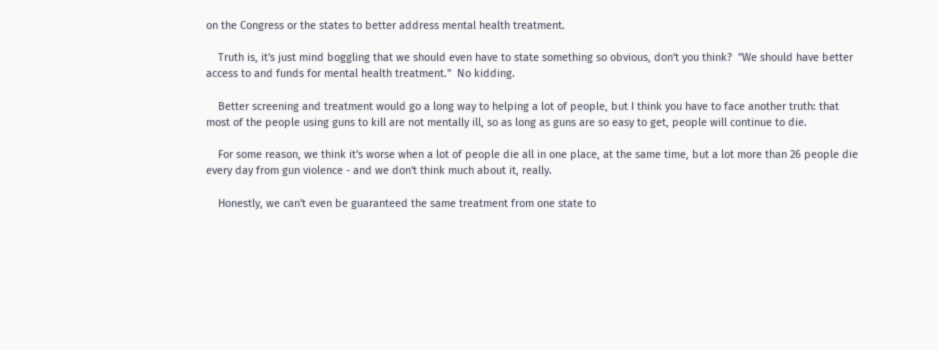on the Congress or the states to better address mental health treatment.

    Truth is, it's just mind boggling that we should even have to state something so obvious, don't you think?  "We should have better access to and funds for mental health treatment."  No kidding.

    Better screening and treatment would go a long way to helping a lot of people, but I think you have to face another truth: that most of the people using guns to kill are not mentally ill, so as long as guns are so easy to get, people will continue to die.

    For some reason, we think it's worse when a lot of people die all in one place, at the same time, but a lot more than 26 people die every day from gun violence - and we don't think much about it, really.

    Honestly, we can't even be guaranteed the same treatment from one state to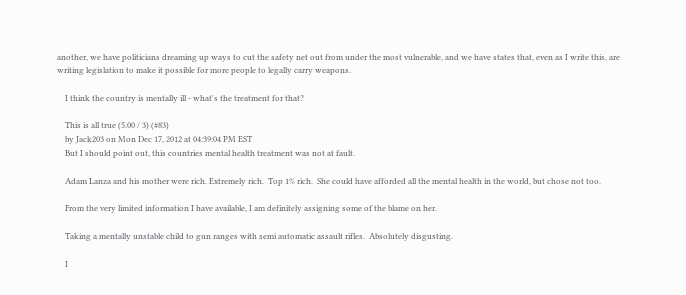another, we have politicians dreaming up ways to cut the safety net out from under the most vulnerable, and we have states that, even as I write this, are writing legislation to make it possible for more people to legally carry weapons.

    I think the country is mentally ill - what's the treatment for that?

    This is all true (5.00 / 3) (#83)
    by Jack203 on Mon Dec 17, 2012 at 04:39:04 PM EST
    But I should point out, this countries mental health treatment was not at fault.

    Adam Lanza and his mother were rich. Extremely rich.  Top 1% rich.  She could have afforded all the mental health in the world, but chose not too.

    From the very limited information I have available, I am definitely assigning some of the blame on her.

    Taking a mentally unstable child to gun ranges with semi automatic assault rifles.  Absolutely disgusting.

    I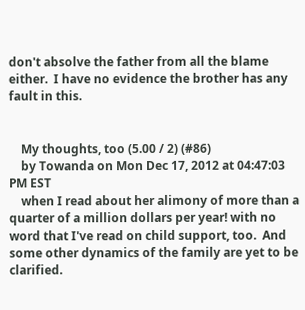don't absolve the father from all the blame either.  I have no evidence the brother has any fault in this.


    My thoughts, too (5.00 / 2) (#86)
    by Towanda on Mon Dec 17, 2012 at 04:47:03 PM EST
    when I read about her alimony of more than a quarter of a million dollars per year! with no word that I've read on child support, too.  And some other dynamics of the family are yet to be clarified.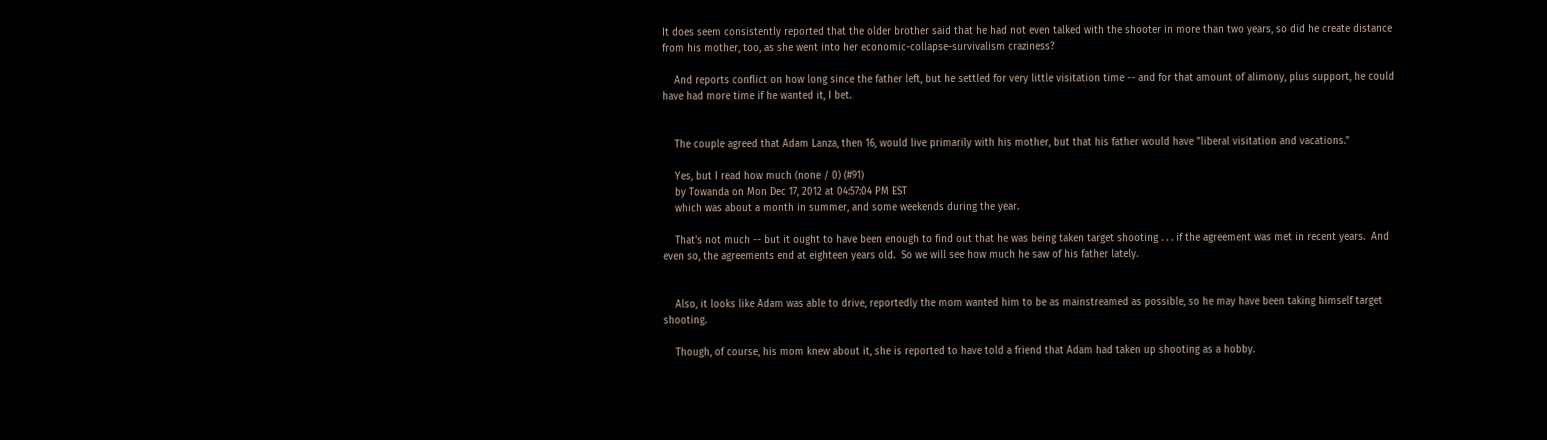It does seem consistently reported that the older brother said that he had not even talked with the shooter in more than two years, so did he create distance from his mother, too, as she went into her economic-collapse-survivalism craziness?

    And reports conflict on how long since the father left, but he settled for very little visitation time -- and for that amount of alimony, plus support, he could have had more time if he wanted it, I bet.


    The couple agreed that Adam Lanza, then 16, would live primarily with his mother, but that his father would have "liberal visitation and vacations."

    Yes, but I read how much (none / 0) (#91)
    by Towanda on Mon Dec 17, 2012 at 04:57:04 PM EST
    which was about a month in summer, and some weekends during the year.

    That's not much -- but it ought to have been enough to find out that he was being taken target shooting . . . if the agreement was met in recent years.  And even so, the agreements end at eighteen years old.  So we will see how much he saw of his father lately.


    Also, it looks like Adam was able to drive, reportedly the mom wanted him to be as mainstreamed as possible, so he may have been taking himself target shooting.

    Though, of course, his mom knew about it, she is reported to have told a friend that Adam had taken up shooting as a hobby.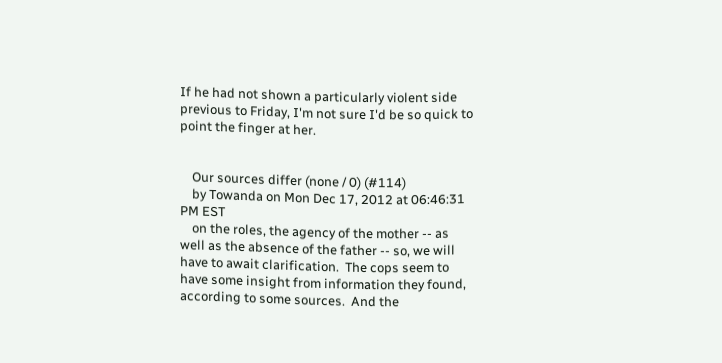If he had not shown a particularly violent side previous to Friday, I'm not sure I'd be so quick to point the finger at her.


    Our sources differ (none / 0) (#114)
    by Towanda on Mon Dec 17, 2012 at 06:46:31 PM EST
    on the roles, the agency of the mother -- as well as the absence of the father -- so, we will have to await clarification.  The cops seem to have some insight from information they found, according to some sources.  And the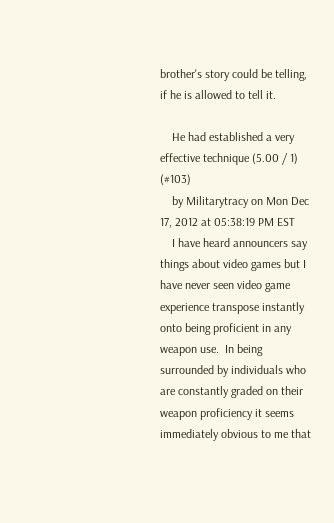brother's story could be telling, if he is allowed to tell it.

    He had established a very effective technique (5.00 / 1) (#103)
    by Militarytracy on Mon Dec 17, 2012 at 05:38:19 PM EST
    I have heard announcers say things about video games but I have never seen video game experience transpose instantly onto being proficient in any weapon use.  In being surrounded by individuals who are constantly graded on their weapon proficiency it seems immediately obvious to me that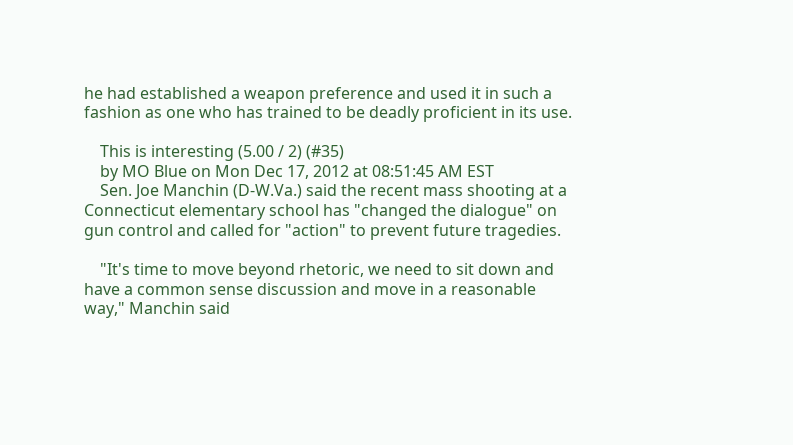he had established a weapon preference and used it in such a fashion as one who has trained to be deadly proficient in its use.

    This is interesting (5.00 / 2) (#35)
    by MO Blue on Mon Dec 17, 2012 at 08:51:45 AM EST
    Sen. Joe Manchin (D-W.Va.) said the recent mass shooting at a Connecticut elementary school has "changed the dialogue" on gun control and called for "action" to prevent future tragedies.

    "It's time to move beyond rhetoric, we need to sit down and have a common sense discussion and move in a reasonable way," Manchin said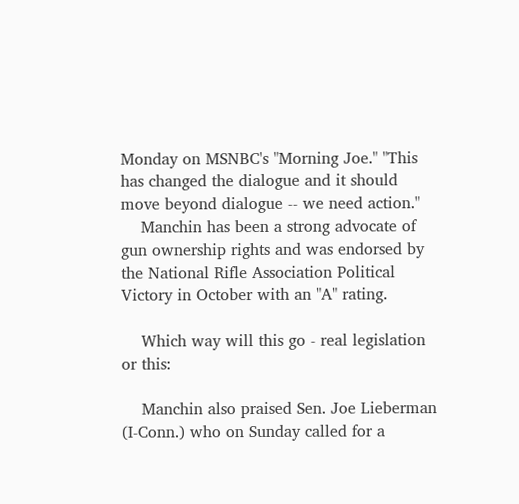Monday on MSNBC's "Morning Joe." "This has changed the dialogue and it should move beyond dialogue -- we need action."
    Manchin has been a strong advocate of gun ownership rights and was endorsed by the National Rifle Association Political Victory in October with an "A" rating.

    Which way will this go - real legislation or this:

    Manchin also praised Sen. Joe Lieberman (I-Conn.) who on Sunday called for a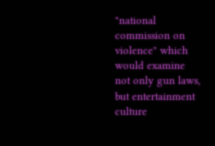"national commission on violence" which would examine not only gun laws, but entertainment culture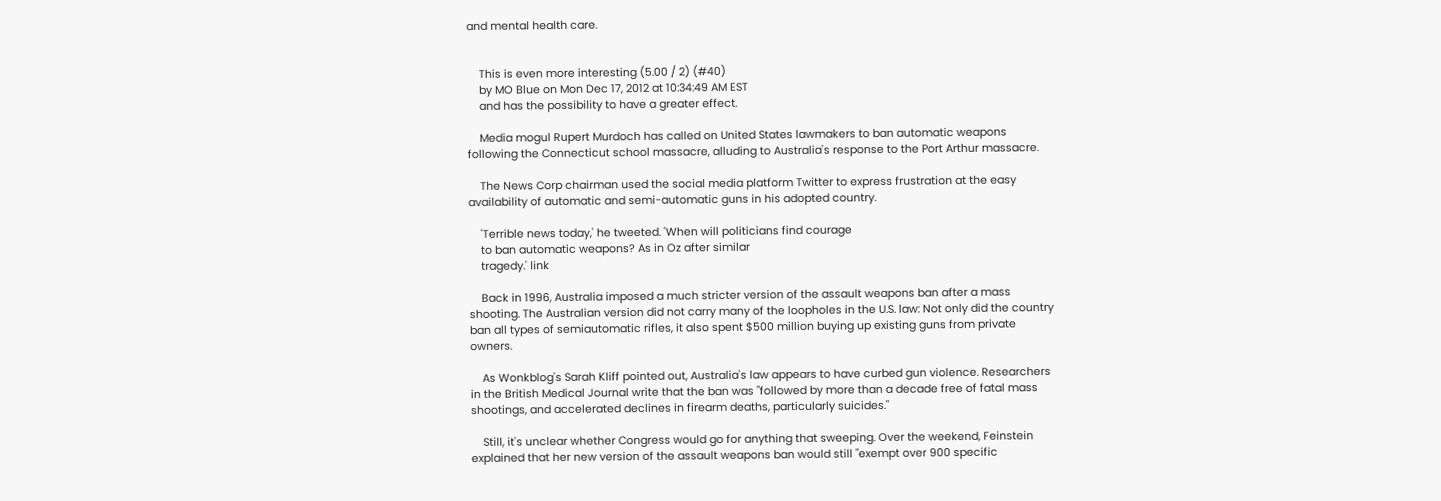and mental health care.


    This is even more interesting (5.00 / 2) (#40)
    by MO Blue on Mon Dec 17, 2012 at 10:34:49 AM EST
    and has the possibility to have a greater effect.

    Media mogul Rupert Murdoch has called on United States lawmakers to ban automatic weapons following the Connecticut school massacre, alluding to Australia's response to the Port Arthur massacre.

    The News Corp chairman used the social media platform Twitter to express frustration at the easy availability of automatic and semi-automatic guns in his adopted country.

    'Terrible news today,' he tweeted. 'When will politicians find courage
    to ban automatic weapons? As in Oz after similar
    tragedy.' link

    Back in 1996, Australia imposed a much stricter version of the assault weapons ban after a mass shooting. The Australian version did not carry many of the loopholes in the U.S. law: Not only did the country ban all types of semiautomatic rifles, it also spent $500 million buying up existing guns from private owners.

    As Wonkblog's Sarah Kliff pointed out, Australia's law appears to have curbed gun violence. Researchers in the British Medical Journal write that the ban was "followed by more than a decade free of fatal mass shootings, and accelerated declines in firearm deaths, particularly suicides."

    Still, it's unclear whether Congress would go for anything that sweeping. Over the weekend, Feinstein explained that her new version of the assault weapons ban would still "exempt over 900 specific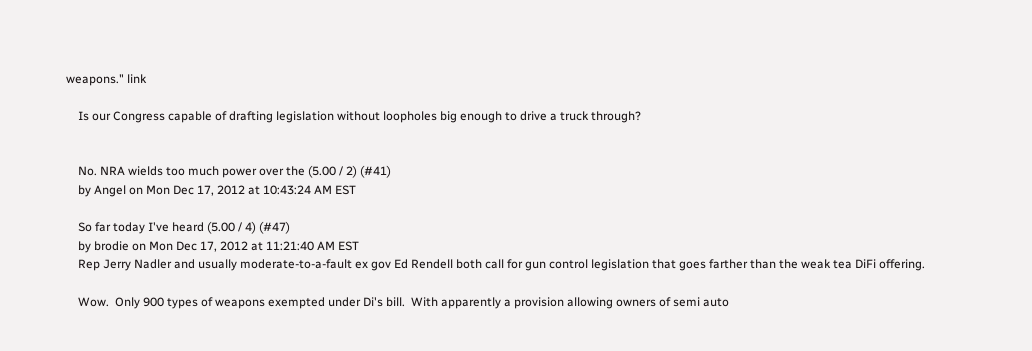weapons." link

    Is our Congress capable of drafting legislation without loopholes big enough to drive a truck through?


    No. NRA wields too much power over the (5.00 / 2) (#41)
    by Angel on Mon Dec 17, 2012 at 10:43:24 AM EST

    So far today I've heard (5.00 / 4) (#47)
    by brodie on Mon Dec 17, 2012 at 11:21:40 AM EST
    Rep Jerry Nadler and usually moderate-to-a-fault ex gov Ed Rendell both call for gun control legislation that goes farther than the weak tea DiFi offering.

    Wow.  Only 900 types of weapons exempted under Di's bill.  With apparently a provision allowing owners of semi auto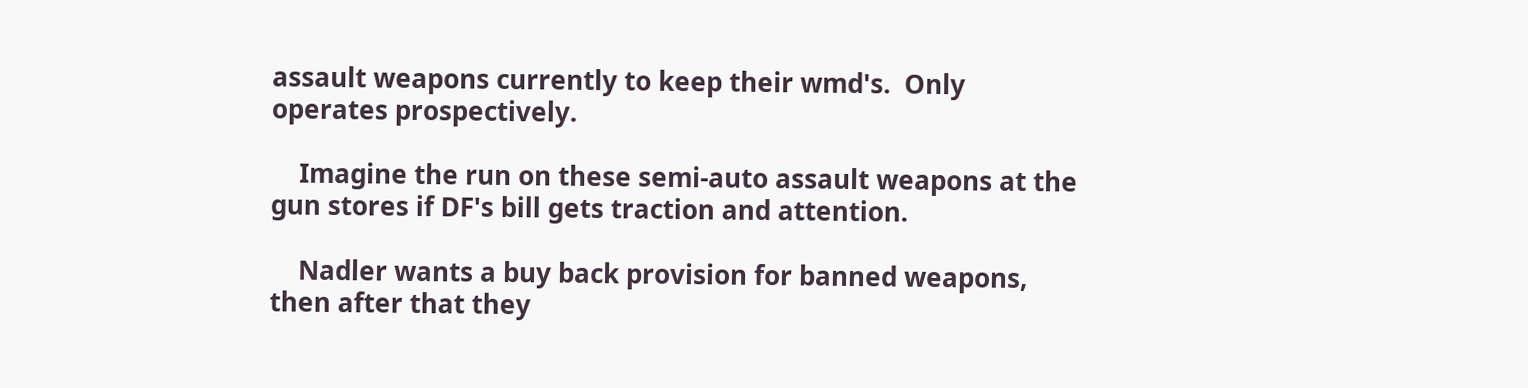assault weapons currently to keep their wmd's.  Only operates prospectively.

    Imagine the run on these semi-auto assault weapons at the gun stores if DF's bill gets traction and attention.

    Nadler wants a buy back provision for banned weapons, then after that they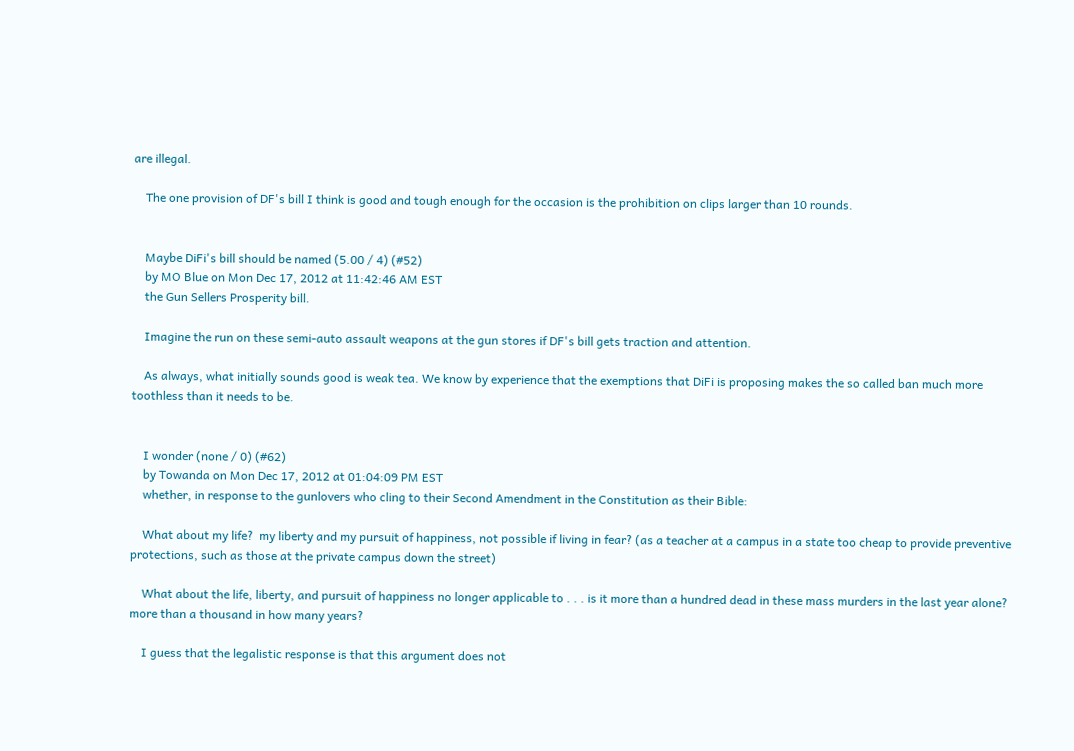are illegal.

    The one provision of DF's bill I think is good and tough enough for the occasion is the prohibition on clips larger than 10 rounds.


    Maybe DiFi's bill should be named (5.00 / 4) (#52)
    by MO Blue on Mon Dec 17, 2012 at 11:42:46 AM EST
    the Gun Sellers Prosperity bill.

    Imagine the run on these semi-auto assault weapons at the gun stores if DF's bill gets traction and attention.

    As always, what initially sounds good is weak tea. We know by experience that the exemptions that DiFi is proposing makes the so called ban much more toothless than it needs to be.


    I wonder (none / 0) (#62)
    by Towanda on Mon Dec 17, 2012 at 01:04:09 PM EST
    whether, in response to the gunlovers who cling to their Second Amendment in the Constitution as their Bible:

    What about my life?  my liberty and my pursuit of happiness, not possible if living in fear? (as a teacher at a campus in a state too cheap to provide preventive protections, such as those at the private campus down the street)

    What about the life, liberty, and pursuit of happiness no longer applicable to . . . is it more than a hundred dead in these mass murders in the last year alone?  more than a thousand in how many years?

    I guess that the legalistic response is that this argument does not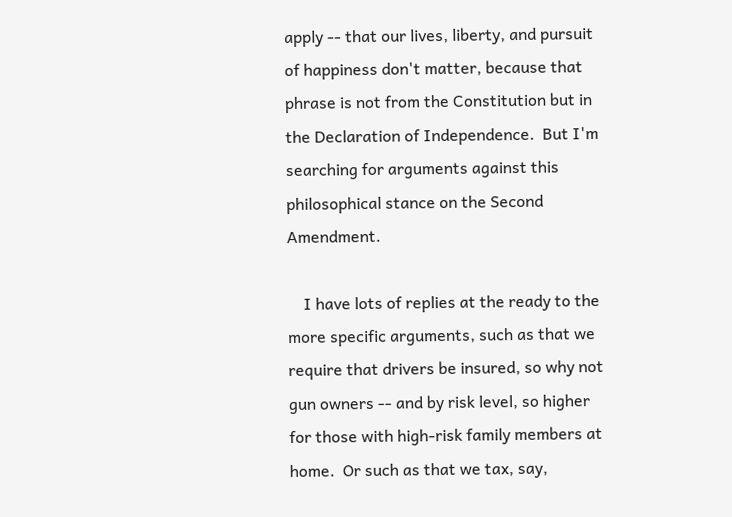apply -- that our lives, liberty, and pursuit of happiness don't matter, because that phrase is not from the Constitution but in the Declaration of Independence.  But I'm searching for arguments against this philosophical stance on the Second Amendment.

    I have lots of replies at the ready to the more specific arguments, such as that we require that drivers be insured, so why not gun owners -- and by risk level, so higher for those with high-risk family members at home.  Or such as that we tax, say,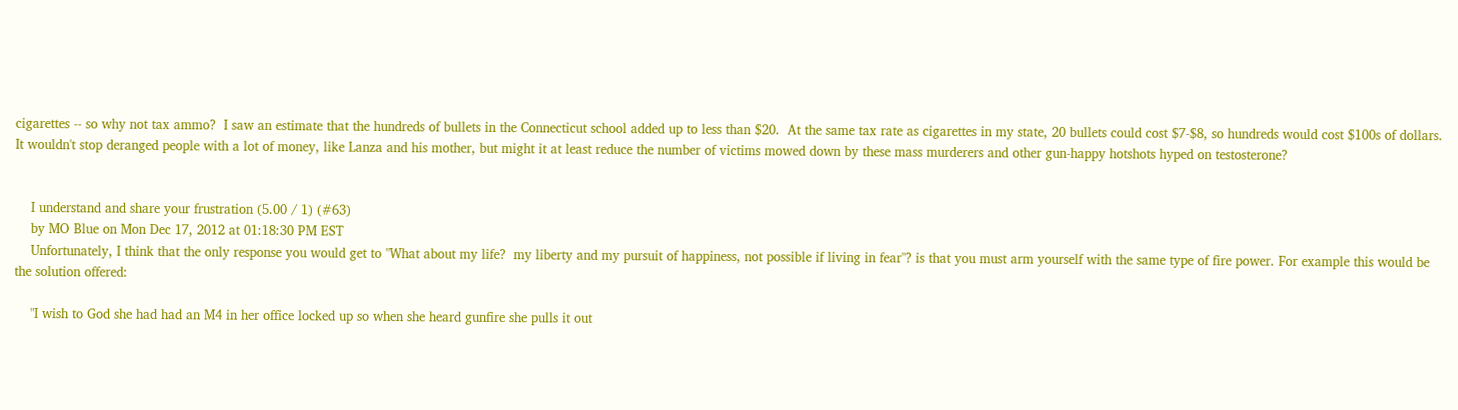cigarettes -- so why not tax ammo?  I saw an estimate that the hundreds of bullets in the Connecticut school added up to less than $20.  At the same tax rate as cigarettes in my state, 20 bullets could cost $7-$8, so hundreds would cost $100s of dollars.  It wouldn't stop deranged people with a lot of money, like Lanza and his mother, but might it at least reduce the number of victims mowed down by these mass murderers and other gun-happy hotshots hyped on testosterone?


    I understand and share your frustration (5.00 / 1) (#63)
    by MO Blue on Mon Dec 17, 2012 at 01:18:30 PM EST
    Unfortunately, I think that the only response you would get to "What about my life?  my liberty and my pursuit of happiness, not possible if living in fear"? is that you must arm yourself with the same type of fire power. For example this would be the solution offered:

    "I wish to God she had had an M4 in her office locked up so when she heard gunfire she pulls it out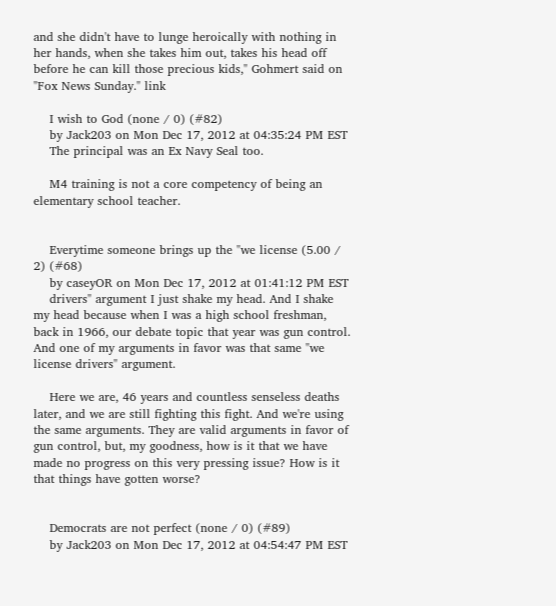and she didn't have to lunge heroically with nothing in her hands, when she takes him out, takes his head off before he can kill those precious kids," Gohmert said on "Fox News Sunday." link

    I wish to God (none / 0) (#82)
    by Jack203 on Mon Dec 17, 2012 at 04:35:24 PM EST
    The principal was an Ex Navy Seal too.

    M4 training is not a core competency of being an elementary school teacher.


    Everytime someone brings up the "we license (5.00 / 2) (#68)
    by caseyOR on Mon Dec 17, 2012 at 01:41:12 PM EST
    drivers" argument I just shake my head. And I shake my head because when I was a high school freshman, back in 1966, our debate topic that year was gun control. And one of my arguments in favor was that same "we license drivers" argument.

    Here we are, 46 years and countless senseless deaths later, and we are still fighting this fight. And we're using the same arguments. They are valid arguments in favor of gun control, but, my goodness, how is it that we have made no progress on this very pressing issue? How is it that things have gotten worse?


    Democrats are not perfect (none / 0) (#89)
    by Jack203 on Mon Dec 17, 2012 at 04:54:47 PM EST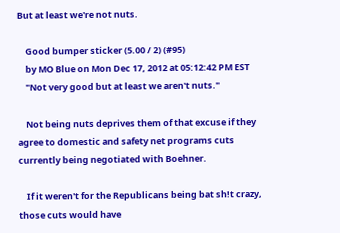But at least we're not nuts.

    Good bumper sticker (5.00 / 2) (#95)
    by MO Blue on Mon Dec 17, 2012 at 05:12:42 PM EST
    "Not very good but at least we aren't nuts."

    Not being nuts deprives them of that excuse if they agree to domestic and safety net programs cuts currently being negotiated with Boehner.

    If it weren't for the Republicans being bat sh!t crazy, those cuts would have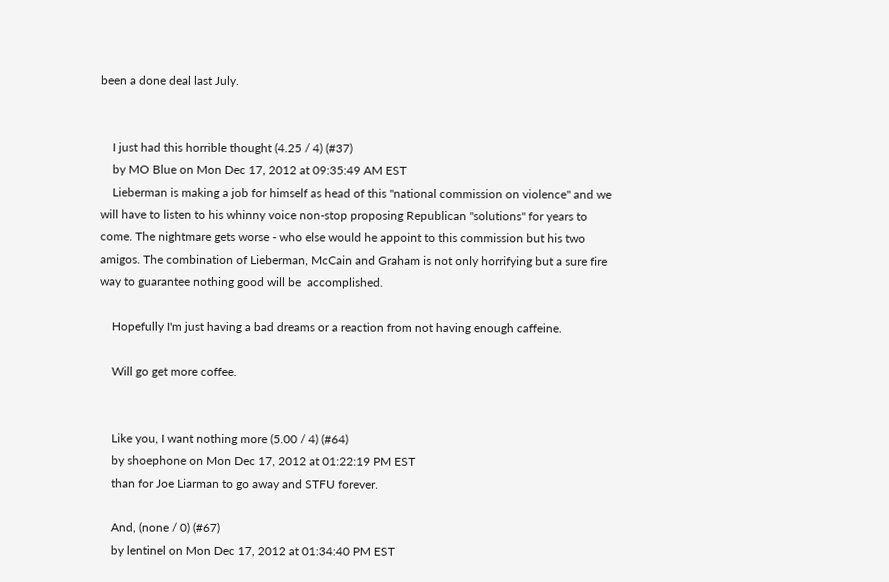been a done deal last July.


    I just had this horrible thought (4.25 / 4) (#37)
    by MO Blue on Mon Dec 17, 2012 at 09:35:49 AM EST
    Lieberman is making a job for himself as head of this "national commission on violence" and we will have to listen to his whinny voice non-stop proposing Republican "solutions" for years to come. The nightmare gets worse - who else would he appoint to this commission but his two amigos. The combination of Lieberman, McCain and Graham is not only horrifying but a sure fire way to guarantee nothing good will be  accomplished.

    Hopefully I'm just having a bad dreams or a reaction from not having enough caffeine.

    Will go get more coffee.


    Like you, I want nothing more (5.00 / 4) (#64)
    by shoephone on Mon Dec 17, 2012 at 01:22:19 PM EST
    than for Joe Liarman to go away and STFU forever.

    And, (none / 0) (#67)
    by lentinel on Mon Dec 17, 2012 at 01:34:40 PM EST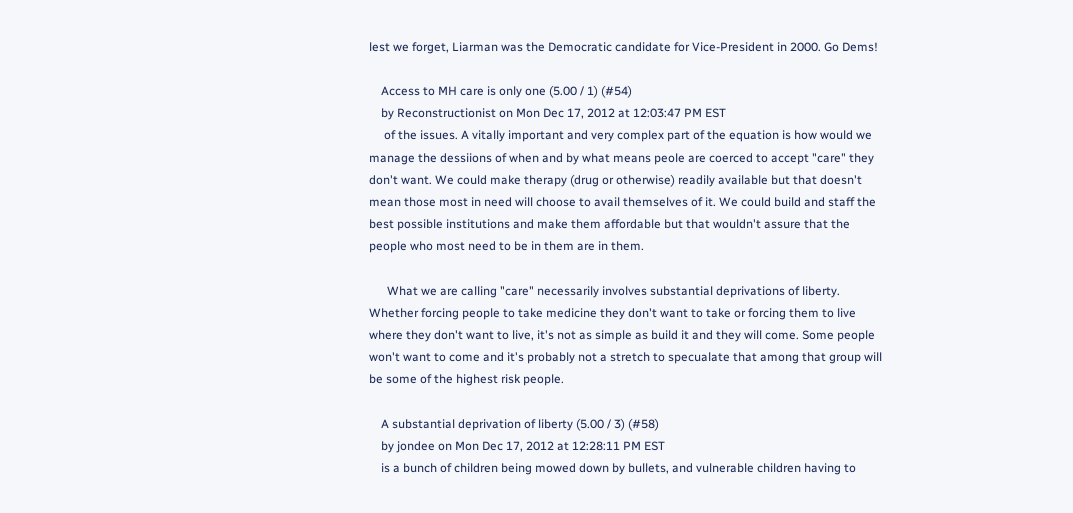lest we forget, Liarman was the Democratic candidate for Vice-President in 2000. Go Dems!

    Access to MH care is only one (5.00 / 1) (#54)
    by Reconstructionist on Mon Dec 17, 2012 at 12:03:47 PM EST
     of the issues. A vitally important and very complex part of the equation is how would we manage the dessiions of when and by what means peole are coerced to accept "care" they don't want. We could make therapy (drug or otherwise) readily available but that doesn't mean those most in need will choose to avail themselves of it. We could build and staff the best possible institutions and make them affordable but that wouldn't assure that the people who most need to be in them are in them.

      What we are calling "care" necessarily involves substantial deprivations of liberty. Whether forcing people to take medicine they don't want to take or forcing them to live where they don't want to live, it's not as simple as build it and they will come. Some people won't want to come and it's probably not a stretch to specualate that among that group will be some of the highest risk people.

    A substantial deprivation of liberty (5.00 / 3) (#58)
    by jondee on Mon Dec 17, 2012 at 12:28:11 PM EST
    is a bunch of children being mowed down by bullets, and vulnerable children having to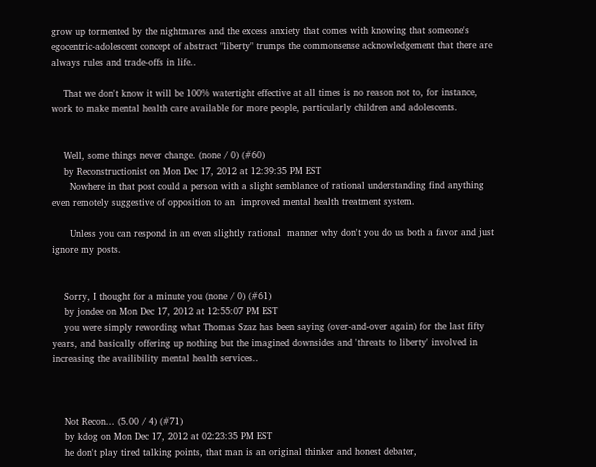grow up tormented by the nightmares and the excess anxiety that comes with knowing that someone's egocentric-adolescent concept of abstract "liberty" trumps the commonsense acknowledgement that there are always rules and trade-offs in life..

    That we don't know it will be 100% watertight effective at all times is no reason not to, for instance, work to make mental health care available for more people, particularly children and adolescents.


    Well, some things never change. (none / 0) (#60)
    by Reconstructionist on Mon Dec 17, 2012 at 12:39:35 PM EST
      Nowhere in that post could a person with a slight semblance of rational understanding find anything even remotely suggestive of opposition to an  improved mental health treatment system.

      Unless you can respond in an even slightly rational  manner why don't you do us both a favor and just ignore my posts.


    Sorry, I thought for a minute you (none / 0) (#61)
    by jondee on Mon Dec 17, 2012 at 12:55:07 PM EST
    you were simply rewording what Thomas Szaz has been saying (over-and-over again) for the last fifty years, and basically offering up nothing but the imagined downsides and 'threats to liberty' involved in increasing the availibility mental health services..



    Not Recon... (5.00 / 4) (#71)
    by kdog on Mon Dec 17, 2012 at 02:23:35 PM EST
    he don't play tired talking points, that man is an original thinker and honest debater,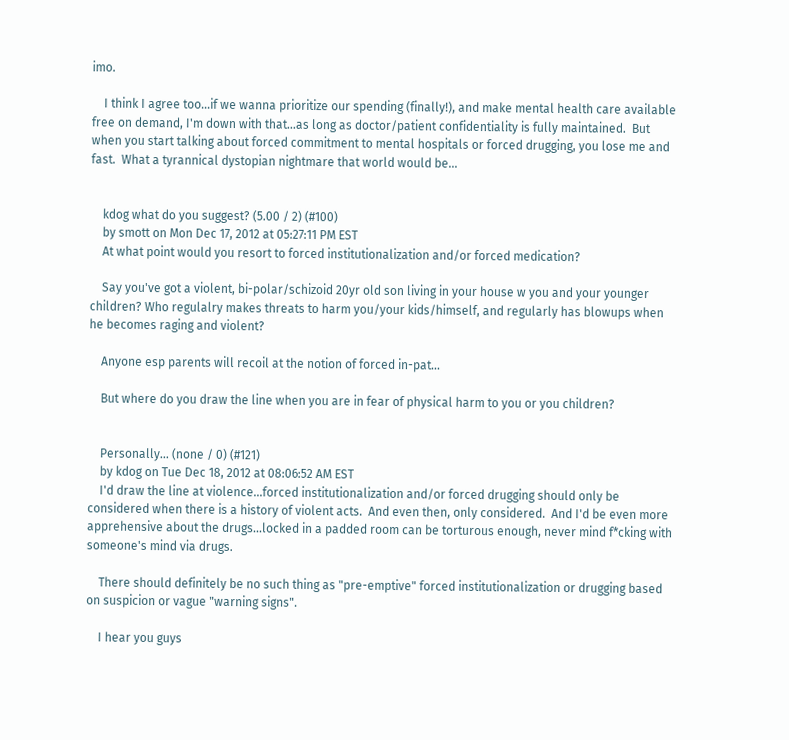imo.

    I think I agree too...if we wanna prioritize our spending (finally!), and make mental health care available free on demand, I'm down with that...as long as doctor/patient confidentiality is fully maintained.  But when you start talking about forced commitment to mental hospitals or forced drugging, you lose me and fast.  What a tyrannical dystopian nightmare that world would be...


    kdog what do you suggest? (5.00 / 2) (#100)
    by smott on Mon Dec 17, 2012 at 05:27:11 PM EST
    At what point would you resort to forced institutionalization and/or forced medication?

    Say you've got a violent, bi-polar/schizoid 20yr old son living in your house w you and your younger children? Who regulalry makes threats to harm you/your kids/himself, and regularly has blowups when he becomes raging and violent?

    Anyone esp parents will recoil at the notion of forced in-pat...

    But where do you draw the line when you are in fear of physical harm to you or you children?


    Personally... (none / 0) (#121)
    by kdog on Tue Dec 18, 2012 at 08:06:52 AM EST
    I'd draw the line at violence...forced institutionalization and/or forced drugging should only be considered when there is a history of violent acts.  And even then, only considered.  And I'd be even more apprehensive about the drugs...locked in a padded room can be torturous enough, never mind f*cking with someone's mind via drugs.

    There should definitely be no such thing as "pre-emptive" forced institutionalization or drugging based on suspicion or vague "warning signs".

    I hear you guys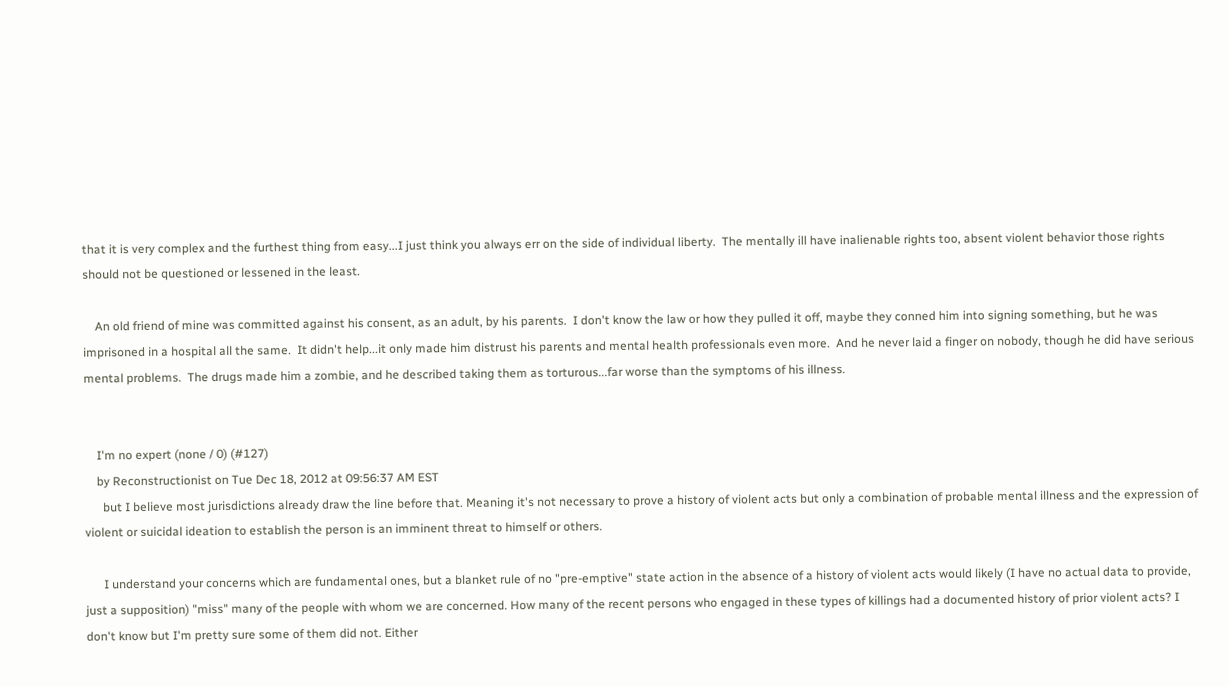that it is very complex and the furthest thing from easy...I just think you always err on the side of individual liberty.  The mentally ill have inalienable rights too, absent violent behavior those rights should not be questioned or lessened in the least.

    An old friend of mine was committed against his consent, as an adult, by his parents.  I don't know the law or how they pulled it off, maybe they conned him into signing something, but he was imprisoned in a hospital all the same.  It didn't help...it only made him distrust his parents and mental health professionals even more.  And he never laid a finger on nobody, though he did have serious mental problems.  The drugs made him a zombie, and he described taking them as torturous...far worse than the symptoms of his illness.


    I'm no expert (none / 0) (#127)
    by Reconstructionist on Tue Dec 18, 2012 at 09:56:37 AM EST
      but I believe most jurisdictions already draw the line before that. Meaning it's not necessary to prove a history of violent acts but only a combination of probable mental illness and the expression of violent or suicidal ideation to establish the person is an imminent threat to himself or others.

      I understand your concerns which are fundamental ones, but a blanket rule of no "pre-emptive" state action in the absence of a history of violent acts would likely (I have no actual data to provide, just a supposition) "miss" many of the people with whom we are concerned. How many of the recent persons who engaged in these types of killings had a documented history of prior violent acts? I don't know but I'm pretty sure some of them did not. Either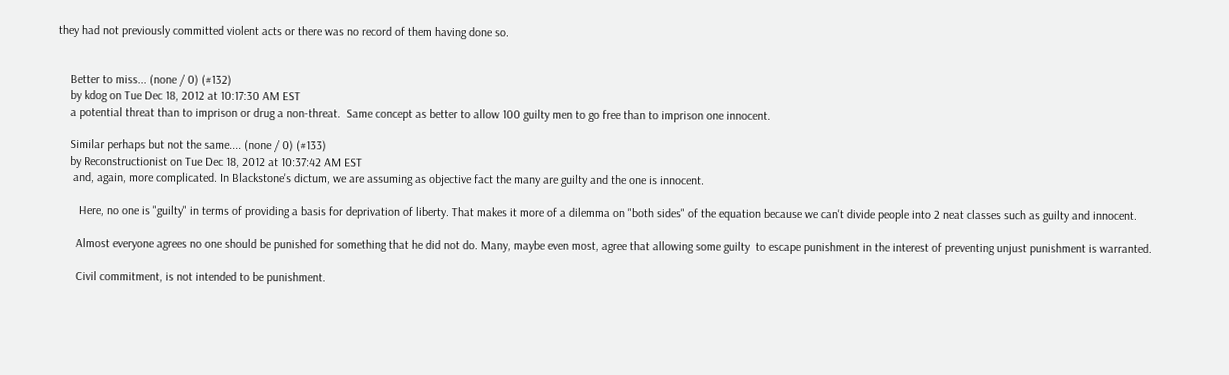they had not previously committed violent acts or there was no record of them having done so.


    Better to miss... (none / 0) (#132)
    by kdog on Tue Dec 18, 2012 at 10:17:30 AM EST
    a potential threat than to imprison or drug a non-threat.  Same concept as better to allow 100 guilty men to go free than to imprison one innocent.

    Similar perhaps but not the same.... (none / 0) (#133)
    by Reconstructionist on Tue Dec 18, 2012 at 10:37:42 AM EST
     and, again, more complicated. In Blackstone's dictum, we are assuming as objective fact the many are guilty and the one is innocent.

       Here, no one is "guilty" in terms of providing a basis for deprivation of liberty. That makes it more of a dilemma on "both sides" of the equation because we can't divide people into 2 neat classes such as guilty and innocent.

      Almost everyone agrees no one should be punished for something that he did not do. Many, maybe even most, agree that allowing some guilty  to escape punishment in the interest of preventing unjust punishment is warranted.

      Civil commitment, is not intended to be punishment.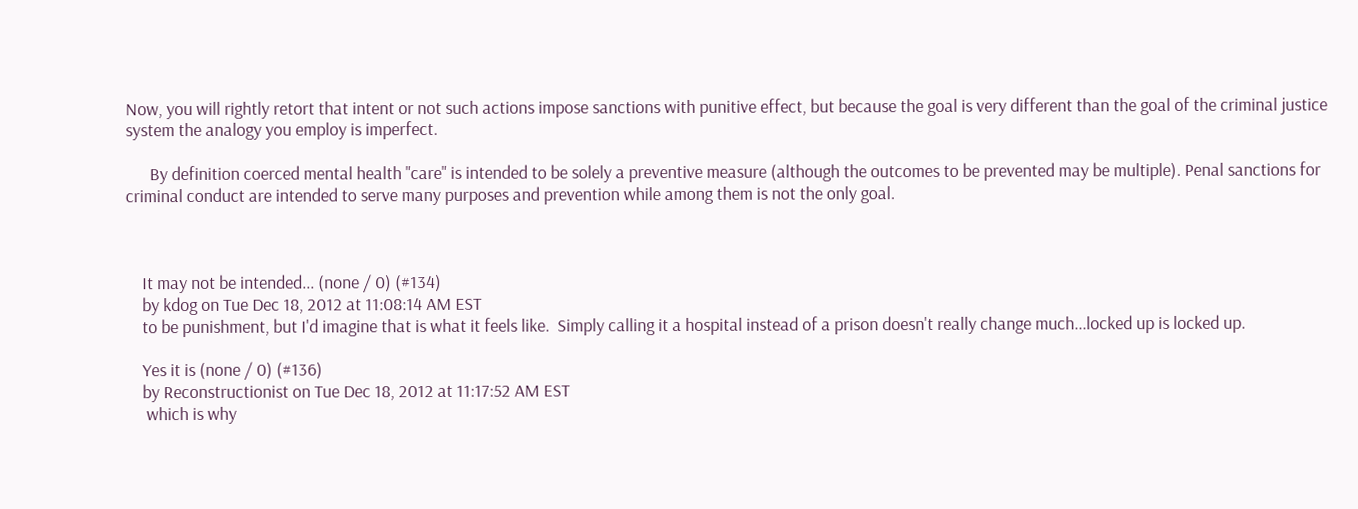Now, you will rightly retort that intent or not such actions impose sanctions with punitive effect, but because the goal is very different than the goal of the criminal justice system the analogy you employ is imperfect.

      By definition coerced mental health "care" is intended to be solely a preventive measure (although the outcomes to be prevented may be multiple). Penal sanctions for criminal conduct are intended to serve many purposes and prevention while among them is not the only goal.



    It may not be intended... (none / 0) (#134)
    by kdog on Tue Dec 18, 2012 at 11:08:14 AM EST
    to be punishment, but I'd imagine that is what it feels like.  Simply calling it a hospital instead of a prison doesn't really change much...locked up is locked up.

    Yes it is (none / 0) (#136)
    by Reconstructionist on Tue Dec 18, 2012 at 11:17:52 AM EST
     which is why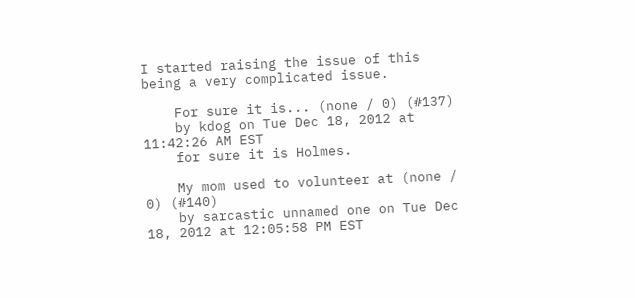I started raising the issue of this being a very complicated issue.

    For sure it is... (none / 0) (#137)
    by kdog on Tue Dec 18, 2012 at 11:42:26 AM EST
    for sure it is Holmes.

    My mom used to volunteer at (none / 0) (#140)
    by sarcastic unnamed one on Tue Dec 18, 2012 at 12:05:58 PM EST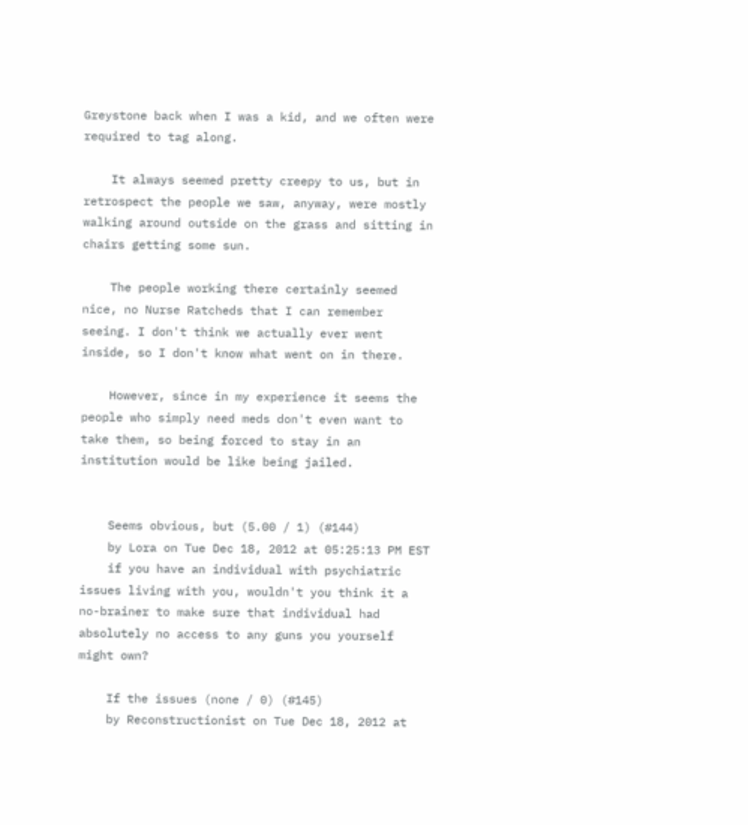Greystone back when I was a kid, and we often were required to tag along.

    It always seemed pretty creepy to us, but in retrospect the people we saw, anyway, were mostly walking around outside on the grass and sitting in chairs getting some sun.

    The people working there certainly seemed nice, no Nurse Ratcheds that I can remember seeing. I don't think we actually ever went inside, so I don't know what went on in there.

    However, since in my experience it seems the people who simply need meds don't even want to take them, so being forced to stay in an institution would be like being jailed.


    Seems obvious, but (5.00 / 1) (#144)
    by Lora on Tue Dec 18, 2012 at 05:25:13 PM EST
    if you have an individual with psychiatric issues living with you, wouldn't you think it a no-brainer to make sure that individual had absolutely no access to any guns you yourself might own?

    If the issues (none / 0) (#145)
    by Reconstructionist on Tue Dec 18, 2012 at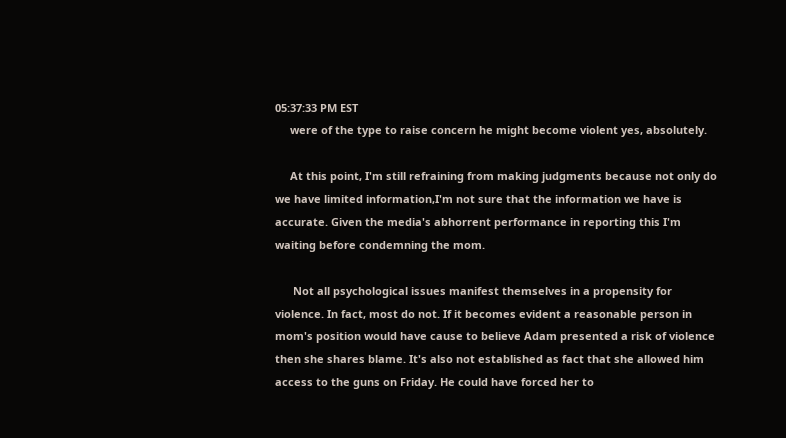05:37:33 PM EST
     were of the type to raise concern he might become violent yes, absolutely.

     At this point, I'm still refraining from making judgments because not only do we have limited information,I'm not sure that the information we have is accurate. Given the media's abhorrent performance in reporting this I'm waiting before condemning the mom.

      Not all psychological issues manifest themselves in a propensity for violence. In fact, most do not. If it becomes evident a reasonable person in mom's position would have cause to believe Adam presented a risk of violence then she shares blame. It's also not established as fact that she allowed him access to the guns on Friday. He could have forced her to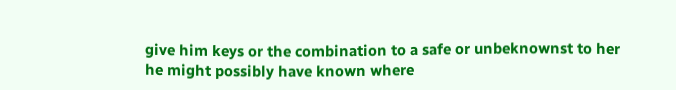give him keys or the combination to a safe or unbeknownst to her  he might possibly have known where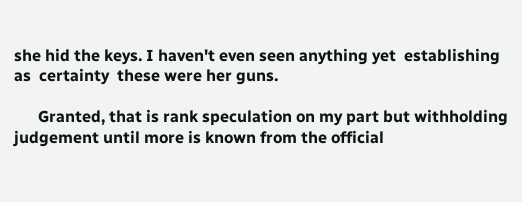she hid the keys. I haven't even seen anything yet  establishing as  certainty  these were her guns.

      Granted, that is rank speculation on my part but withholding judgement until more is known from the official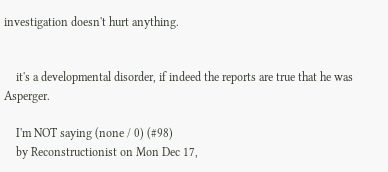investigation doesn't hurt anything.


    it's a developmental disorder, if indeed the reports are true that he was Asperger.

    I'm NOT saying (none / 0) (#98)
    by Reconstructionist on Mon Dec 17,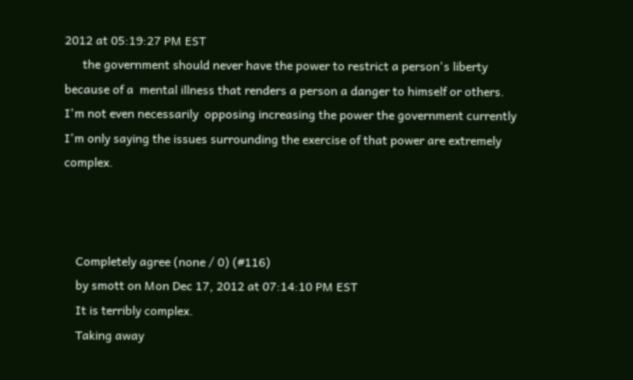2012 at 05:19:27 PM EST
      the government should never have the power to restrict a person's liberty because of a  mental illness that renders a person a danger to himself or others. I'm not even necessarily  opposing increasing the power the government currently    I'm only saying the issues surrounding the exercise of that power are extremely complex.



    Completely agree (none / 0) (#116)
    by smott on Mon Dec 17, 2012 at 07:14:10 PM EST
    It is terribly complex.
    Taking away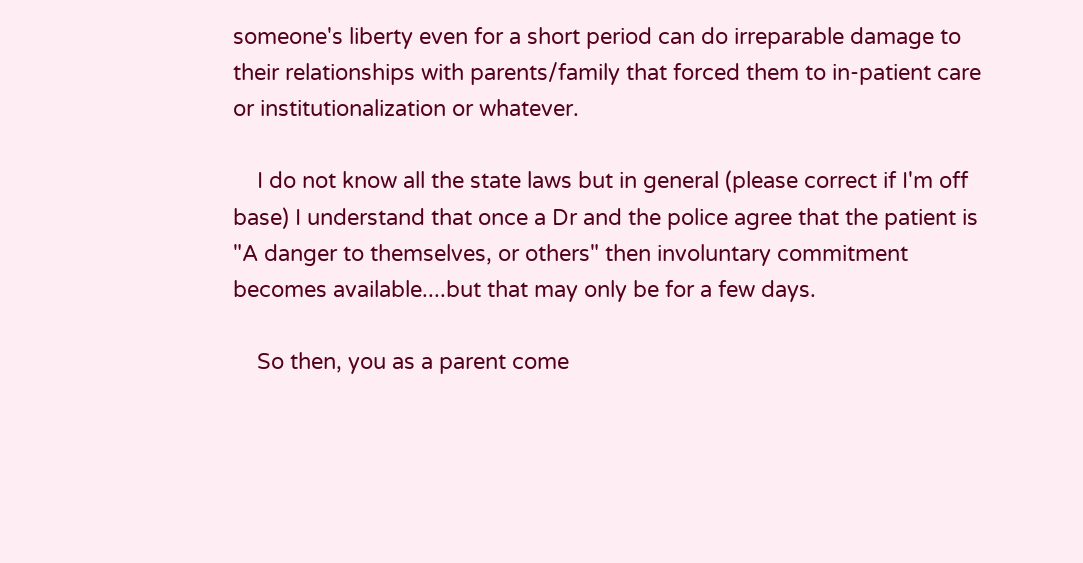someone's liberty even for a short period can do irreparable damage to their relationships with parents/family that forced them to in-patient care or institutionalization or whatever.

    I do not know all the state laws but in general (please correct if I'm off base) I understand that once a Dr and the police agree that the patient is "A danger to themselves, or others" then involuntary commitment becomes available....but that may only be for a few days.

    So then, you as a parent come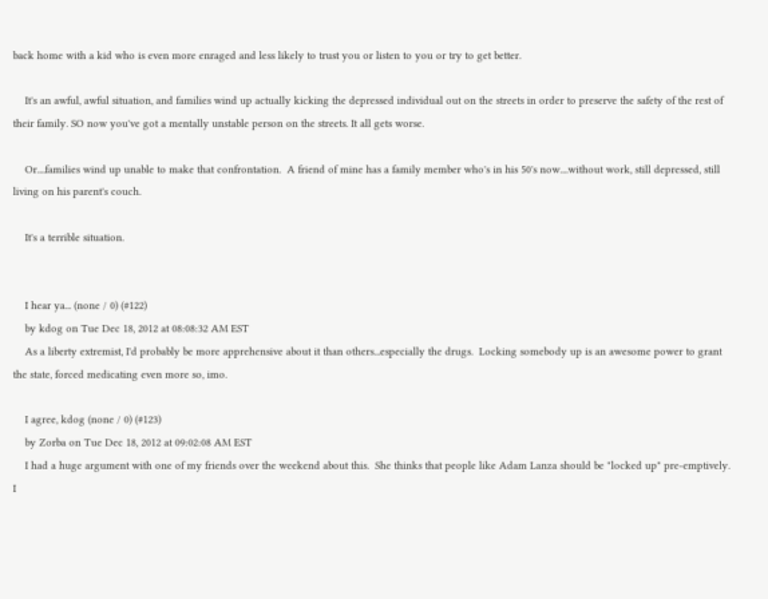back home with a kid who is even more enraged and less likely to trust you or listen to you or try to get better.

    It's an awful, awful situation, and families wind up actually kicking the depressed individual out on the streets in order to preserve the safety of the rest of their family. SO now you've got a mentally unstable person on the streets. It all gets worse.

    Or....families wind up unable to make that confrontation.  A friend of mine has a family member who's in his 50's now....without work, still depressed, still living on his parent's couch.

    It's a terrible situation.


    I hear ya... (none / 0) (#122)
    by kdog on Tue Dec 18, 2012 at 08:08:32 AM EST
    As a liberty extremist, I'd probably be more apprehensive about it than others...especially the drugs.  Locking somebody up is an awesome power to grant the state, forced medicating even more so, imo.

    I agree, kdog (none / 0) (#123)
    by Zorba on Tue Dec 18, 2012 at 09:02:08 AM EST
    I had a huge argument with one of my friends over the weekend about this.  She thinks that people like Adam Lanza should be "locked up" pre-emptively.  I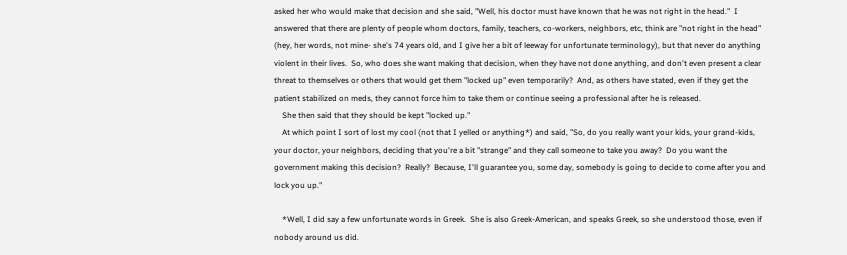asked her who would make that decision and she said, "Well, his doctor must have known that he was not right in the head."  I answered that there are plenty of people whom doctors, family, teachers, co-workers, neighbors, etc, think are "not right in the head" (hey, her words, not mine- she's 74 years old, and I give her a bit of leeway for unfortunate terminology), but that never do anything violent in their lives.  So, who does she want making that decision, when they have not done anything, and don't even present a clear threat to themselves or others that would get them "locked up" even temporarily?  And, as others have stated, even if they get the patient stabilized on meds, they cannot force him to take them or continue seeing a professional after he is released.
    She then said that they should be kept "locked up."
    At which point I sort of lost my cool (not that I yelled or anything*) and said, "So, do you really want your kids, your grand-kids, your doctor, your neighbors, deciding that you're a bit "strange" and they call someone to take you away?  Do you want the government making this decision?  Really?  Because, I'll guarantee you, some day, somebody is going to decide to come after you and lock you up."

    *Well, I did say a few unfortunate words in Greek.  She is also Greek-American, and speaks Greek, so she understood those, even if nobody around us did.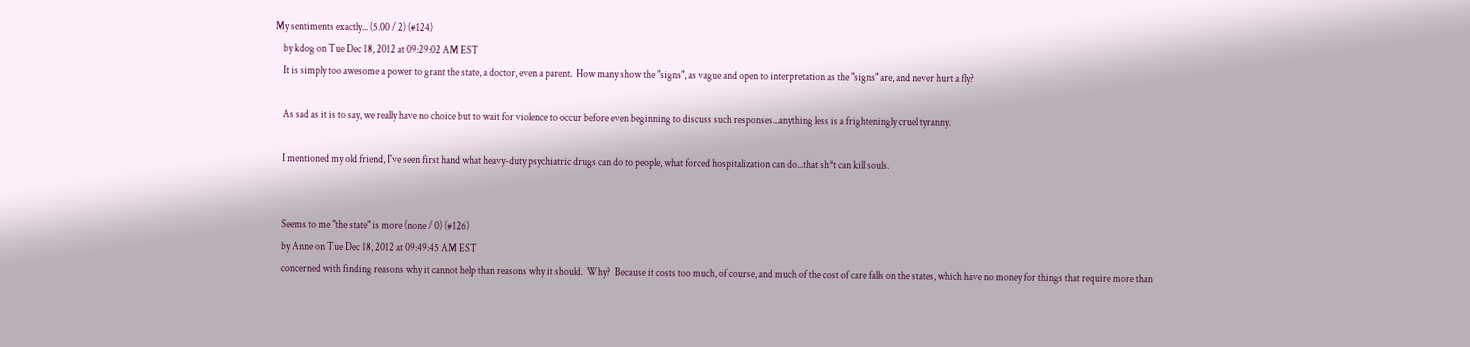My sentiments exactly... (5.00 / 2) (#124)
    by kdog on Tue Dec 18, 2012 at 09:29:02 AM EST
    It is simply too awesome a power to grant the state, a doctor, even a parent.  How many show the "signs", as vague and open to interpretation as the "signs" are, and never hurt a fly?

    As sad as it is to say, we really have no choice but to wait for violence to occur before even beginning to discuss such responses...anything less is a frighteningly cruel tyranny.

    I mentioned my old friend, I've seen first hand what heavy-duty psychiatric drugs can do to people, what forced hospitalization can do...that sh*t can kill souls.


    Seems to me "the state" is more (none / 0) (#126)
    by Anne on Tue Dec 18, 2012 at 09:49:45 AM EST
    concerned with finding reasons why it cannot help than reasons why it should.  Why?  Because it costs too much, of course, and much of the cost of care falls on the states, which have no money for things that require more than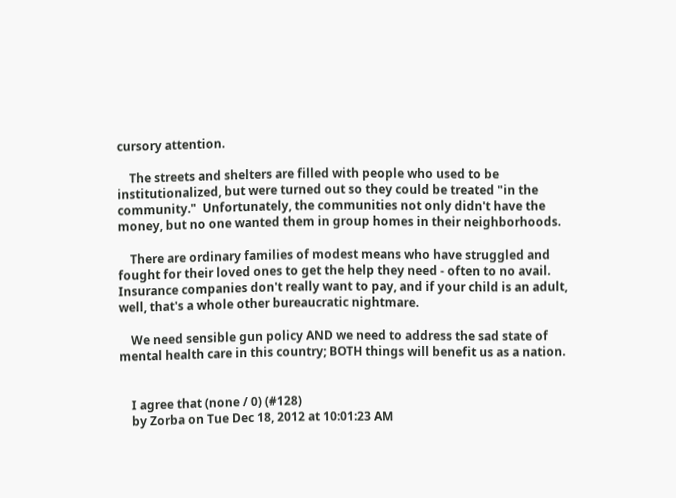cursory attention.

    The streets and shelters are filled with people who used to be institutionalized, but were turned out so they could be treated "in the community."  Unfortunately, the communities not only didn't have the money, but no one wanted them in group homes in their neighborhoods.

    There are ordinary families of modest means who have struggled and fought for their loved ones to get the help they need - often to no avail.  Insurance companies don't really want to pay, and if your child is an adult, well, that's a whole other bureaucratic nightmare.

    We need sensible gun policy AND we need to address the sad state of mental health care in this country; BOTH things will benefit us as a nation.


    I agree that (none / 0) (#128)
    by Zorba on Tue Dec 18, 2012 at 10:01:23 AM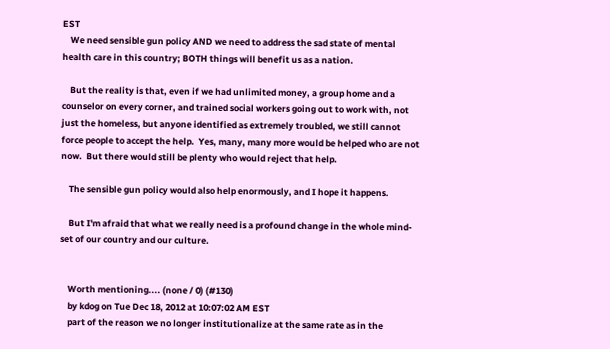EST
    We need sensible gun policy AND we need to address the sad state of mental health care in this country; BOTH things will benefit us as a nation.

    But the reality is that, even if we had unlimited money, a group home and a counselor on every corner, and trained social workers going out to work with, not just the homeless, but anyone identified as extremely troubled, we still cannot force people to accept the help.  Yes, many, many more would be helped who are not now.  But there would still be plenty who would reject that help.

    The sensible gun policy would also help enormously, and I hope it happens.

    But I'm afraid that what we really need is a profound change in the whole mind-set of our country and our culture.


    Worth mentioning.... (none / 0) (#130)
    by kdog on Tue Dec 18, 2012 at 10:07:02 AM EST
    part of the reason we no longer institutionalize at the same rate as in the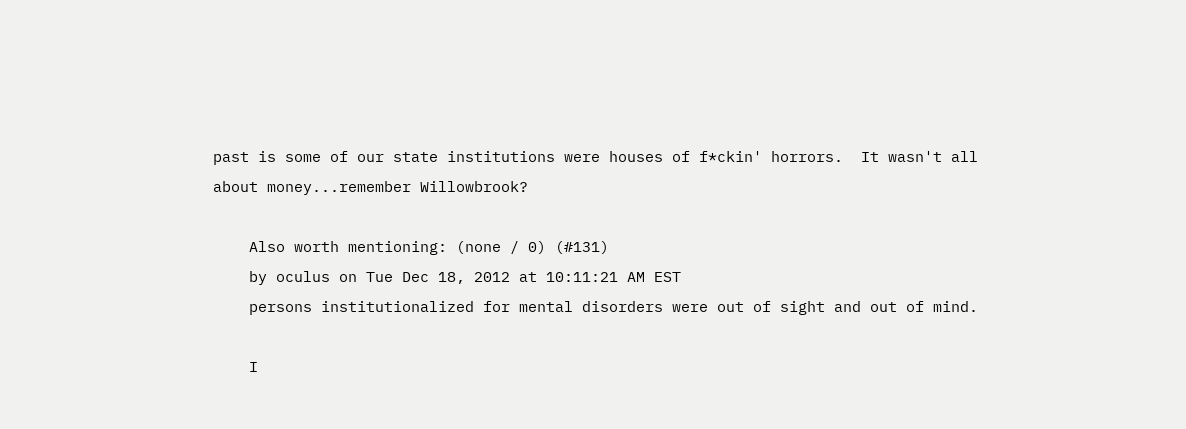past is some of our state institutions were houses of f*ckin' horrors.  It wasn't all about money...remember Willowbrook?

    Also worth mentioning: (none / 0) (#131)
    by oculus on Tue Dec 18, 2012 at 10:11:21 AM EST
    persons institutionalized for mental disorders were out of sight and out of mind.

    I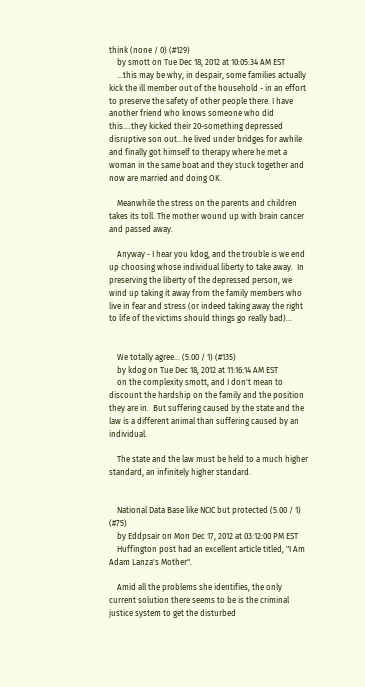think (none / 0) (#129)
    by smott on Tue Dec 18, 2012 at 10:05:34 AM EST
    ...this may be why, in despair, some families actually kick the ill member out of the household - in an effort to preserve the safety of other people there. I have another friend who knows someone who did this....they kicked their 20-something depressed disruptive son out...he lived under bridges for awhile and finally got himself to therapy where he met a woman in the same boat and they stuck together and now are married and doing OK.

    Meanwhile the stress on the parents and children takes its toll. The mother wound up with brain cancer and passed away.

    Anyway - I hear you kdog, and the trouble is we end up choosing whose individual liberty to take away.  In preserving the liberty of the depressed person, we wind up taking it away from the family members who live in fear and stress (or indeed taking away the right to life of the victims should things go really bad)...


    We totally agree... (5.00 / 1) (#135)
    by kdog on Tue Dec 18, 2012 at 11:16:14 AM EST
    on the complexity smott, and I don't mean to discount the hardship on the family and the position they are in.  But suffering caused by the state and the law is a different animal than suffering caused by an individual.

    The state and the law must be held to a much higher standard, an infinitely higher standard.


    National Data Base like NCIC but protected (5.00 / 1) (#75)
    by Eddpsair on Mon Dec 17, 2012 at 03:12:00 PM EST
    Huffington post had an excellent article titled, "I Am Adam Lanza's Mother".

    Amid all the problems she identifies, the only current solution there seems to be is the criminal justice system to get the disturbed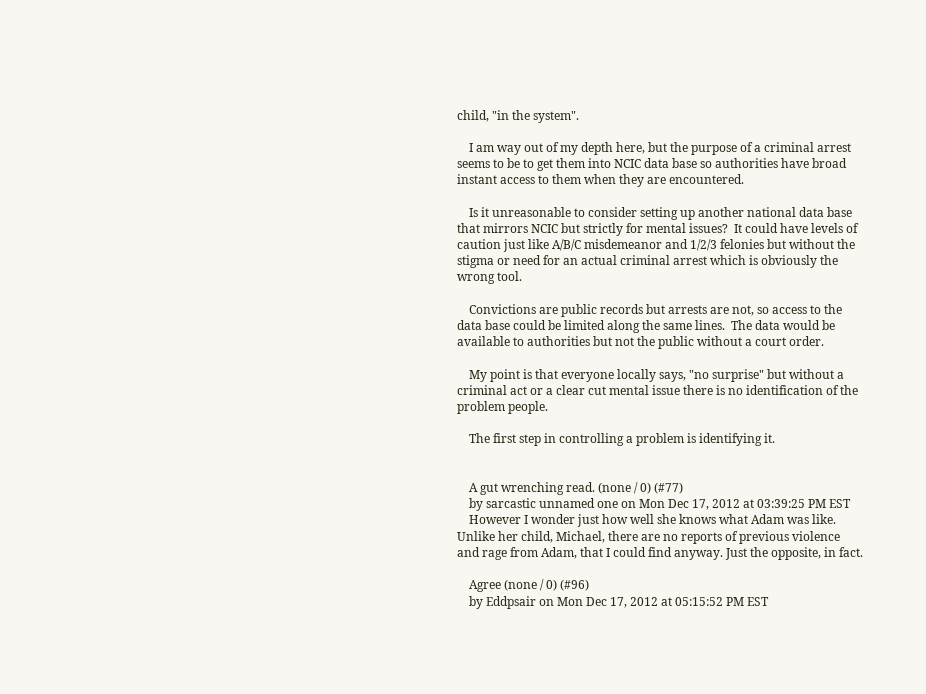child, "in the system".

    I am way out of my depth here, but the purpose of a criminal arrest seems to be to get them into NCIC data base so authorities have broad instant access to them when they are encountered.

    Is it unreasonable to consider setting up another national data base that mirrors NCIC but strictly for mental issues?  It could have levels of caution just like A/B/C misdemeanor and 1/2/3 felonies but without the stigma or need for an actual criminal arrest which is obviously the wrong tool.

    Convictions are public records but arrests are not, so access to the data base could be limited along the same lines.  The data would be available to authorities but not the public without a court order.

    My point is that everyone locally says, "no surprise" but without a criminal act or a clear cut mental issue there is no identification of the problem people.

    The first step in controlling a problem is identifying it.


    A gut wrenching read. (none / 0) (#77)
    by sarcastic unnamed one on Mon Dec 17, 2012 at 03:39:25 PM EST
    However I wonder just how well she knows what Adam was like.  Unlike her child, Michael, there are no reports of previous violence and rage from Adam, that I could find anyway. Just the opposite, in fact.

    Agree (none / 0) (#96)
    by Eddpsair on Mon Dec 17, 2012 at 05:15:52 PM EST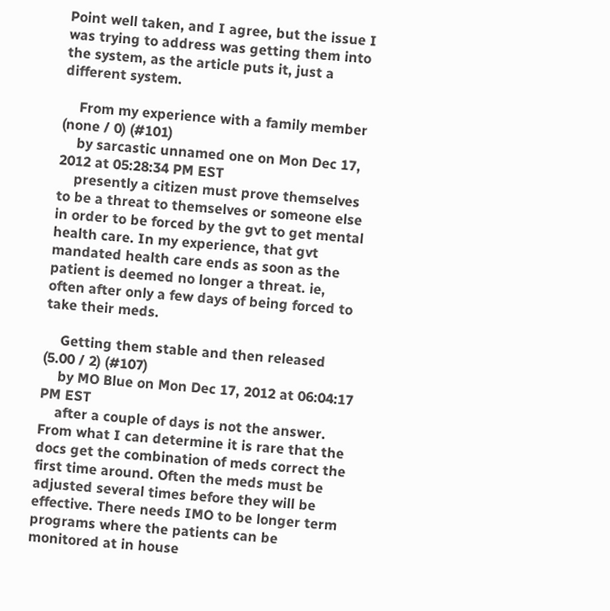Point well taken, and I agree, but the issue I was trying to address was getting them into the system, as the article puts it, just a different system.

    From my experience with a family member (none / 0) (#101)
    by sarcastic unnamed one on Mon Dec 17, 2012 at 05:28:34 PM EST
    presently a citizen must prove themselves to be a threat to themselves or someone else in order to be forced by the gvt to get mental health care. In my experience, that gvt mandated health care ends as soon as the patient is deemed no longer a threat. ie, often after only a few days of being forced to take their meds.

    Getting them stable and then released (5.00 / 2) (#107)
    by MO Blue on Mon Dec 17, 2012 at 06:04:17 PM EST
    after a couple of days is not the answer. From what I can determine it is rare that the docs get the combination of meds correct the first time around. Often the meds must be adjusted several times before they will be effective. There needs IMO to be longer term programs where the patients can be monitored at in house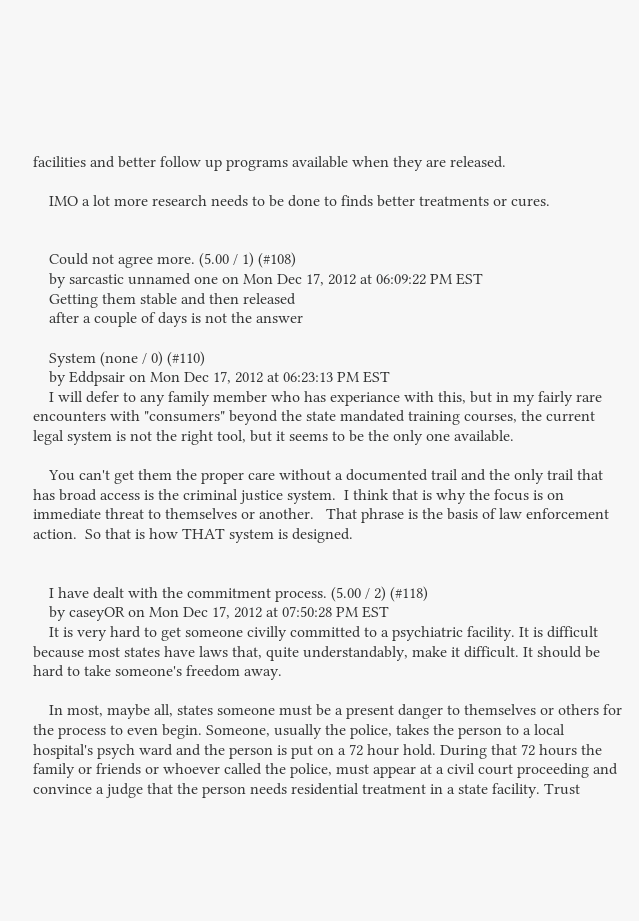facilities and better follow up programs available when they are released.

    IMO a lot more research needs to be done to finds better treatments or cures.


    Could not agree more. (5.00 / 1) (#108)
    by sarcastic unnamed one on Mon Dec 17, 2012 at 06:09:22 PM EST
    Getting them stable and then released
    after a couple of days is not the answer

    System (none / 0) (#110)
    by Eddpsair on Mon Dec 17, 2012 at 06:23:13 PM EST
    I will defer to any family member who has experiance with this, but in my fairly rare encounters with "consumers" beyond the state mandated training courses, the current legal system is not the right tool, but it seems to be the only one available.

    You can't get them the proper care without a documented trail and the only trail that has broad access is the criminal justice system.  I think that is why the focus is on immediate threat to themselves or another.   That phrase is the basis of law enforcement action.  So that is how THAT system is designed.


    I have dealt with the commitment process. (5.00 / 2) (#118)
    by caseyOR on Mon Dec 17, 2012 at 07:50:28 PM EST
    It is very hard to get someone civilly committed to a psychiatric facility. It is difficult because most states have laws that, quite understandably, make it difficult. It should be hard to take someone's freedom away.

    In most, maybe all, states someone must be a present danger to themselves or others for the process to even begin. Someone, usually the police, takes the person to a local hospital's psych ward and the person is put on a 72 hour hold. During that 72 hours the family or friends or whoever called the police, must appear at a civil court proceeding and convince a judge that the person needs residential treatment in a state facility. Trust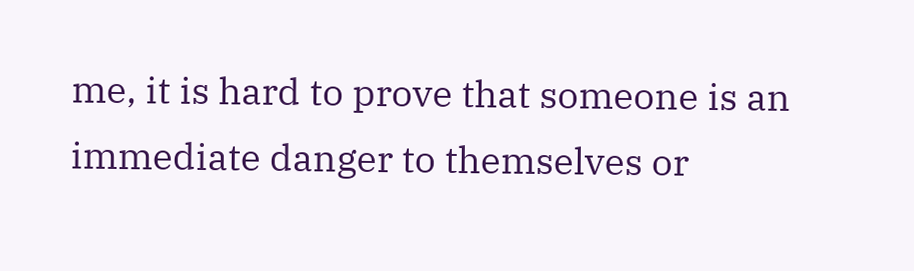me, it is hard to prove that someone is an immediate danger to themselves or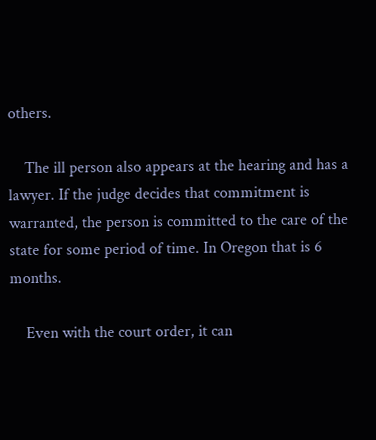others.

    The ill person also appears at the hearing and has a lawyer. If the judge decides that commitment is warranted, the person is committed to the care of the state for some period of time. In Oregon that is 6 months.

    Even with the court order, it can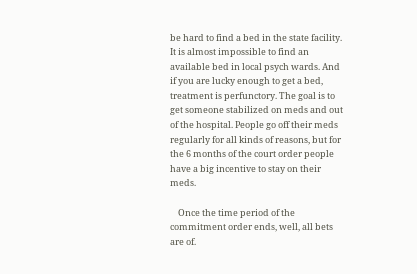be hard to find a bed in the state facility. It is almost impossible to find an available bed in local psych wards. And if you are lucky enough to get a bed, treatment is perfunctory. The goal is to get someone stabilized on meds and out of the hospital. People go off their meds regularly for all kinds of reasons, but for the 6 months of the court order people have a big incentive to stay on their meds.

    Once the time period of the commitment order ends, well, all bets are of.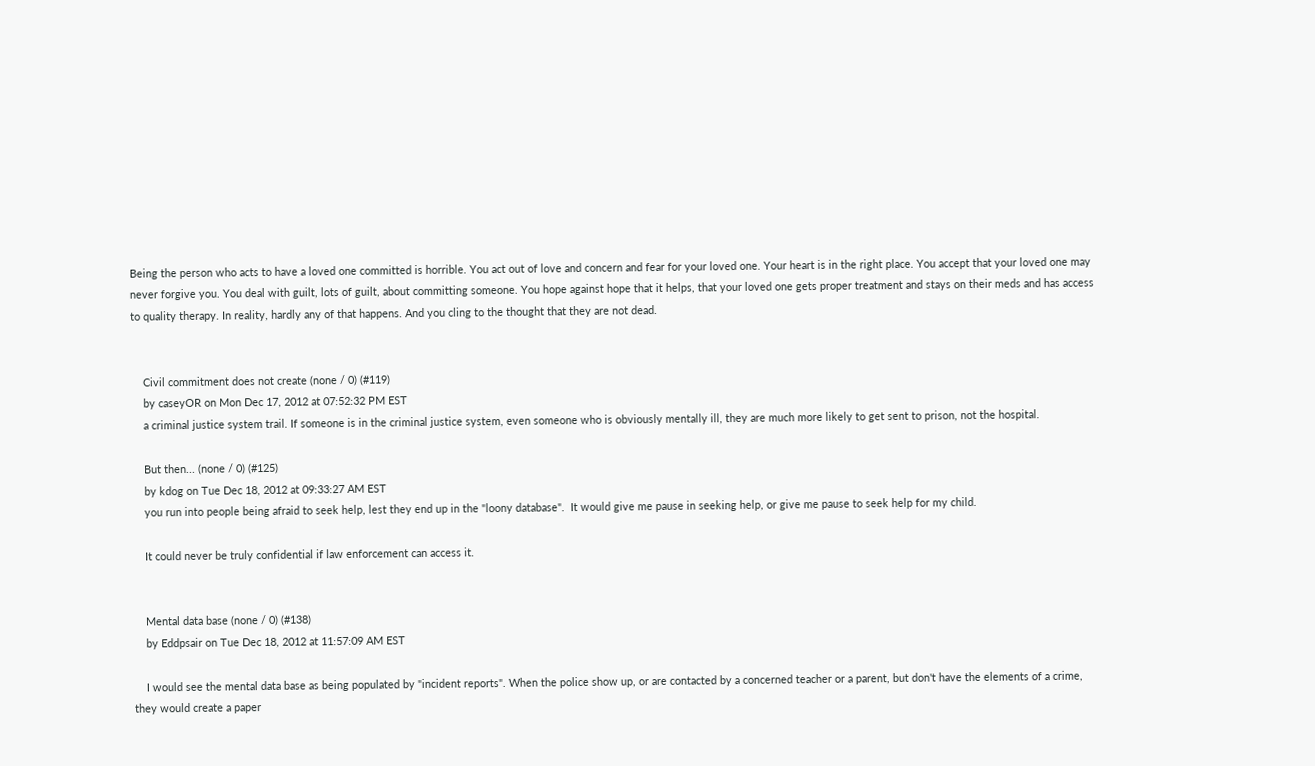Being the person who acts to have a loved one committed is horrible. You act out of love and concern and fear for your loved one. Your heart is in the right place. You accept that your loved one may never forgive you. You deal with guilt, lots of guilt, about committing someone. You hope against hope that it helps, that your loved one gets proper treatment and stays on their meds and has access to quality therapy. In reality, hardly any of that happens. And you cling to the thought that they are not dead.


    Civil commitment does not create (none / 0) (#119)
    by caseyOR on Mon Dec 17, 2012 at 07:52:32 PM EST
    a criminal justice system trail. If someone is in the criminal justice system, even someone who is obviously mentally ill, they are much more likely to get sent to prison, not the hospital.

    But then... (none / 0) (#125)
    by kdog on Tue Dec 18, 2012 at 09:33:27 AM EST
    you run into people being afraid to seek help, lest they end up in the "loony database".  It would give me pause in seeking help, or give me pause to seek help for my child.

    It could never be truly confidential if law enforcement can access it.


    Mental data base (none / 0) (#138)
    by Eddpsair on Tue Dec 18, 2012 at 11:57:09 AM EST

    I would see the mental data base as being populated by "incident reports". When the police show up, or are contacted by a concerned teacher or a parent, but don't have the elements of a crime, they would create a paper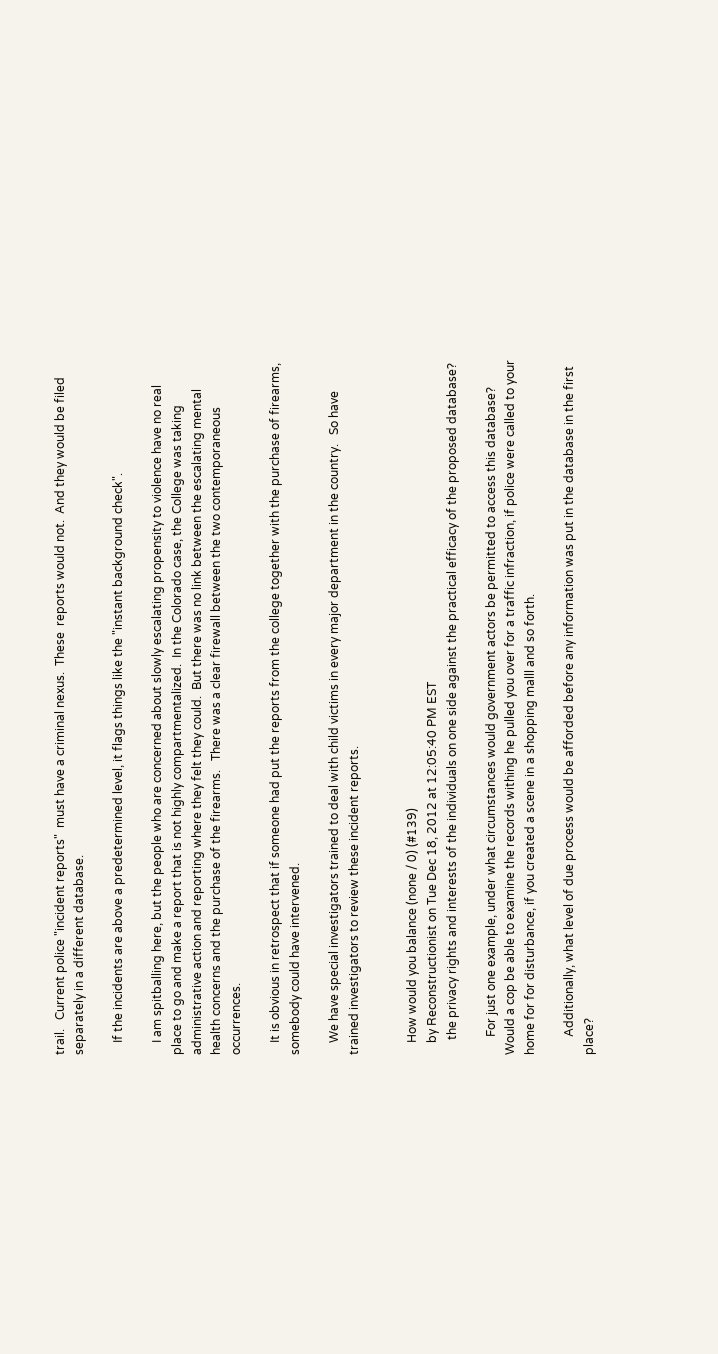trail.   Current police "incident reports"  must have a criminal nexus.  These  reports would not.  And they would be filed separately in a different database.

    If the incidents are above a predetermined level, it flags things like the "instant background check".

    I am spitballing here, but the people who are concerned about slowly escalating propensity to violence have no real place to go and make a report that is not highly compartmentalized.  In the Colorado case, the College was taking administrative action and reporting where they felt they could.  But there was no link between the escalating mental health concerns and the purchase of the firearms.   There was a clear firewall between the two contemporaneous occurrences.

    It is obvious in retrospect that if someone had put the reports from the college together with the purchase of firearms, somebody could have intervened.

    We have special investigators trained to deal with child victims in every major department in the country.   So have trained investigators to review these incident reports.


    How would you balance (none / 0) (#139)
    by Reconstructionist on Tue Dec 18, 2012 at 12:05:40 PM EST
     the privacy rights and interests of the individuals on one side against the practical efficacy of the proposed database?

      For just one example, under what circumstances would government actors be permitted to access this database? Would a cop be able to examine the records withing he pulled you over for a traffic infraction, if police were called to your home for for disturbance, if you created a scene in a shopping malll and so forth.

      Additionally, what level of due process would be afforded before any information was put in the database in the first place?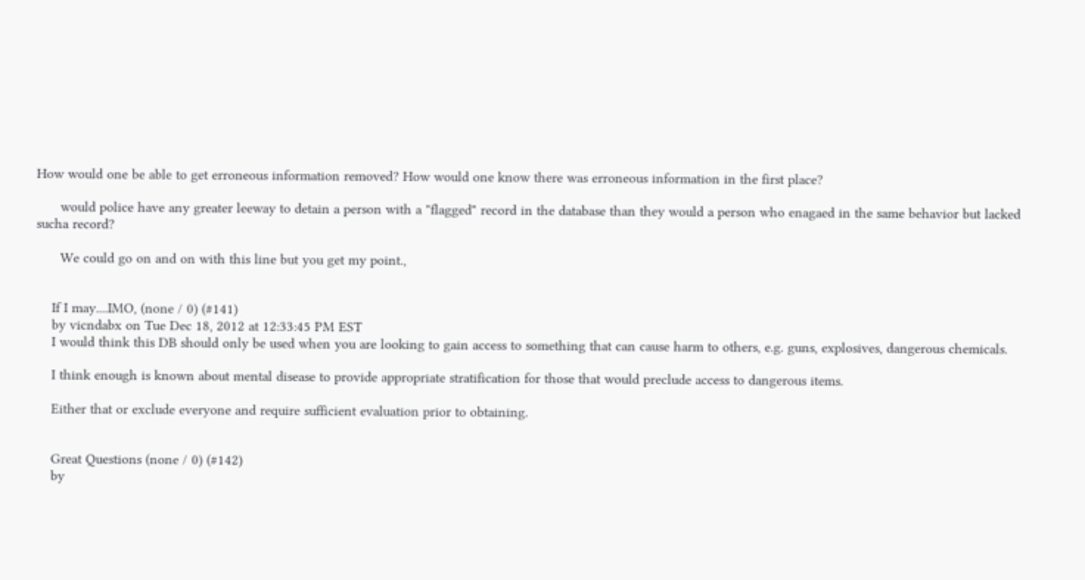How would one be able to get erroneous information removed? How would one know there was erroneous information in the first place?

      would police have any greater leeway to detain a person with a "flagged" record in the database than they would a person who enagaed in the same behavior but lacked sucha record?

      We could go on and on with this line but you get my point.,


    If I may....IMO, (none / 0) (#141)
    by vicndabx on Tue Dec 18, 2012 at 12:33:45 PM EST
    I would think this DB should only be used when you are looking to gain access to something that can cause harm to others, e.g. guns, explosives, dangerous chemicals.

    I think enough is known about mental disease to provide appropriate stratification for those that would preclude access to dangerous items.

    Either that or exclude everyone and require sufficient evaluation prior to obtaining.


    Great Questions (none / 0) (#142)
    by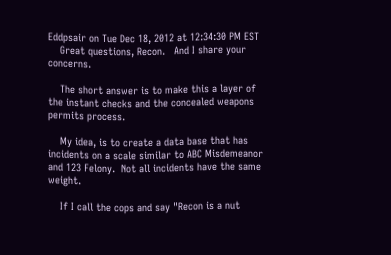Eddpsair on Tue Dec 18, 2012 at 12:34:30 PM EST
    Great questions, Recon.   And I share your concerns.

    The short answer is to make this a layer of the instant checks and the concealed weapons permits process.

    My idea, is to create a data base that has incidents on a scale similar to ABC Misdemeanor and 123 Felony.  Not all incidents have the same weight.

    If I call the cops and say "Recon is a nut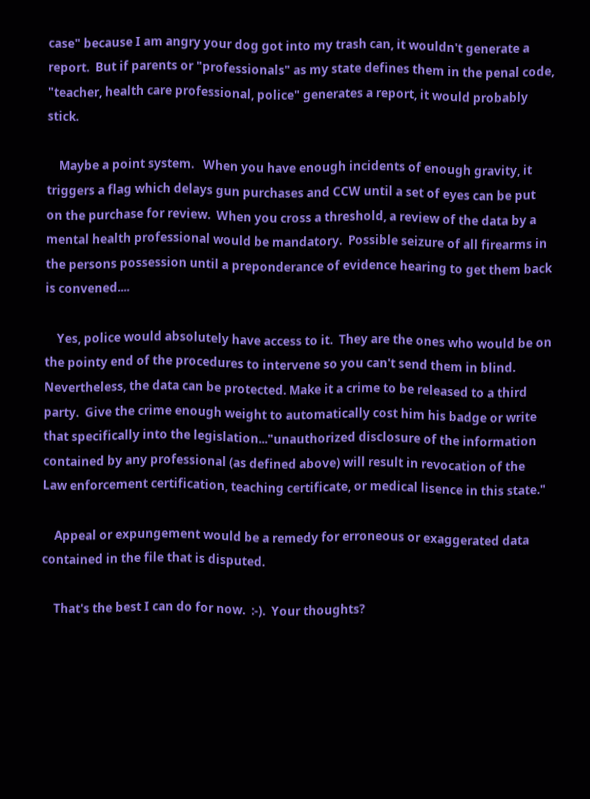case" because I am angry your dog got into my trash can, it wouldn't generate a report.  But if parents or "professionals" as my state defines them in the penal code, "teacher, health care professional, police" generates a report, it would probably stick.

    Maybe a point system.   When you have enough incidents of enough gravity, it triggers a flag which delays gun purchases and CCW until a set of eyes can be put on the purchase for review.  When you cross a threshold, a review of the data by a mental health professional would be mandatory.  Possible seizure of all firearms in the persons possession until a preponderance of evidence hearing to get them back is convened....

    Yes, police would absolutely have access to it.  They are the ones who would be on the pointy end of the procedures to intervene so you can't send them in blind.   Nevertheless, the data can be protected. Make it a crime to be released to a third party.  Give the crime enough weight to automatically cost him his badge or write that specifically into the legislation..."unauthorized disclosure of the information contained by any professional (as defined above) will result in revocation of the Law enforcement certification, teaching certificate, or medical lisence in this state."

    Appeal or expungement would be a remedy for erroneous or exaggerated data contained in the file that is disputed.

    That's the best I can do for now.  :-).  Your thoughts?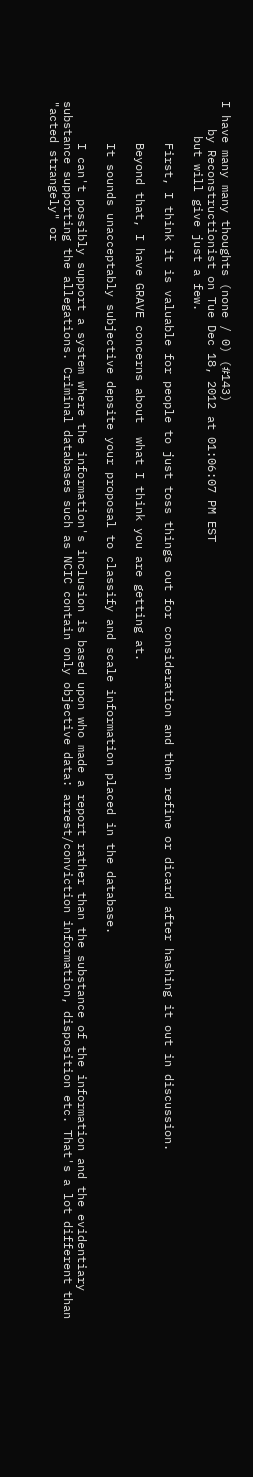I have many many thoughts (none / 0) (#143)
    by Reconstructionist on Tue Dec 18, 2012 at 01:06:07 PM EST
     but will give just a few.

      First, I think it is valuable for people to just toss things out for consideration and then refine or dicard after hashing it out in discussion.

      Beyond that, I have GRAVE concerns about  what I think you are getting at.

      It sounds unacceptably subjective depsite your proposal to classify and scale information placed in the database.

      I can't possibly support a system where the information's inclusion is based upon who made a report rather than the substance of the information and the evidentiary substance supporting the allegations. Criminal databases such as NCIC contain only objective data: arrest/conviction information, disposition etc. That's a lot different than "acted strangely" or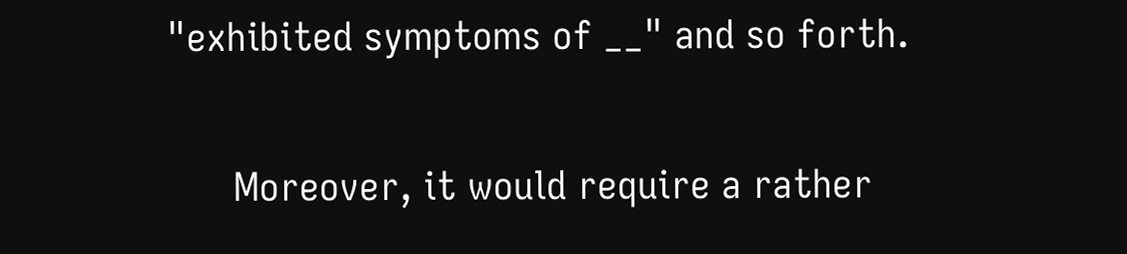"exhibited symptoms of __" and so forth.

      Moreover, it would require a rather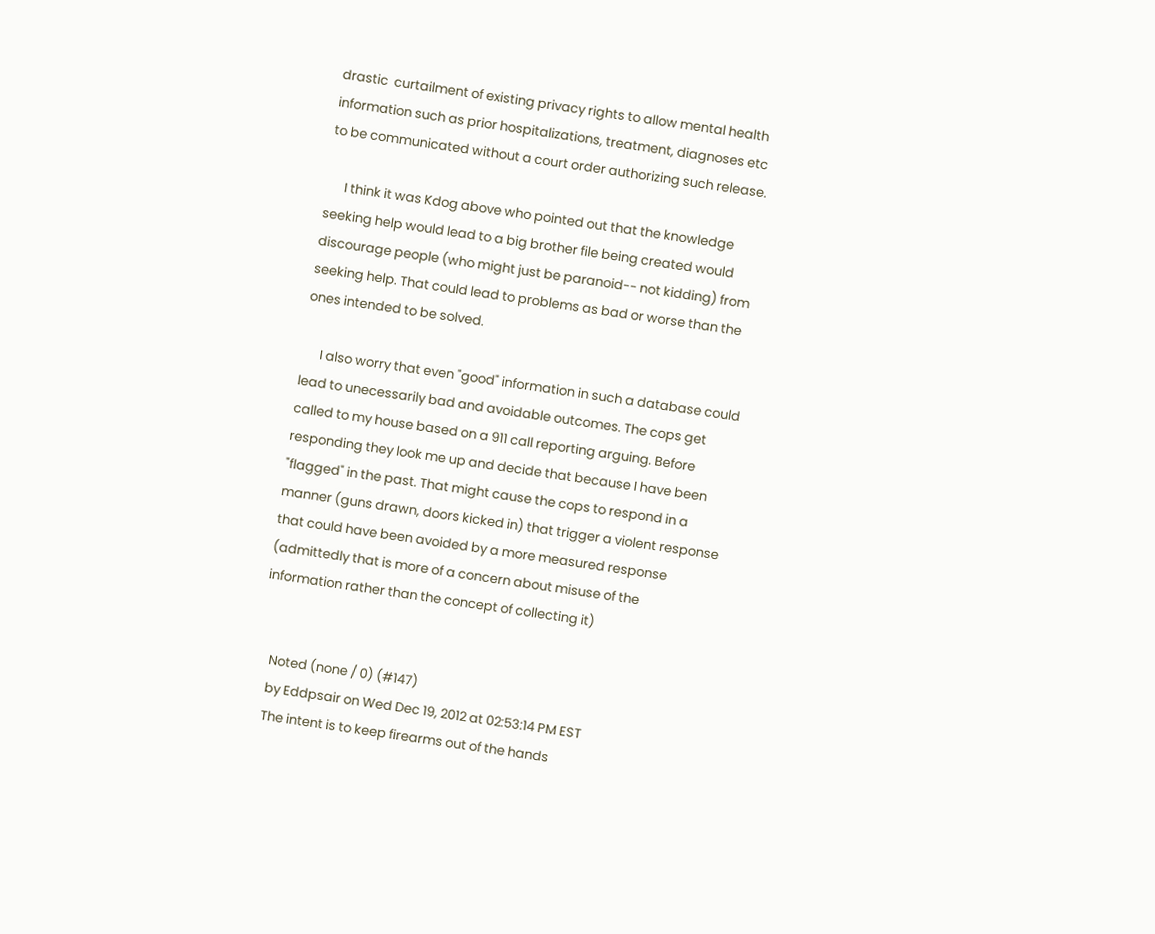drastic  curtailment of existing privacy rights to allow mental health information such as prior hospitalizations, treatment, diagnoses etc to be communicated without a court order authorizing such release.

      I think it was Kdog above who pointed out that the knowledge seeking help would lead to a big brother file being created would discourage people (who might just be paranoid-- not kidding) from seeking help. That could lead to problems as bad or worse than the ones intended to be solved.

      I also worry that even "good" information in such a database could lead to unecessarily bad and avoidable outcomes. The cops get called to my house based on a 911 call reporting arguing. Before responding they look me up and decide that because I have been "flagged" in the past. That might cause the cops to respond in a manner (guns drawn, doors kicked in) that trigger a violent response that could have been avoided by a more measured response (admittedly that is more of a concern about misuse of the information rather than the concept of collecting it)


    Noted (none / 0) (#147)
    by Eddpsair on Wed Dec 19, 2012 at 02:53:14 PM EST
    The intent is to keep firearms out of the hands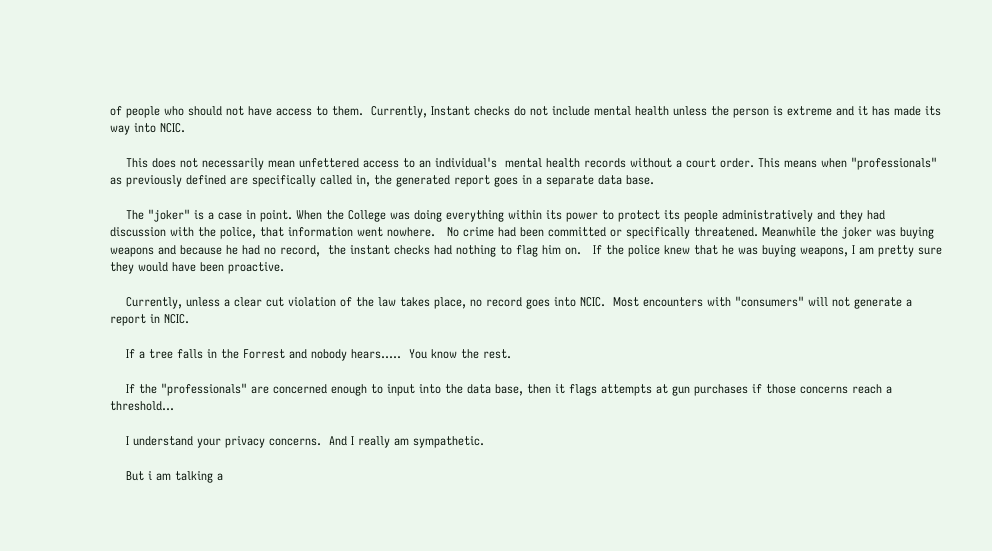of people who should not have access to them.  Currently, Instant checks do not include mental health unless the person is extreme and it has made its way into NCIC.

    This does not necessarily mean unfettered access to an individual's  mental health records without a court order. This means when "professionals" as previously defined are specifically called in, the generated report goes in a separate data base.

    The "joker" is a case in point. When the College was doing everything within its power to protect its people administratively and they had discussion with the police, that information went nowhere.   No crime had been committed or specifically threatened. Meanwhile the joker was buying weapons and because he had no record,  the instant checks had nothing to flag him on.   If the police knew that he was buying weapons, I am pretty sure they would have been proactive.

    Currently, unless a clear cut violation of the law takes place, no record goes into NCIC.  Most encounters with "consumers" will not generate a report in NCIC.

    If a tree falls in the Forrest and nobody hears.....  You know the rest.

    If the "professionals" are concerned enough to input into the data base, then it flags attempts at gun purchases if those concerns reach a threshold...

    I understand your privacy concerns.  And I really am sympathetic.

    But i am talking a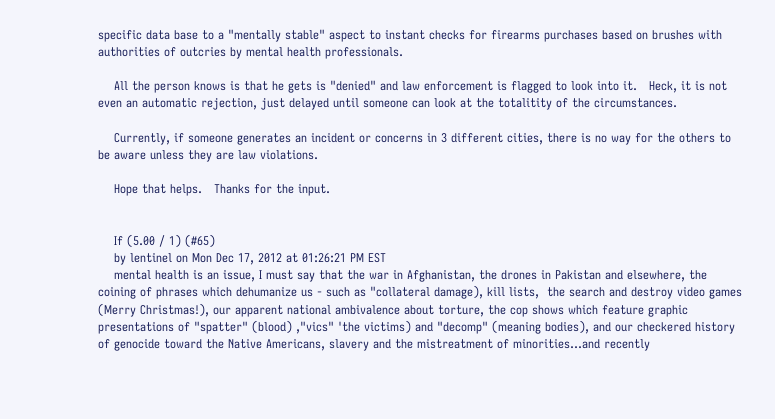specific data base to a "mentally stable" aspect to instant checks for firearms purchases based on brushes with authorities of outcries by mental health professionals.

    All the person knows is that he gets is "denied" and law enforcement is flagged to look into it.   Heck, it is not even an automatic rejection, just delayed until someone can look at the totalitity of the circumstances.

    Currently, if someone generates an incident or concerns in 3 different cities, there is no way for the others to be aware unless they are law violations.

    Hope that helps.   Thanks for the input.


    If (5.00 / 1) (#65)
    by lentinel on Mon Dec 17, 2012 at 01:26:21 PM EST
    mental health is an issue, I must say that the war in Afghanistan, the drones in Pakistan and elsewhere, the coining of phrases which dehumanize us - such as "collateral damage), kill lists,  the search and destroy video games (Merry Christmas!), our apparent national ambivalence about torture, the cop shows which feature graphic presentations of "spatter" (blood) ,"vics" 'the victims) and "decomp" (meaning bodies), and our checkered history of genocide toward the Native Americans, slavery and the mistreatment of minorities...and recently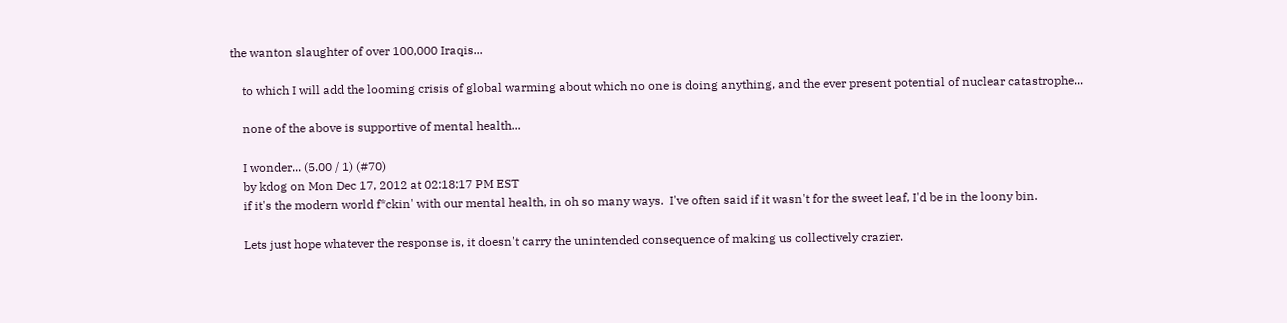the wanton slaughter of over 100,000 Iraqis...

    to which I will add the looming crisis of global warming about which no one is doing anything, and the ever present potential of nuclear catastrophe...

    none of the above is supportive of mental health...

    I wonder... (5.00 / 1) (#70)
    by kdog on Mon Dec 17, 2012 at 02:18:17 PM EST
    if it's the modern world f*ckin' with our mental health, in oh so many ways.  I've often said if it wasn't for the sweet leaf, I'd be in the loony bin.

    Lets just hope whatever the response is, it doesn't carry the unintended consequence of making us collectively crazier.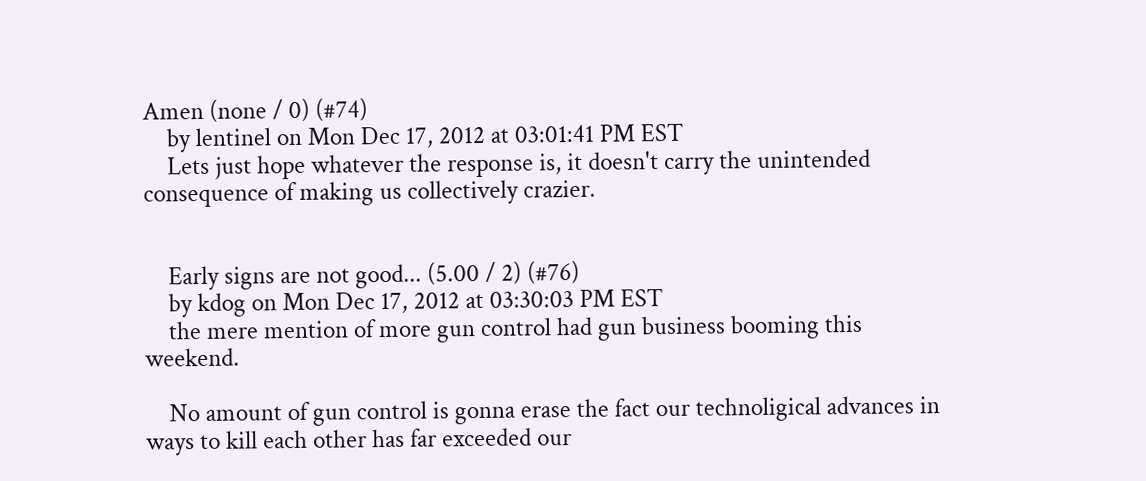Amen (none / 0) (#74)
    by lentinel on Mon Dec 17, 2012 at 03:01:41 PM EST
    Lets just hope whatever the response is, it doesn't carry the unintended consequence of making us collectively crazier.


    Early signs are not good... (5.00 / 2) (#76)
    by kdog on Mon Dec 17, 2012 at 03:30:03 PM EST
    the mere mention of more gun control had gun business booming this weekend.

    No amount of gun control is gonna erase the fact our technoligical advances in ways to kill each other has far exceeded our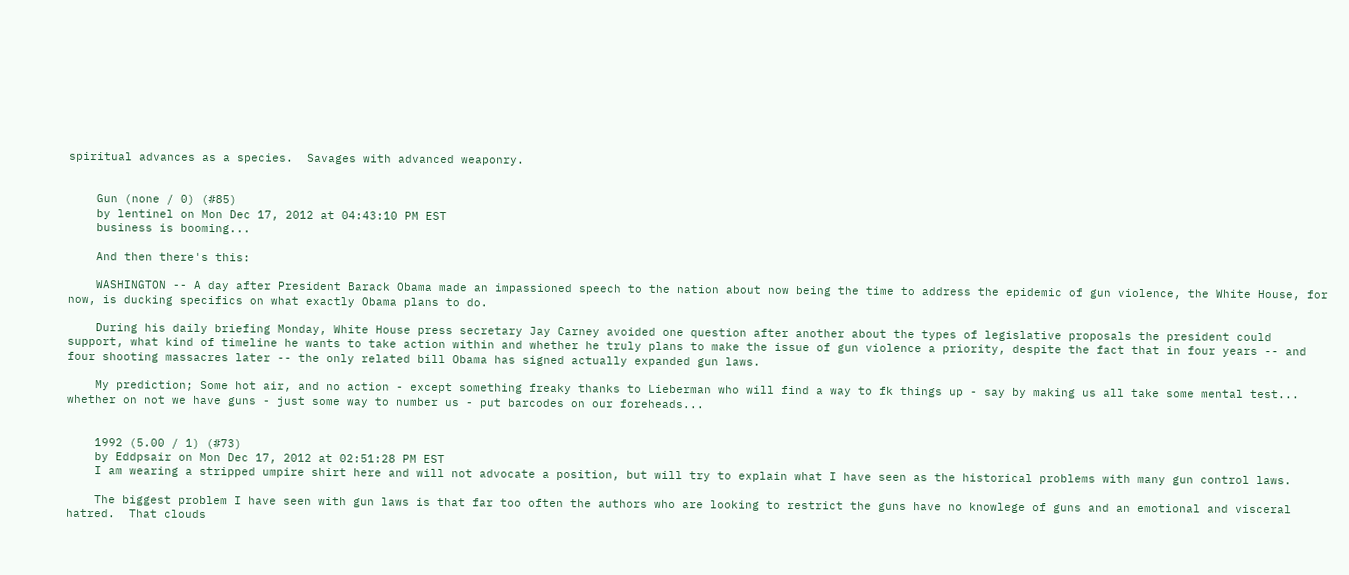spiritual advances as a species.  Savages with advanced weaponry.


    Gun (none / 0) (#85)
    by lentinel on Mon Dec 17, 2012 at 04:43:10 PM EST
    business is booming...

    And then there's this:

    WASHINGTON -- A day after President Barack Obama made an impassioned speech to the nation about now being the time to address the epidemic of gun violence, the White House, for now, is ducking specifics on what exactly Obama plans to do.

    During his daily briefing Monday, White House press secretary Jay Carney avoided one question after another about the types of legislative proposals the president could support, what kind of timeline he wants to take action within and whether he truly plans to make the issue of gun violence a priority, despite the fact that in four years -- and four shooting massacres later -- the only related bill Obama has signed actually expanded gun laws.

    My prediction; Some hot air, and no action - except something freaky thanks to Lieberman who will find a way to fk things up - say by making us all take some mental test... whether on not we have guns - just some way to number us - put barcodes on our foreheads...


    1992 (5.00 / 1) (#73)
    by Eddpsair on Mon Dec 17, 2012 at 02:51:28 PM EST
    I am wearing a stripped umpire shirt here and will not advocate a position, but will try to explain what I have seen as the historical problems with many gun control laws.

    The biggest problem I have seen with gun laws is that far too often the authors who are looking to restrict the guns have no knowlege of guns and an emotional and visceral hatred.  That clouds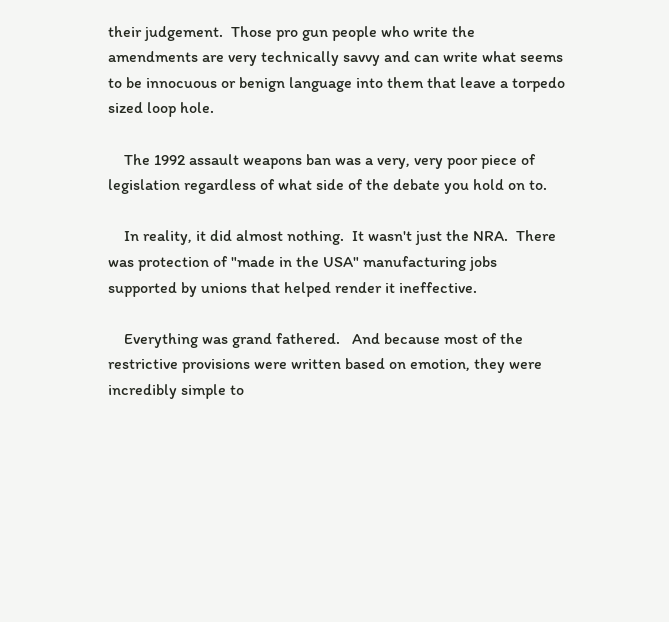their judgement.  Those pro gun people who write the amendments are very technically savvy and can write what seems to be innocuous or benign language into them that leave a torpedo sized loop hole.

    The 1992 assault weapons ban was a very, very poor piece of legislation regardless of what side of the debate you hold on to.

    In reality, it did almost nothing.  It wasn't just the NRA.  There was protection of "made in the USA" manufacturing jobs supported by unions that helped render it ineffective.

    Everything was grand fathered.   And because most of the restrictive provisions were written based on emotion, they were incredibly simple to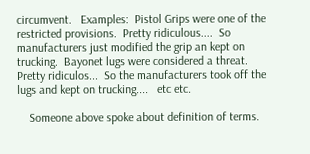circumvent.   Examples:  Pistol Grips were one of the restricted provisions.  Pretty ridiculous....  So manufacturers just modified the grip an kept on trucking.  Bayonet lugs were considered a threat.  Pretty ridiculos...  So the manufacturers took off the lugs and kept on trucking....   etc etc.

    Someone above spoke about definition of terms.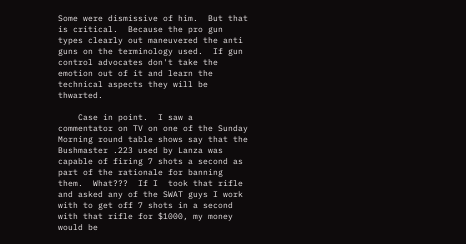Some were dismissive of him.  But that is critical.  Because the pro gun types clearly out maneuvered the anti guns on the terminology used.  If gun control advocates don't take the emotion out of it and learn the technical aspects they will be thwarted.

    Case in point.  I saw a commentator on TV on one of the Sunday Morning round table shows say that the Bushmaster .223 used by Lanza was capable of firing 7 shots a second as part of the rationale for banning them.  What???  If I  took that rifle and asked any of the SWAT guys I work with to get off 7 shots in a second with that rifle for $1000, my money would be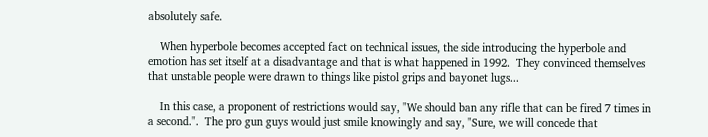absolutely safe.

    When hyperbole becomes accepted fact on technical issues, the side introducing the hyperbole and emotion has set itself at a disadvantage and that is what happened in 1992.  They convinced themselves that unstable people were drawn to things like pistol grips and bayonet lugs...

    In this case, a proponent of restrictions would say, "We should ban any rifle that can be fired 7 times in a second.".  The pro gun guys would just smile knowingly and say, "Sure, we will concede that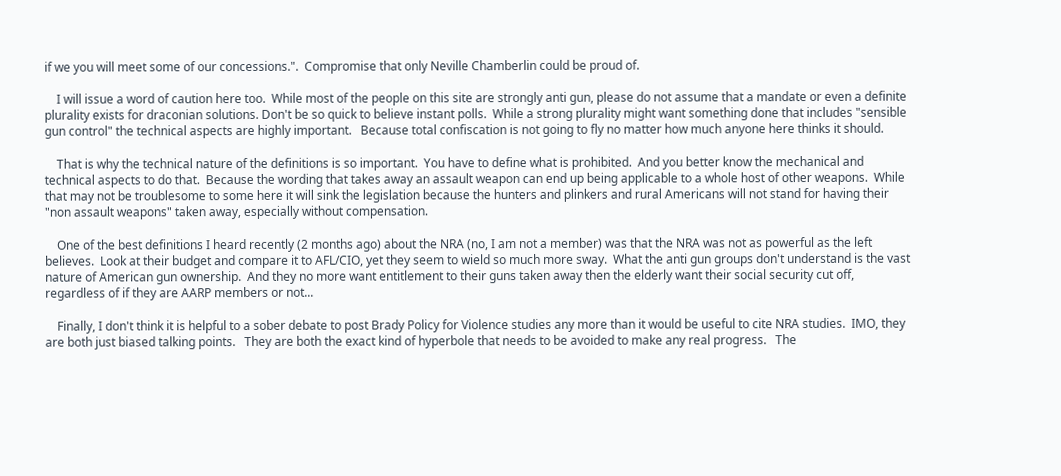if we you will meet some of our concessions.".  Compromise that only Neville Chamberlin could be proud of.

    I will issue a word of caution here too.  While most of the people on this site are strongly anti gun, please do not assume that a mandate or even a definite plurality exists for draconian solutions. Don't be so quick to believe instant polls.  While a strong plurality might want something done that includes "sensible gun control" the technical aspects are highly important.   Because total confiscation is not going to fly no matter how much anyone here thinks it should.

    That is why the technical nature of the definitions is so important.  You have to define what is prohibited.  And you better know the mechanical and technical aspects to do that.  Because the wording that takes away an assault weapon can end up being applicable to a whole host of other weapons.  While that may not be troublesome to some here it will sink the legislation because the hunters and plinkers and rural Americans will not stand for having their "non assault weapons" taken away, especially without compensation.

    One of the best definitions I heard recently (2 months ago) about the NRA (no, I am not a member) was that the NRA was not as powerful as the left believes.  Look at their budget and compare it to AFL/CIO, yet they seem to wield so much more sway.  What the anti gun groups don't understand is the vast nature of American gun ownership.  And they no more want entitlement to their guns taken away then the elderly want their social security cut off, regardless of if they are AARP members or not...

    Finally, I don't think it is helpful to a sober debate to post Brady Policy for Violence studies any more than it would be useful to cite NRA studies.  IMO, they are both just biased talking points.   They are both the exact kind of hyperbole that needs to be avoided to make any real progress.   The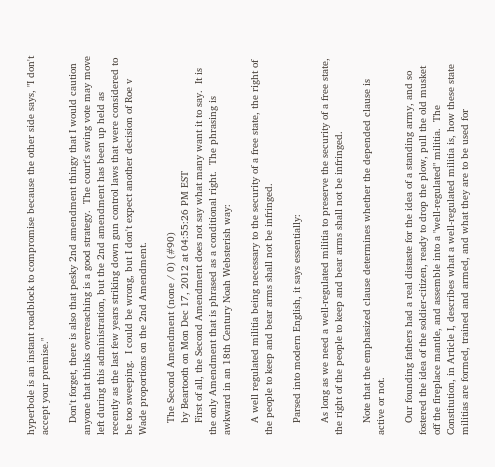hyperbole is an instant roadblock to compromise because the other side says, "I don't accept your premise."

    Don't forget, there is also that pesky 2nd amendment thingy that I would caution anyone that thinks overreaching is a good strategy.  The court's swing vote may move left during this administration, but the 2nd amendment has been up held as recently as the last few years striking down gun control laws that were considered to be too sweeping.  I could be wrong, but I don't expect another decision of Roe v Wade proportions on the 2nd Amendment.

    The Second Amendment (none / 0) (#90)
    by Beartooth on Mon Dec 17, 2012 at 04:55:26 PM EST
    First of all, the Second Amendment does not say what many want it to say.  It is the only Amendment that is phrased as a conditional right.  The phrasing is awkward in an 18th Century Noah Websterish way:

    A well regulated militia being necessary to the security of a free state, the right of the people to keep and bear arms shall not be infringed.

    Parsed into modern English, it says essentially:

    As long as we need a well-regulated militia to preserve the security of a free state, the right of the people to keep and bear arms shall not be infringed.

    Note that the emphasized clause determines whether the depended clause is active or not.

    Our founding fathers had a real distaste for the idea of a standing army, and so fostered the idea of the soldier-citizen, ready to drop the plow, pull the old musket off the fireplace mantle, and assemble into a "well-regulated" militia.  The Constitution, in Article I, describes what a well-regulated militia is, how these state militias are formed, trained and armed, and what they are to be used for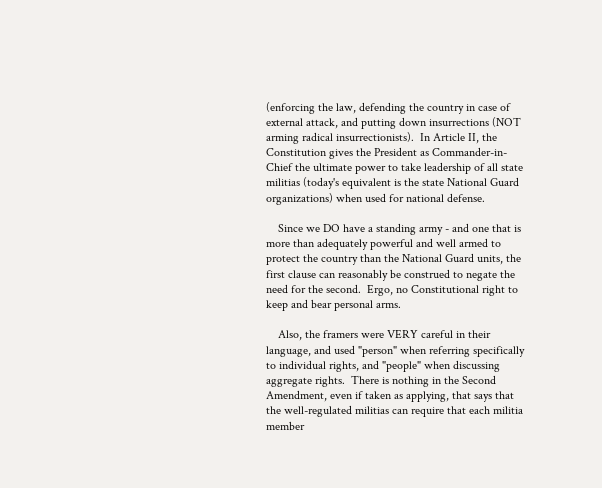(enforcing the law, defending the country in case of external attack, and putting down insurrections (NOT arming radical insurrectionists).  In Article II, the Constitution gives the President as Commander-in-Chief the ultimate power to take leadership of all state militias (today's equivalent is the state National Guard organizations) when used for national defense.

    Since we DO have a standing army - and one that is more than adequately powerful and well armed to protect the country than the National Guard units, the first clause can reasonably be construed to negate the need for the second.  Ergo, no Constitutional right to keep and bear personal arms.

    Also, the framers were VERY careful in their language, and used "person" when referring specifically to individual rights, and "people" when discussing aggregate rights.  There is nothing in the Second Amendment, even if taken as applying, that says that the well-regulated militias can require that each militia member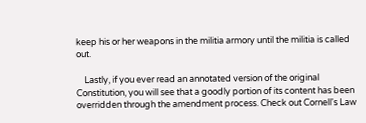keep his or her weapons in the militia armory until the militia is called out.

    Lastly, if you ever read an annotated version of the original Constitution, you will see that a goodly portion of its content has been overridden through the amendment process. Check out Cornell's Law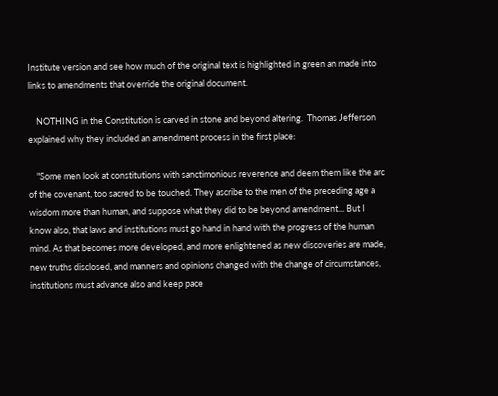Institute version and see how much of the original text is highlighted in green an made into links to amendments that override the original document.

    NOTHING in the Constitution is carved in stone and beyond altering.  Thomas Jefferson explained why they included an amendment process in the first place:

    "Some men look at constitutions with sanctimonious reverence and deem them like the arc of the covenant, too sacred to be touched. They ascribe to the men of the preceding age a wisdom more than human, and suppose what they did to be beyond amendment... But I know also, that laws and institutions must go hand in hand with the progress of the human mind. As that becomes more developed, and more enlightened as new discoveries are made, new truths disclosed, and manners and opinions changed with the change of circumstances, institutions must advance also and keep pace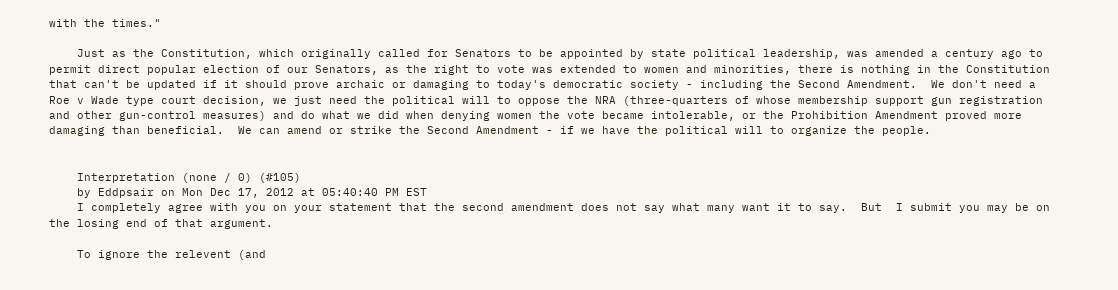with the times."

    Just as the Constitution, which originally called for Senators to be appointed by state political leadership, was amended a century ago to permit direct popular election of our Senators, as the right to vote was extended to women and minorities, there is nothing in the Constitution that can't be updated if it should prove archaic or damaging to today's democratic society - including the Second Amendment.  We don't need a Roe v Wade type court decision, we just need the political will to oppose the NRA (three-quarters of whose membership support gun registration and other gun-control measures) and do what we did when denying women the vote became intolerable, or the Prohibition Amendment proved more damaging than beneficial.  We can amend or strike the Second Amendment - if we have the political will to organize the people.


    Interpretation (none / 0) (#105)
    by Eddpsair on Mon Dec 17, 2012 at 05:40:40 PM EST
    I completely agree with you on your statement that the second amendment does not say what many want it to say.  But  I submit you may be on the losing end of that argument.

    To ignore the relevent (and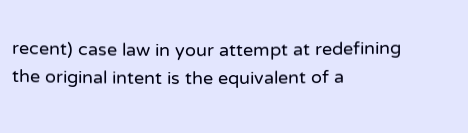recent) case law in your attempt at redefining the original intent is the equivalent of a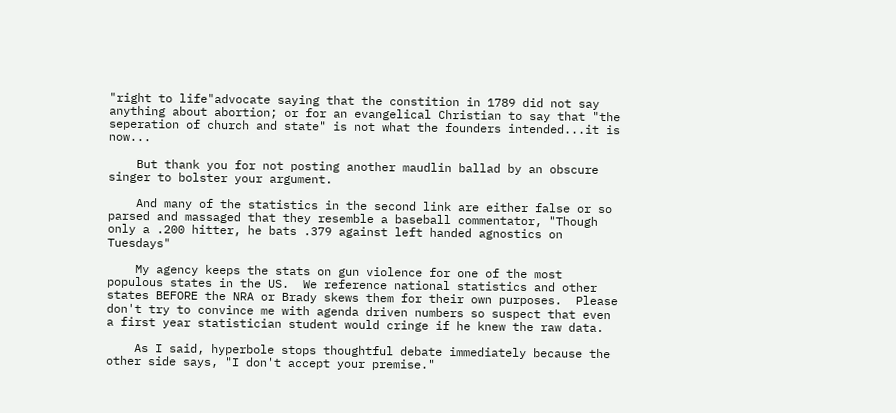"right to life"advocate saying that the constition in 1789 did not say anything about abortion; or for an evangelical Christian to say that "the seperation of church and state" is not what the founders intended...it is now...

    But thank you for not posting another maudlin ballad by an obscure singer to bolster your argument.

    And many of the statistics in the second link are either false or so parsed and massaged that they resemble a baseball commentator, "Though only a .200 hitter, he bats .379 against left handed agnostics on Tuesdays"

    My agency keeps the stats on gun violence for one of the most populous states in the US.  We reference national statistics and other states BEFORE the NRA or Brady skews them for their own purposes.  Please don't try to convince me with agenda driven numbers so suspect that even a first year statistician student would cringe if he knew the raw data.

    As I said, hyperbole stops thoughtful debate immediately because the other side says, "I don't accept your premise."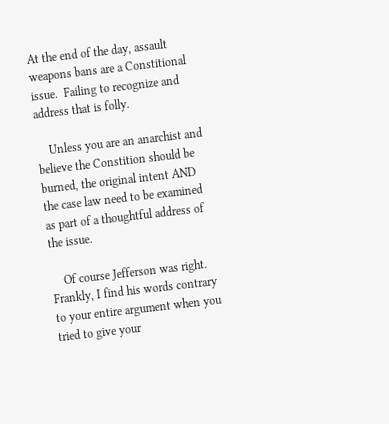At the end of the day, assault weapons bans are a Constitional issue.  Failing to recognize and address that is folly.

    Unless you are an anarchist and believe the Constition should be burned, the original intent AND the case law need to be examined as part of a thoughtful address of the issue.

    Of course Jefferson was right.  Frankly, I find his words contrary to your entire argument when you tried to give your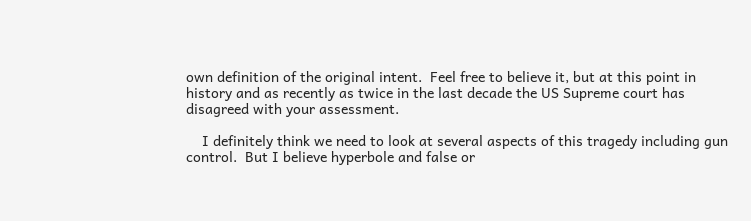own definition of the original intent.  Feel free to believe it, but at this point in history and as recently as twice in the last decade the US Supreme court has disagreed with your assessment.

    I definitely think we need to look at several aspects of this tragedy including gun control.  But I believe hyperbole and false or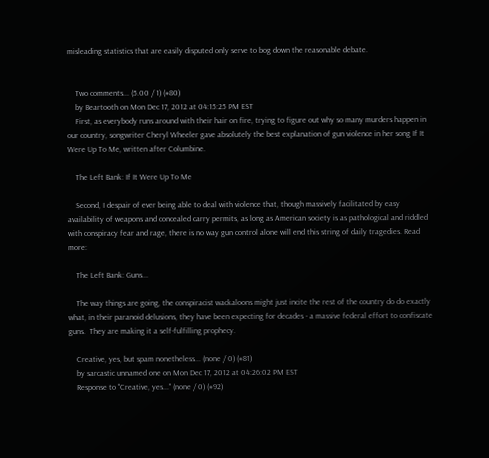misleading statistics that are easily disputed only serve to bog down the reasonable debate.


    Two comments... (5.00 / 1) (#80)
    by Beartooth on Mon Dec 17, 2012 at 04:15:25 PM EST
    First, as everybody runs around with their hair on fire, trying to figure out why so many murders happen in our country, songwriter Cheryl Wheeler gave absolutely the best explanation of gun violence in her song If It Were Up To Me, written after Columbine.

    The Left Bank: If It Were Up To Me

    Second, I despair of ever being able to deal with violence that, though massively facilitated by easy availability of weapons and concealed carry permits, as long as American society is as pathological and riddled with conspiracy fear and rage, there is no way gun control alone will end this string of daily tragedies. Read more:

    The Left Bank: Guns...

    The way things are going, the conspiracist wackaloons might just incite the rest of the country do do exactly what, in their paranoid delusions, they have been expecting for decades - a massive federal effort to confiscate guns.  They are making it a self-fulfilling prophecy.

    Creative, yes, but spam nonetheless... (none / 0) (#81)
    by sarcastic unnamed one on Mon Dec 17, 2012 at 04:26:02 PM EST
    Response to "Creative, yes..." (none / 0) (#92)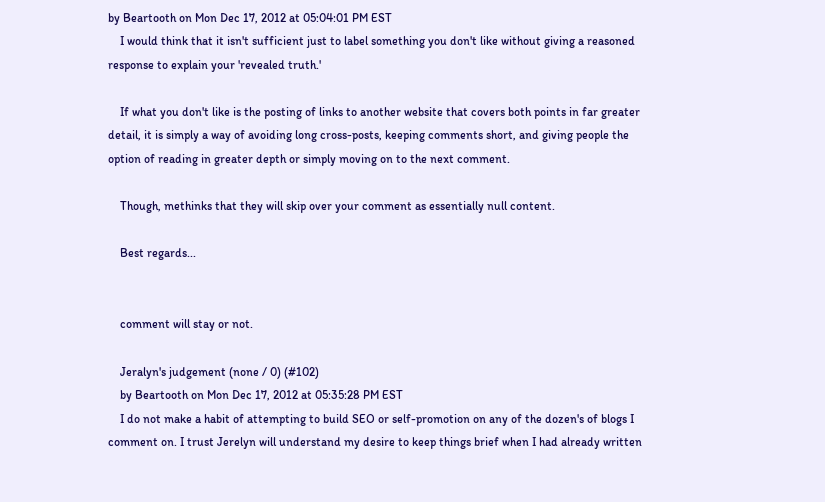by Beartooth on Mon Dec 17, 2012 at 05:04:01 PM EST
    I would think that it isn't sufficient just to label something you don't like without giving a reasoned response to explain your 'revealed truth.'

    If what you don't like is the posting of links to another website that covers both points in far greater detail, it is simply a way of avoiding long cross-posts, keeping comments short, and giving people the option of reading in greater depth or simply moving on to the next comment.

    Though, methinks that they will skip over your comment as essentially null content.

    Best regards...


    comment will stay or not.

    Jeralyn's judgement (none / 0) (#102)
    by Beartooth on Mon Dec 17, 2012 at 05:35:28 PM EST
    I do not make a habit of attempting to build SEO or self-promotion on any of the dozen's of blogs I comment on. I trust Jerelyn will understand my desire to keep things brief when I had already written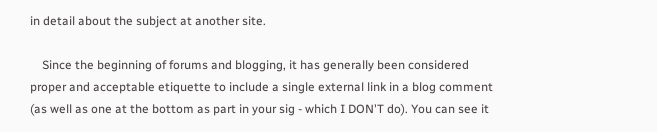in detail about the subject at another site.

    Since the beginning of forums and blogging, it has generally been considered proper and acceptable etiquette to include a single external link in a blog comment (as well as one at the bottom as part in your sig - which I DON'T do). You can see it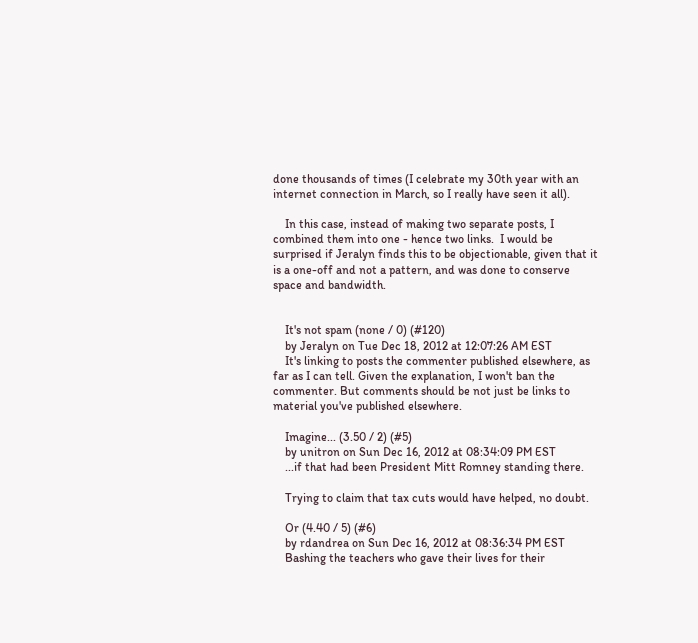done thousands of times (I celebrate my 30th year with an internet connection in March, so I really have seen it all).

    In this case, instead of making two separate posts, I combined them into one - hence two links.  I would be surprised if Jeralyn finds this to be objectionable, given that it is a one-off and not a pattern, and was done to conserve space and bandwidth.


    It's not spam (none / 0) (#120)
    by Jeralyn on Tue Dec 18, 2012 at 12:07:26 AM EST
    It's linking to posts the commenter published elsewhere, as far as I can tell. Given the explanation, I won't ban the commenter. But comments should be not just be links to material you've published elsewhere.

    Imagine... (3.50 / 2) (#5)
    by unitron on Sun Dec 16, 2012 at 08:34:09 PM EST
    ...if that had been President Mitt Romney standing there.

    Trying to claim that tax cuts would have helped, no doubt.

    Or (4.40 / 5) (#6)
    by rdandrea on Sun Dec 16, 2012 at 08:36:34 PM EST
    Bashing the teachers who gave their lives for their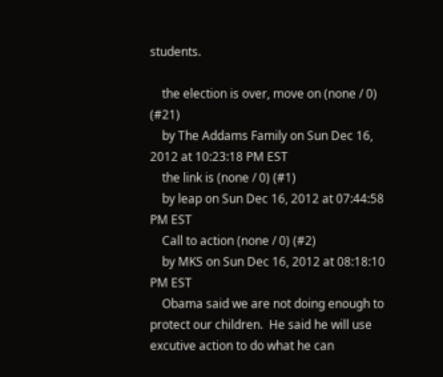students.

    the election is over, move on (none / 0) (#21)
    by The Addams Family on Sun Dec 16, 2012 at 10:23:18 PM EST
    the link is (none / 0) (#1)
    by leap on Sun Dec 16, 2012 at 07:44:58 PM EST
    Call to action (none / 0) (#2)
    by MKS on Sun Dec 16, 2012 at 08:18:10 PM EST
    Obama said we are not doing enough to protect our children.  He said he will use excutive action to do what he can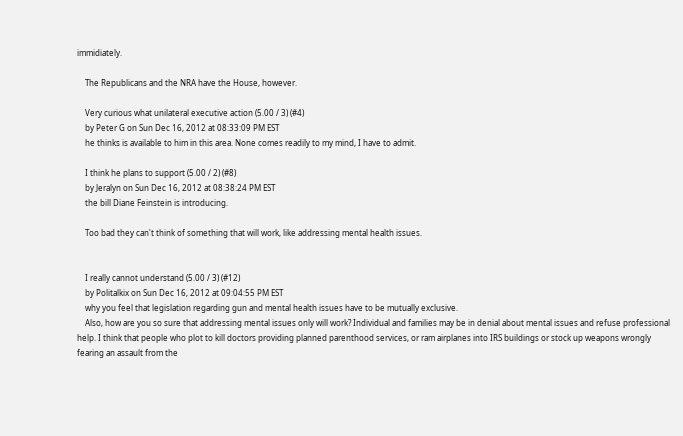immidiately.

    The Republicans and the NRA have the House, however.

    Very curious what unilateral executive action (5.00 / 3) (#4)
    by Peter G on Sun Dec 16, 2012 at 08:33:09 PM EST
    he thinks is available to him in this area. None comes readily to my mind, I have to admit.

    I think he plans to support (5.00 / 2) (#8)
    by Jeralyn on Sun Dec 16, 2012 at 08:38:24 PM EST
    the bill Diane Feinstein is introducing.

    Too bad they can't think of something that will work, like addressing mental health issues.


    I really cannot understand (5.00 / 3) (#12)
    by Politalkix on Sun Dec 16, 2012 at 09:04:55 PM EST
    why you feel that legislation regarding gun and mental health issues have to be mutually exclusive.
    Also, how are you so sure that addressing mental issues only will work? Individual and families may be in denial about mental issues and refuse professional help. I think that people who plot to kill doctors providing planned parenthood services, or ram airplanes into IRS buildings or stock up weapons wrongly fearing an assault from the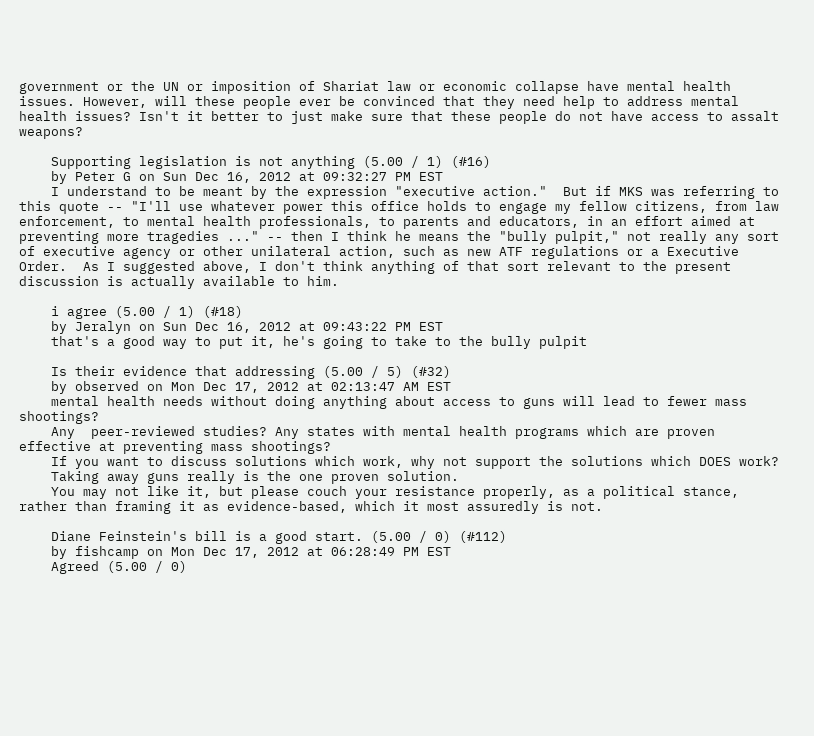government or the UN or imposition of Shariat law or economic collapse have mental health issues. However, will these people ever be convinced that they need help to address mental health issues? Isn't it better to just make sure that these people do not have access to assalt weapons?

    Supporting legislation is not anything (5.00 / 1) (#16)
    by Peter G on Sun Dec 16, 2012 at 09:32:27 PM EST
    I understand to be meant by the expression "executive action."  But if MKS was referring to this quote -- "I'll use whatever power this office holds to engage my fellow citizens, from law enforcement, to mental health professionals, to parents and educators, in an effort aimed at preventing more tragedies ..." -- then I think he means the "bully pulpit," not really any sort of executive agency or other unilateral action, such as new ATF regulations or a Executive Order.  As I suggested above, I don't think anything of that sort relevant to the present discussion is actually available to him.

    i agree (5.00 / 1) (#18)
    by Jeralyn on Sun Dec 16, 2012 at 09:43:22 PM EST
    that's a good way to put it, he's going to take to the bully pulpit

    Is their evidence that addressing (5.00 / 5) (#32)
    by observed on Mon Dec 17, 2012 at 02:13:47 AM EST
    mental health needs without doing anything about access to guns will lead to fewer mass shootings?
    Any  peer-reviewed studies? Any states with mental health programs which are proven effective at preventing mass shootings?
    If you want to discuss solutions which work, why not support the solutions which DOES work?
    Taking away guns really is the one proven solution.
    You may not like it, but please couch your resistance properly, as a political stance, rather than framing it as evidence-based, which it most assuredly is not.

    Diane Feinstein's bill is a good start. (5.00 / 0) (#112)
    by fishcamp on Mon Dec 17, 2012 at 06:28:49 PM EST
    Agreed (5.00 / 0)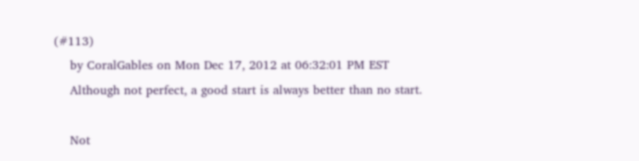(#113)
    by CoralGables on Mon Dec 17, 2012 at 06:32:01 PM EST
    Although not perfect, a good start is always better than no start.

    Not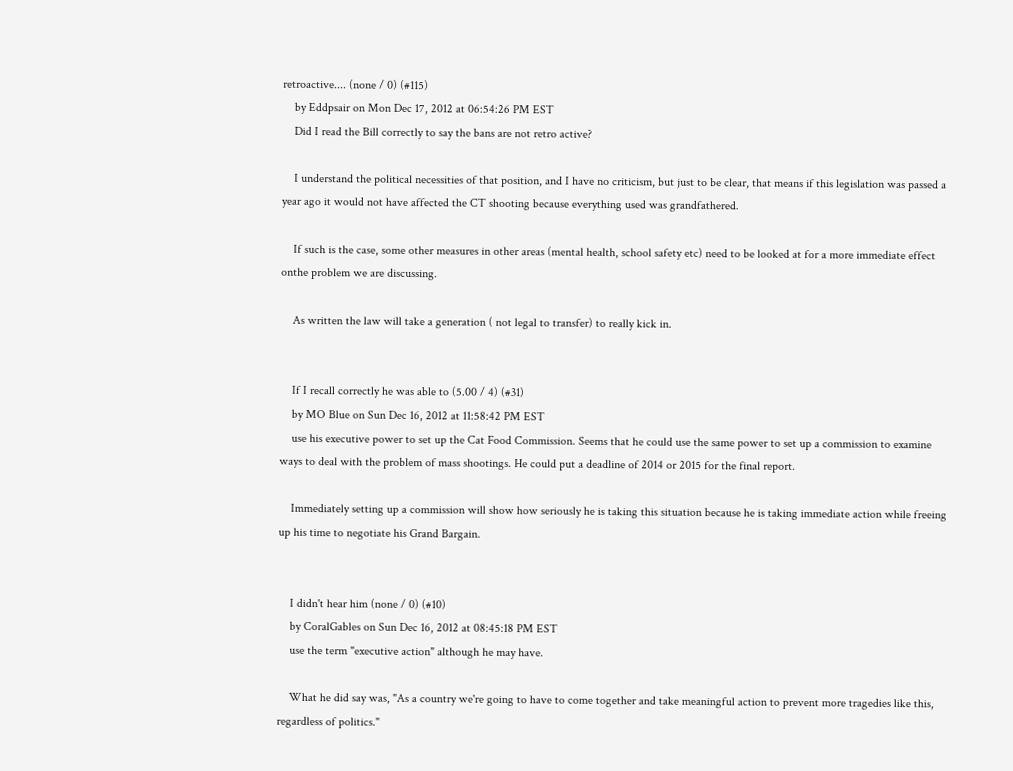retroactive.... (none / 0) (#115)
    by Eddpsair on Mon Dec 17, 2012 at 06:54:26 PM EST
    Did I read the Bill correctly to say the bans are not retro active?

    I understand the political necessities of that position, and I have no criticism, but just to be clear, that means if this legislation was passed a year ago it would not have affected the CT shooting because everything used was grandfathered.

    If such is the case, some other measures in other areas (mental health, school safety etc) need to be looked at for a more immediate effect onthe problem we are discussing.

    As written the law will take a generation ( not legal to transfer) to really kick in.


    If I recall correctly he was able to (5.00 / 4) (#31)
    by MO Blue on Sun Dec 16, 2012 at 11:58:42 PM EST
    use his executive power to set up the Cat Food Commission. Seems that he could use the same power to set up a commission to examine ways to deal with the problem of mass shootings. He could put a deadline of 2014 or 2015 for the final report.

    Immediately setting up a commission will show how seriously he is taking this situation because he is taking immediate action while freeing up his time to negotiate his Grand Bargain.


    I didn't hear him (none / 0) (#10)
    by CoralGables on Sun Dec 16, 2012 at 08:45:18 PM EST
    use the term "executive action" although he may have.

    What he did say was, "As a country we're going to have to come together and take meaningful action to prevent more tragedies like this, regardless of politics."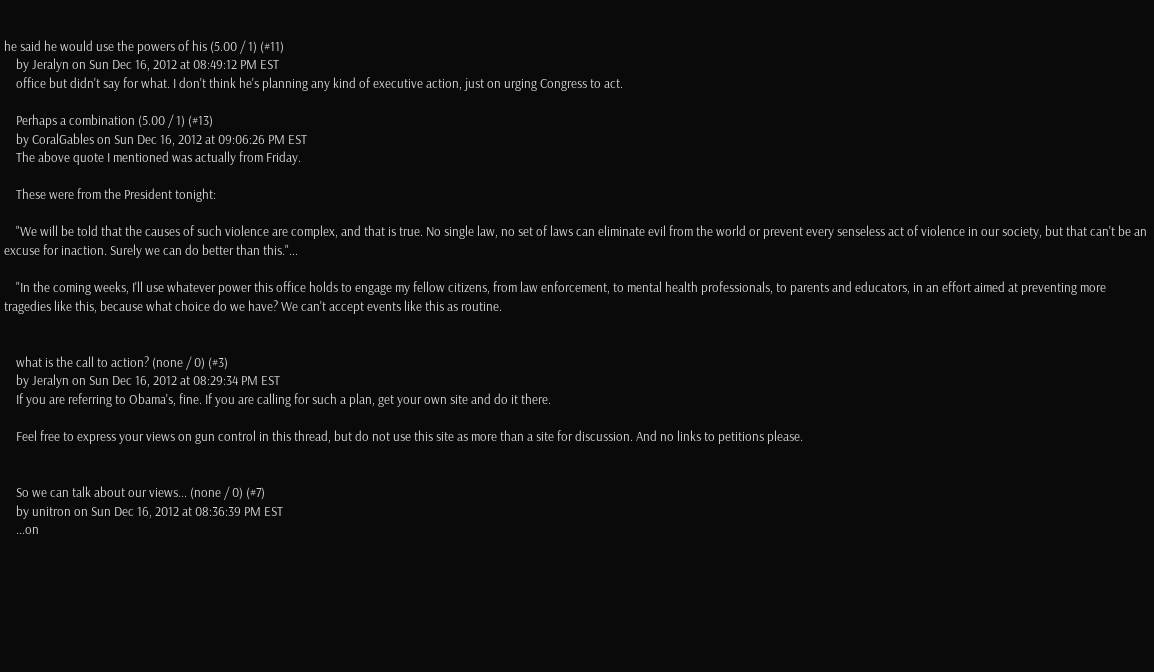he said he would use the powers of his (5.00 / 1) (#11)
    by Jeralyn on Sun Dec 16, 2012 at 08:49:12 PM EST
    office but didn't say for what. I don't think he's planning any kind of executive action, just on urging Congress to act.

    Perhaps a combination (5.00 / 1) (#13)
    by CoralGables on Sun Dec 16, 2012 at 09:06:26 PM EST
    The above quote I mentioned was actually from Friday.

    These were from the President tonight:

    "We will be told that the causes of such violence are complex, and that is true. No single law, no set of laws can eliminate evil from the world or prevent every senseless act of violence in our society, but that can't be an excuse for inaction. Surely we can do better than this."...

    "In the coming weeks, I'll use whatever power this office holds to engage my fellow citizens, from law enforcement, to mental health professionals, to parents and educators, in an effort aimed at preventing more tragedies like this, because what choice do we have? We can't accept events like this as routine.


    what is the call to action? (none / 0) (#3)
    by Jeralyn on Sun Dec 16, 2012 at 08:29:34 PM EST
    If you are referring to Obama's, fine. If you are calling for such a plan, get your own site and do it there.

    Feel free to express your views on gun control in this thread, but do not use this site as more than a site for discussion. And no links to petitions please.


    So we can talk about our views... (none / 0) (#7)
    by unitron on Sun Dec 16, 2012 at 08:36:39 PM EST
    ...on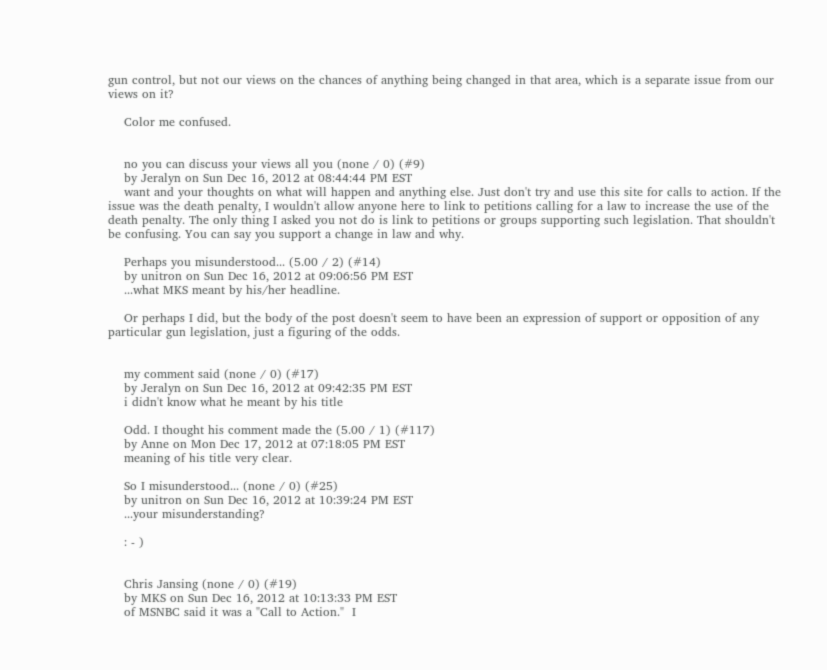gun control, but not our views on the chances of anything being changed in that area, which is a separate issue from our views on it?

    Color me confused.


    no you can discuss your views all you (none / 0) (#9)
    by Jeralyn on Sun Dec 16, 2012 at 08:44:44 PM EST
    want and your thoughts on what will happen and anything else. Just don't try and use this site for calls to action. If the issue was the death penalty, I wouldn't allow anyone here to link to petitions calling for a law to increase the use of the death penalty. The only thing I asked you not do is link to petitions or groups supporting such legislation. That shouldn't be confusing. You can say you support a change in law and why.

    Perhaps you misunderstood... (5.00 / 2) (#14)
    by unitron on Sun Dec 16, 2012 at 09:06:56 PM EST
    ...what MKS meant by his/her headline.

    Or perhaps I did, but the body of the post doesn't seem to have been an expression of support or opposition of any particular gun legislation, just a figuring of the odds.


    my comment said (none / 0) (#17)
    by Jeralyn on Sun Dec 16, 2012 at 09:42:35 PM EST
    i didn't know what he meant by his title

    Odd. I thought his comment made the (5.00 / 1) (#117)
    by Anne on Mon Dec 17, 2012 at 07:18:05 PM EST
    meaning of his title very clear.

    So I misunderstood... (none / 0) (#25)
    by unitron on Sun Dec 16, 2012 at 10:39:24 PM EST
    ...your misunderstanding?

    : - )


    Chris Jansing (none / 0) (#19)
    by MKS on Sun Dec 16, 2012 at 10:13:33 PM EST
    of MSNBC said it was a "Call to Action."  I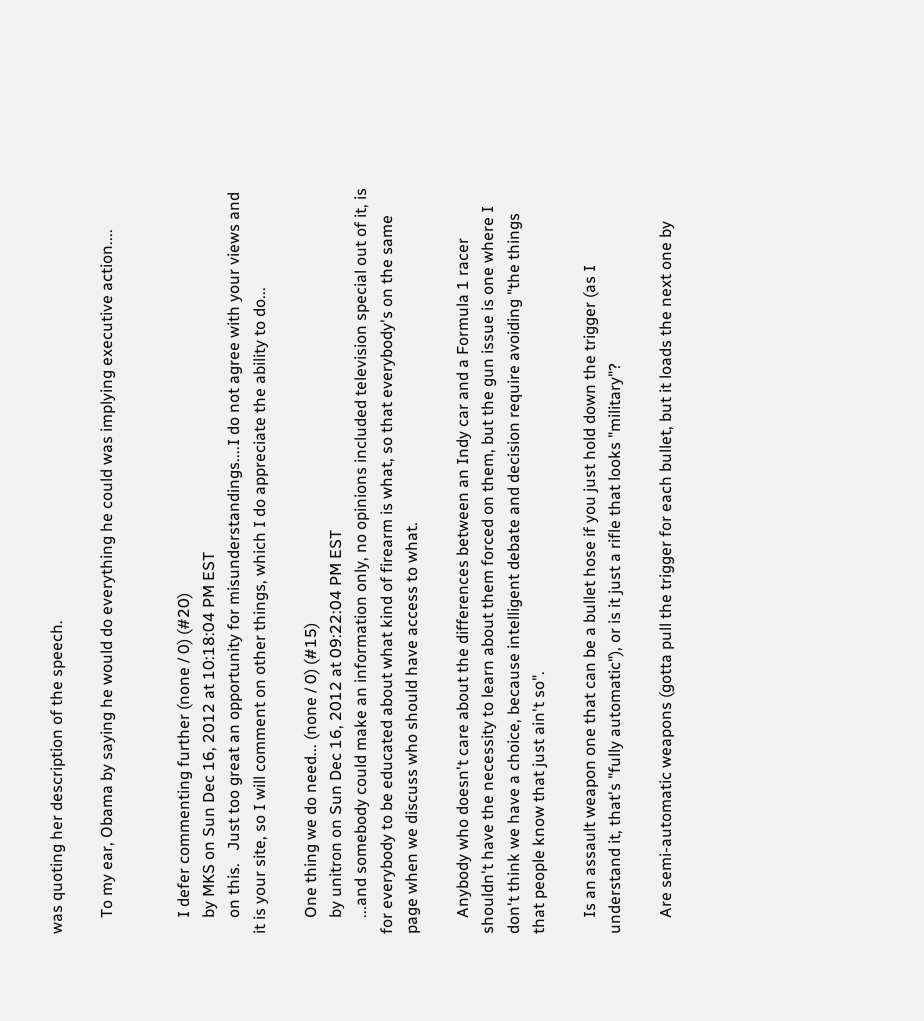was quoting her description of the speech.

    To my ear, Obama by saying he would do everything he could was implying executive action....


    I defer commenting further (none / 0) (#20)
    by MKS on Sun Dec 16, 2012 at 10:18:04 PM EST
    on this.   Just too great an opportunity for misunderstandings....I do not agree with your views and it is your site, so I will comment on other things, which I do appreciate the ability to do...

    One thing we do need... (none / 0) (#15)
    by unitron on Sun Dec 16, 2012 at 09:22:04 PM EST
    ...and somebody could make an information only, no opinions included television special out of it, is for everybody to be educated about what kind of firearm is what, so that everybody's on the same page when we discuss who should have access to what.

    Anybody who doesn't care about the differences between an Indy car and a Formula 1 racer shouldn't have the necessity to learn about them forced on them, but the gun issue is one where I don't think we have a choice, because intelligent debate and decision require avoiding "the things that people know that just ain't so".

    Is an assault weapon one that can be a bullet hose if you just hold down the trigger (as I understand it, that's "fully automatic"), or is it just a rifle that looks "military"?

    Are semi-automatic weapons (gotta pull the trigger for each bullet, but it loads the next one by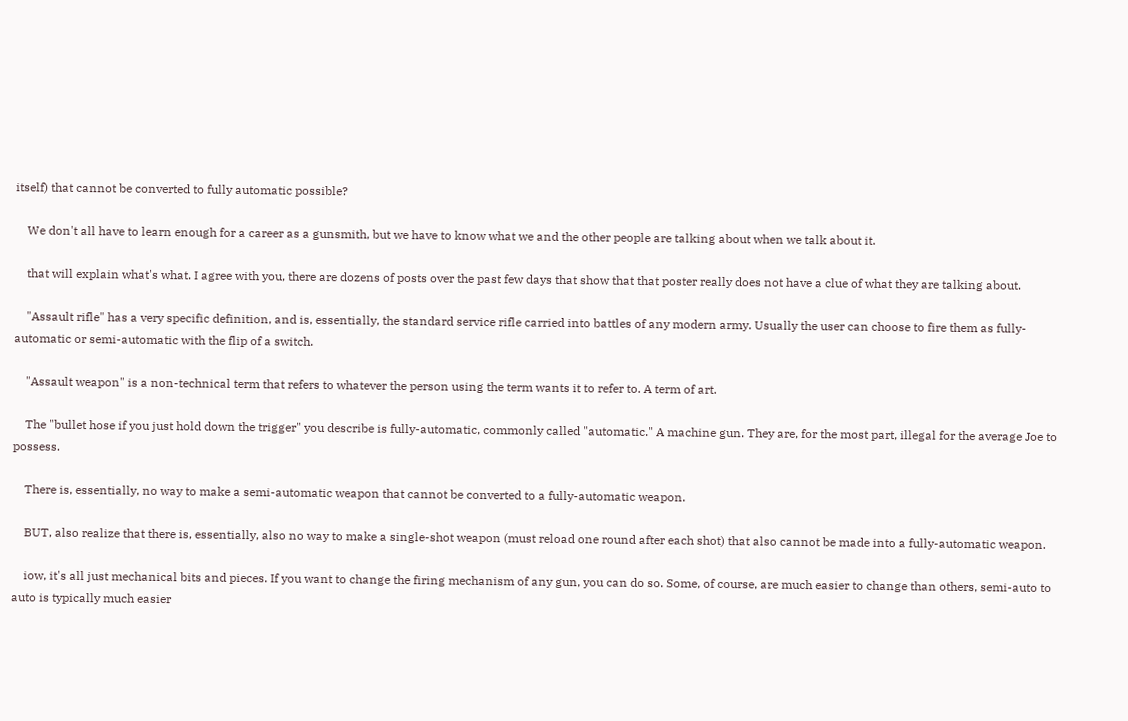itself) that cannot be converted to fully automatic possible?

    We don't all have to learn enough for a career as a gunsmith, but we have to know what we and the other people are talking about when we talk about it.

    that will explain what's what. I agree with you, there are dozens of posts over the past few days that show that that poster really does not have a clue of what they are talking about.

    "Assault rifle" has a very specific definition, and is, essentially, the standard service rifle carried into battles of any modern army. Usually the user can choose to fire them as fully-automatic or semi-automatic with the flip of a switch.

    "Assault weapon" is a non-technical term that refers to whatever the person using the term wants it to refer to. A term of art.

    The "bullet hose if you just hold down the trigger" you describe is fully-automatic, commonly called "automatic." A machine gun. They are, for the most part, illegal for the average Joe to possess.

    There is, essentially, no way to make a semi-automatic weapon that cannot be converted to a fully-automatic weapon.

    BUT, also realize that there is, essentially, also no way to make a single-shot weapon (must reload one round after each shot) that also cannot be made into a fully-automatic weapon.

    iow, it's all just mechanical bits and pieces. If you want to change the firing mechanism of any gun, you can do so. Some, of course, are much easier to change than others, semi-auto to auto is typically much easier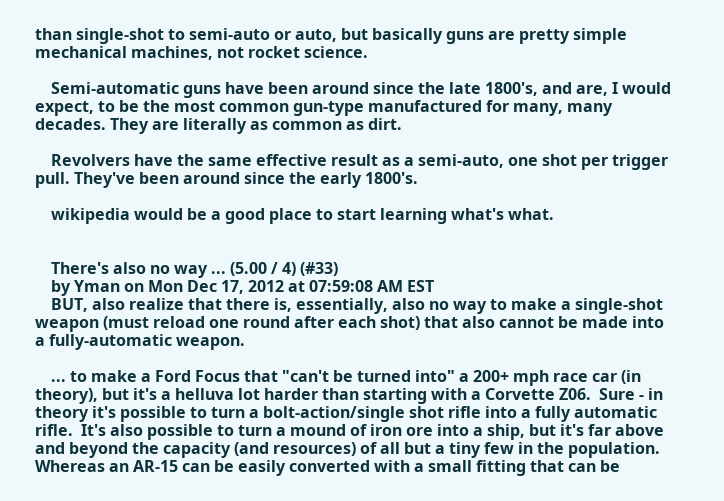than single-shot to semi-auto or auto, but basically guns are pretty simple mechanical machines, not rocket science.

    Semi-automatic guns have been around since the late 1800's, and are, I would expect, to be the most common gun-type manufactured for many, many decades. They are literally as common as dirt.

    Revolvers have the same effective result as a semi-auto, one shot per trigger pull. They've been around since the early 1800's.

    wikipedia would be a good place to start learning what's what.


    There's also no way ... (5.00 / 4) (#33)
    by Yman on Mon Dec 17, 2012 at 07:59:08 AM EST
    BUT, also realize that there is, essentially, also no way to make a single-shot weapon (must reload one round after each shot) that also cannot be made into a fully-automatic weapon.

    ... to make a Ford Focus that "can't be turned into" a 200+ mph race car (in theory), but it's a helluva lot harder than starting with a Corvette Z06.  Sure - in theory it's possible to turn a bolt-action/single shot rifle into a fully automatic rifle.  It's also possible to turn a mound of iron ore into a ship, but it's far above and beyond the capacity (and resources) of all but a tiny few in the population.  Whereas an AR-15 can be easily converted with a small fitting that can be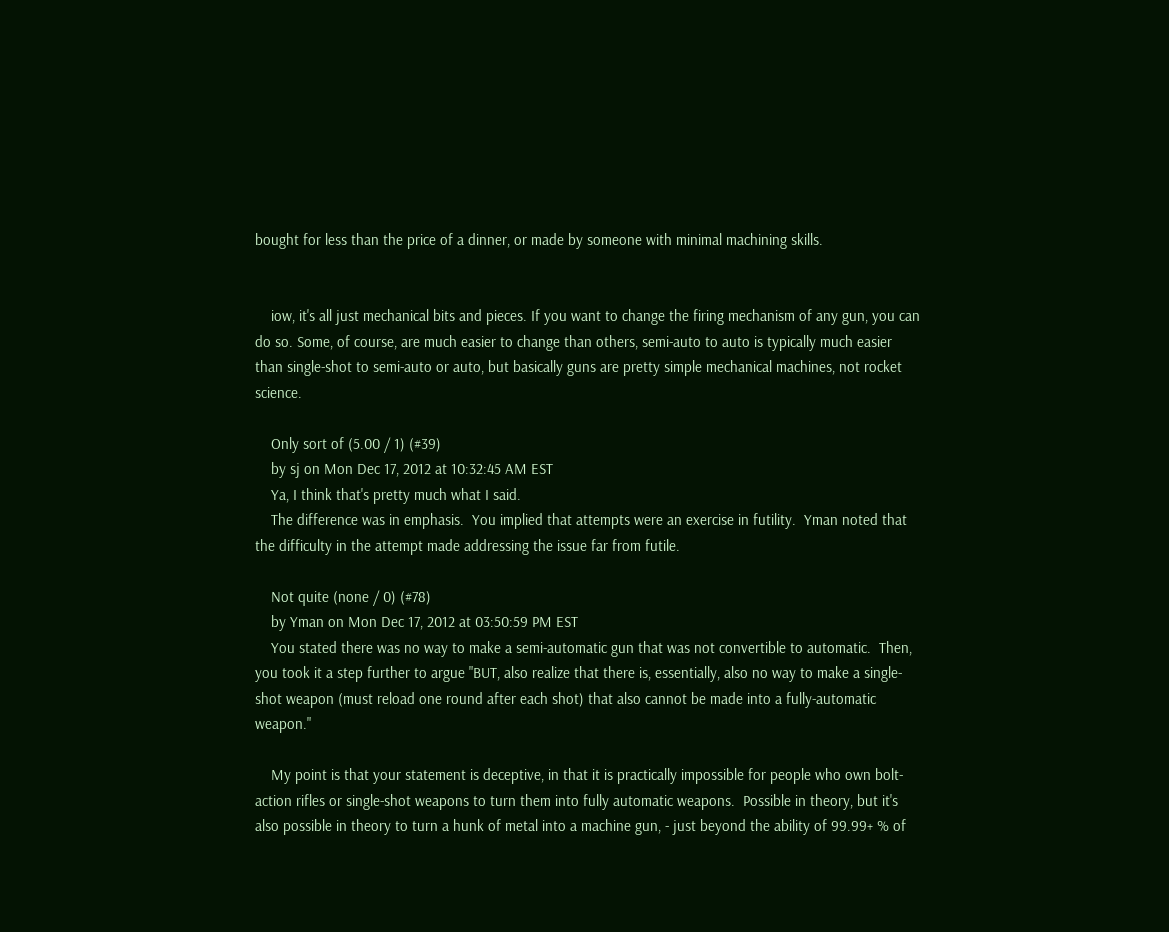bought for less than the price of a dinner, or made by someone with minimal machining skills.


    iow, it's all just mechanical bits and pieces. If you want to change the firing mechanism of any gun, you can do so. Some, of course, are much easier to change than others, semi-auto to auto is typically much easier than single-shot to semi-auto or auto, but basically guns are pretty simple mechanical machines, not rocket science.

    Only sort of (5.00 / 1) (#39)
    by sj on Mon Dec 17, 2012 at 10:32:45 AM EST
    Ya, I think that's pretty much what I said.
    The difference was in emphasis.  You implied that attempts were an exercise in futility.  Yman noted that the difficulty in the attempt made addressing the issue far from futile.

    Not quite (none / 0) (#78)
    by Yman on Mon Dec 17, 2012 at 03:50:59 PM EST
    You stated there was no way to make a semi-automatic gun that was not convertible to automatic.  Then, you took it a step further to argue "BUT, also realize that there is, essentially, also no way to make a single-shot weapon (must reload one round after each shot) that also cannot be made into a fully-automatic weapon."

    My point is that your statement is deceptive, in that it is practically impossible for people who own bolt-action rifles or single-shot weapons to turn them into fully automatic weapons.  Possible in theory, but it's also possible in theory to turn a hunk of metal into a machine gun, - just beyond the ability of 99.99+ % of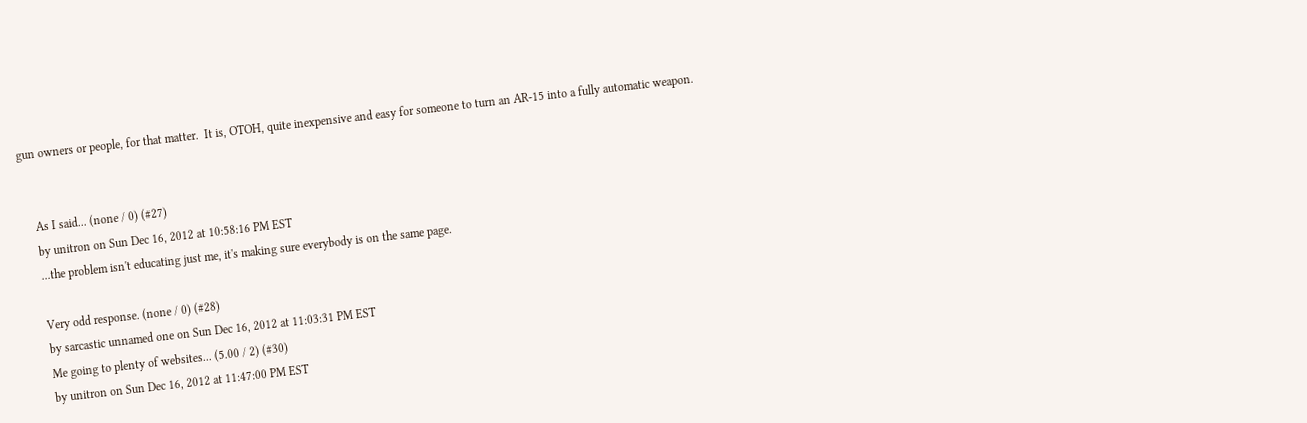gun owners or people, for that matter.  It is, OTOH, quite inexpensive and easy for someone to turn an AR-15 into a fully automatic weapon.


    As I said... (none / 0) (#27)
    by unitron on Sun Dec 16, 2012 at 10:58:16 PM EST
    ...the problem isn't educating just me, it's making sure everybody is on the same page.

    Very odd response. (none / 0) (#28)
    by sarcastic unnamed one on Sun Dec 16, 2012 at 11:03:31 PM EST
    Me going to plenty of websites... (5.00 / 2) (#30)
    by unitron on Sun Dec 16, 2012 at 11:47:00 PM EST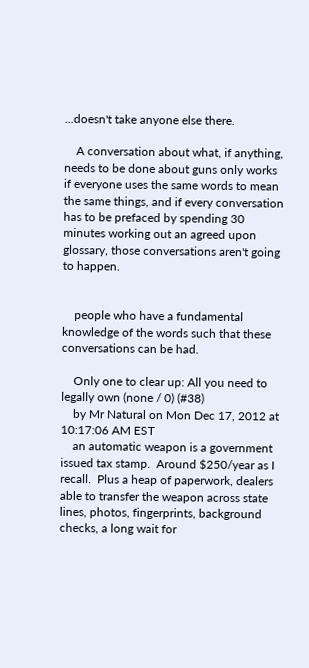...doesn't take anyone else there.

    A conversation about what, if anything, needs to be done about guns only works if everyone uses the same words to mean the same things, and if every conversation has to be prefaced by spending 30 minutes working out an agreed upon glossary, those conversations aren't going to happen.


    people who have a fundamental knowledge of the words such that these conversations can be had.

    Only one to clear up: All you need to legally own (none / 0) (#38)
    by Mr Natural on Mon Dec 17, 2012 at 10:17:06 AM EST
    an automatic weapon is a government issued tax stamp.  Around $250/year as I recall.  Plus a heap of paperwork, dealers able to transfer the weapon across state lines, photos, fingerprints, background checks, a long wait for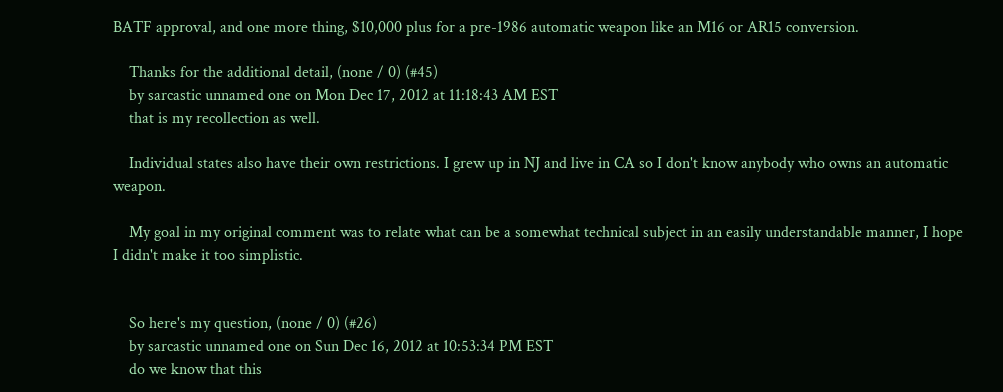BATF approval, and one more thing, $10,000 plus for a pre-1986 automatic weapon like an M16 or AR15 conversion.

    Thanks for the additional detail, (none / 0) (#45)
    by sarcastic unnamed one on Mon Dec 17, 2012 at 11:18:43 AM EST
    that is my recollection as well.

    Individual states also have their own restrictions. I grew up in NJ and live in CA so I don't know anybody who owns an automatic weapon.

    My goal in my original comment was to relate what can be a somewhat technical subject in an easily understandable manner, I hope I didn't make it too simplistic.


    So here's my question, (none / 0) (#26)
    by sarcastic unnamed one on Sun Dec 16, 2012 at 10:53:34 PM EST
    do we know that this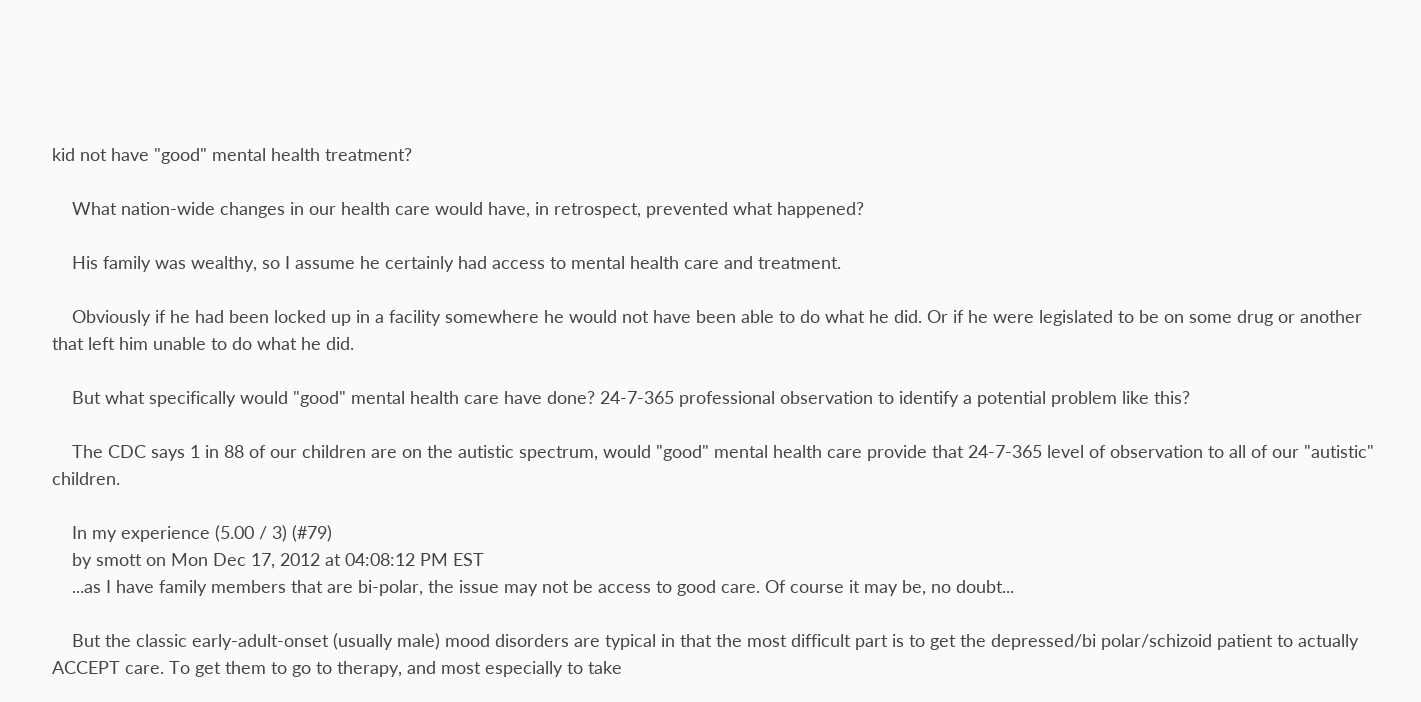kid not have "good" mental health treatment?

    What nation-wide changes in our health care would have, in retrospect, prevented what happened?

    His family was wealthy, so I assume he certainly had access to mental health care and treatment.

    Obviously if he had been locked up in a facility somewhere he would not have been able to do what he did. Or if he were legislated to be on some drug or another that left him unable to do what he did.

    But what specifically would "good" mental health care have done? 24-7-365 professional observation to identify a potential problem like this?

    The CDC says 1 in 88 of our children are on the autistic spectrum, would "good" mental health care provide that 24-7-365 level of observation to all of our "autistic" children.

    In my experience (5.00 / 3) (#79)
    by smott on Mon Dec 17, 2012 at 04:08:12 PM EST
    ...as I have family members that are bi-polar, the issue may not be access to good care. Of course it may be, no doubt...

    But the classic early-adult-onset (usually male) mood disorders are typical in that the most difficult part is to get the depressed/bi polar/schizoid patient to actually ACCEPT care. To get them to go to therapy, and most especially to take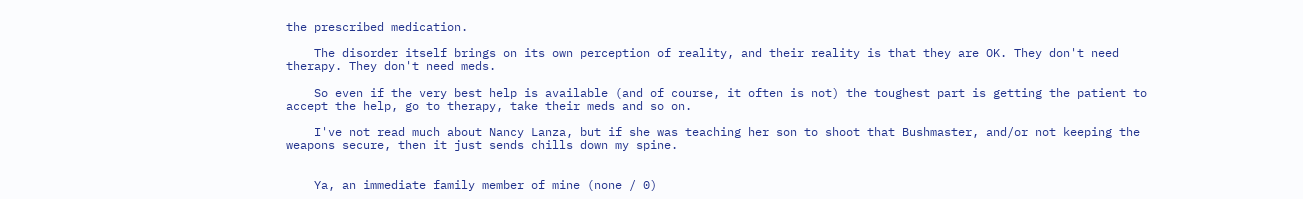the prescribed medication.

    The disorder itself brings on its own perception of reality, and their reality is that they are OK. They don't need therapy. They don't need meds.

    So even if the very best help is available (and of course, it often is not) the toughest part is getting the patient to accept the help, go to therapy, take their meds and so on.

    I've not read much about Nancy Lanza, but if she was teaching her son to shoot that Bushmaster, and/or not keeping the weapons secure, then it just sends chills down my spine.


    Ya, an immediate family member of mine (none / 0)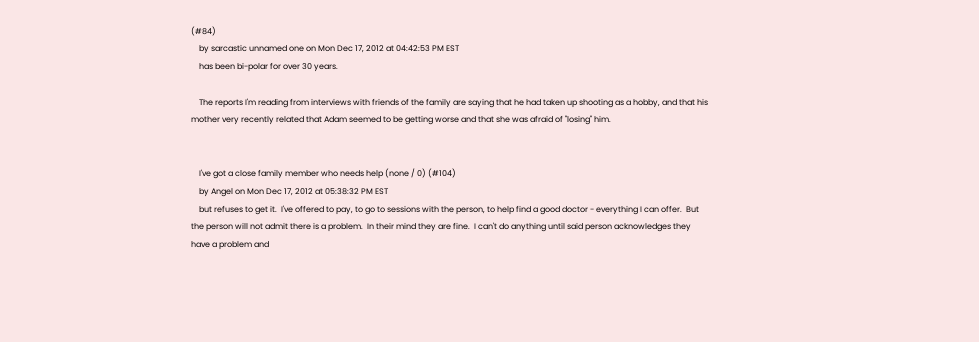(#84)
    by sarcastic unnamed one on Mon Dec 17, 2012 at 04:42:53 PM EST
    has been bi-polar for over 30 years.

    The reports I'm reading from interviews with friends of the family are saying that he had taken up shooting as a hobby, and that his mother very recently related that Adam seemed to be getting worse and that she was afraid of "losing" him.


    I've got a close family member who needs help (none / 0) (#104)
    by Angel on Mon Dec 17, 2012 at 05:38:32 PM EST
    but refuses to get it.  I've offered to pay, to go to sessions with the person, to help find a good doctor - everything I can offer.  But the person will not admit there is a problem.  In their mind they are fine.  I can't do anything until said person acknowledges they have a problem and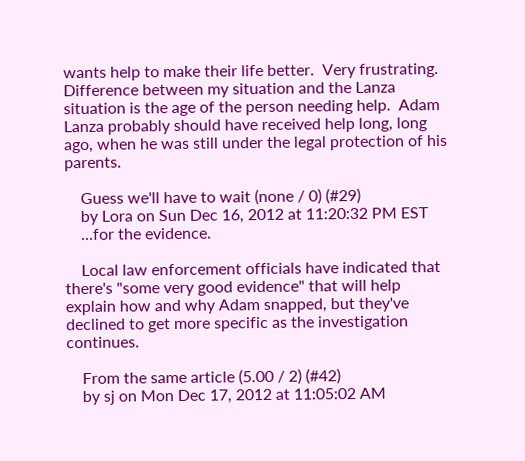wants help to make their life better.  Very frustrating.  Difference between my situation and the Lanza situation is the age of the person needing help.  Adam Lanza probably should have received help long, long ago, when he was still under the legal protection of his parents.

    Guess we'll have to wait (none / 0) (#29)
    by Lora on Sun Dec 16, 2012 at 11:20:32 PM EST
    ...for the evidence.

    Local law enforcement officials have indicated that there's "some very good evidence" that will help explain how and why Adam snapped, but they've declined to get more specific as the investigation continues.

    From the same article (5.00 / 2) (#42)
    by sj on Mon Dec 17, 2012 at 11:05:02 AM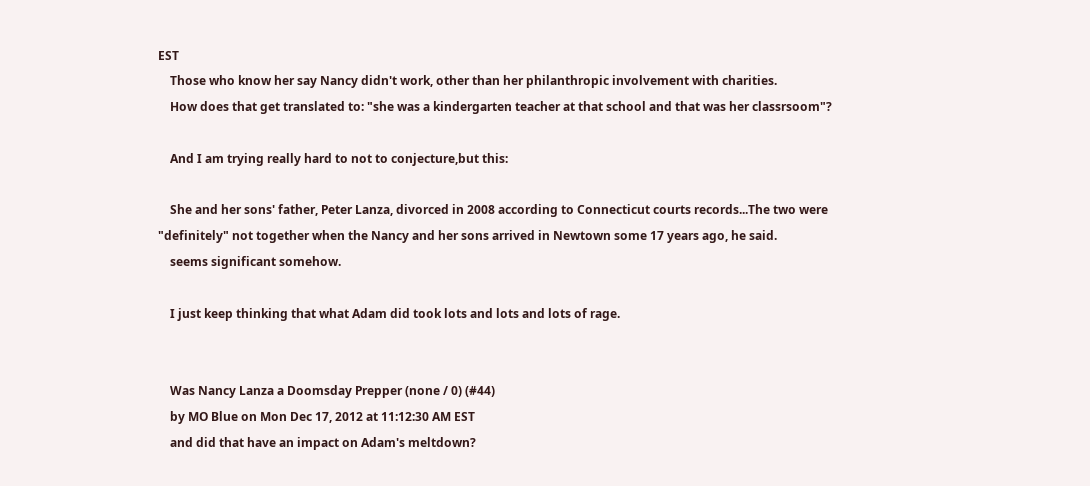EST
    Those who know her say Nancy didn't work, other than her philanthropic involvement with charities.
    How does that get translated to: "she was a kindergarten teacher at that school and that was her classrsoom"?

    And I am trying really hard to not to conjecture,but this:

    She and her sons' father, Peter Lanza, divorced in 2008 according to Connecticut courts records...The two were "definitely" not together when the Nancy and her sons arrived in Newtown some 17 years ago, he said.
    seems significant somehow.

    I just keep thinking that what Adam did took lots and lots and lots of rage.


    Was Nancy Lanza a Doomsday Prepper (none / 0) (#44)
    by MO Blue on Mon Dec 17, 2012 at 11:12:30 AM EST
    and did that have an impact on Adam's meltdown?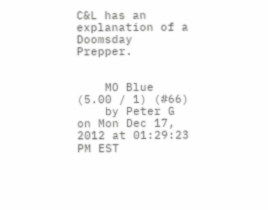C&L has an explanation of a Doomsday Prepper.


    MO Blue (5.00 / 1) (#66)
    by Peter G on Mon Dec 17, 2012 at 01:29:23 PM EST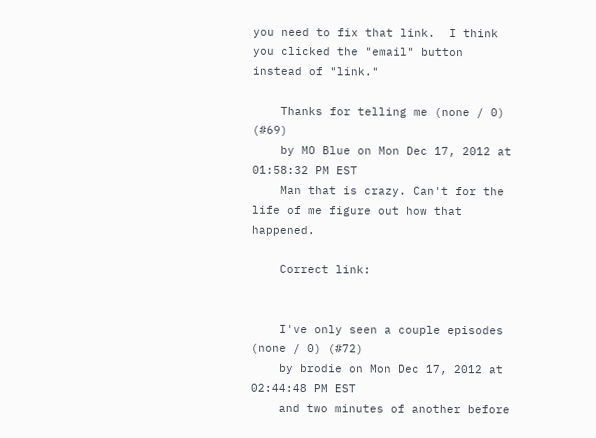you need to fix that link.  I think you clicked the "email" button instead of "link."

    Thanks for telling me (none / 0) (#69)
    by MO Blue on Mon Dec 17, 2012 at 01:58:32 PM EST
    Man that is crazy. Can't for the life of me figure out how that happened.

    Correct link:


    I've only seen a couple episodes (none / 0) (#72)
    by brodie on Mon Dec 17, 2012 at 02:44:48 PM EST
    and two minutes of another before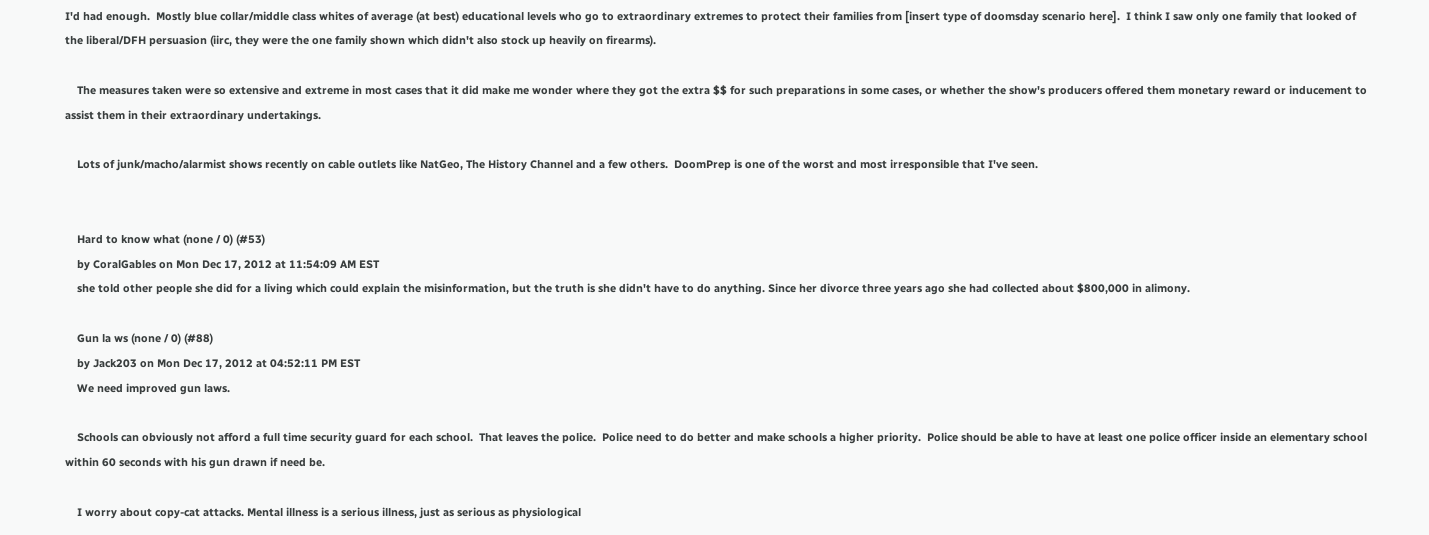I'd had enough.  Mostly blue collar/middle class whites of average (at best) educational levels who go to extraordinary extremes to protect their families from [insert type of doomsday scenario here].  I think I saw only one family that looked of the liberal/DFH persuasion (iirc, they were the one family shown which didn't also stock up heavily on firearms).

    The measures taken were so extensive and extreme in most cases that it did make me wonder where they got the extra $$ for such preparations in some cases, or whether the show's producers offered them monetary reward or inducement to assist them in their extraordinary undertakings.

    Lots of junk/macho/alarmist shows recently on cable outlets like NatGeo, The History Channel and a few others.  DoomPrep is one of the worst and most irresponsible that I've seen.


    Hard to know what (none / 0) (#53)
    by CoralGables on Mon Dec 17, 2012 at 11:54:09 AM EST
    she told other people she did for a living which could explain the misinformation, but the truth is she didn't have to do anything. Since her divorce three years ago she had collected about $800,000 in alimony.

    Gun la ws (none / 0) (#88)
    by Jack203 on Mon Dec 17, 2012 at 04:52:11 PM EST
    We need improved gun laws.

    Schools can obviously not afford a full time security guard for each school.  That leaves the police.  Police need to do better and make schools a higher priority.  Police should be able to have at least one police officer inside an elementary school within 60 seconds with his gun drawn if need be.

    I worry about copy-cat attacks. Mental illness is a serious illness, just as serious as physiological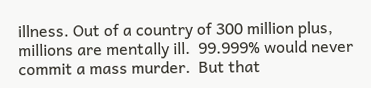illness. Out of a country of 300 million plus, millions are mentally ill.  99.999% would never commit a mass murder.  But that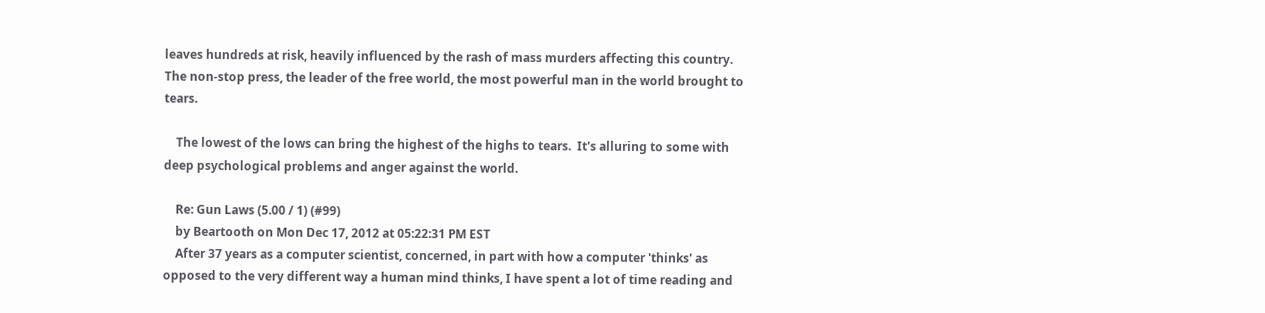leaves hundreds at risk, heavily influenced by the rash of mass murders affecting this country.  The non-stop press, the leader of the free world, the most powerful man in the world brought to tears.

    The lowest of the lows can bring the highest of the highs to tears.  It's alluring to some with deep psychological problems and anger against the world.

    Re: Gun Laws (5.00 / 1) (#99)
    by Beartooth on Mon Dec 17, 2012 at 05:22:31 PM EST
    After 37 years as a computer scientist, concerned, in part with how a computer 'thinks' as opposed to the very different way a human mind thinks, I have spent a lot of time reading and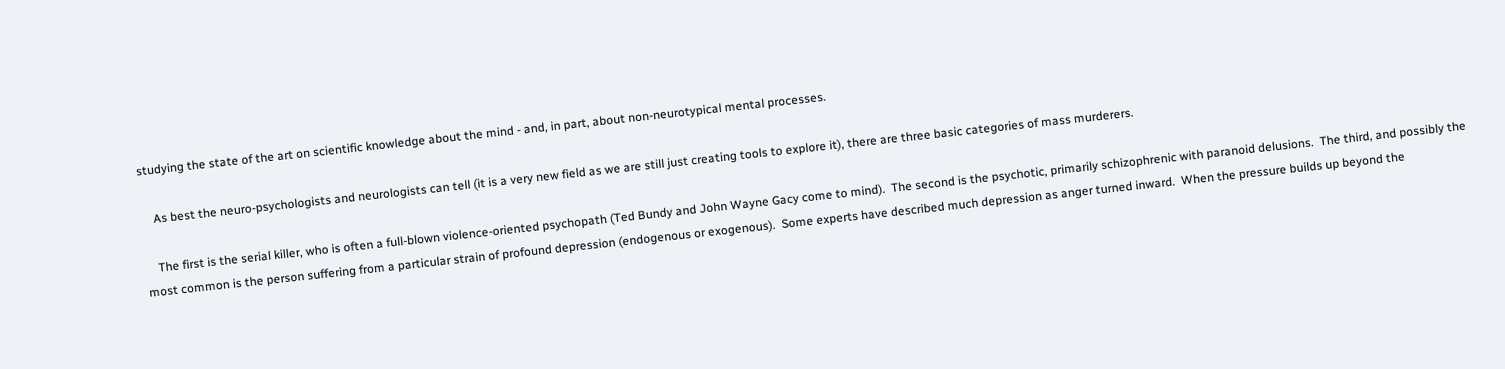studying the state of the art on scientific knowledge about the mind - and, in part, about non-neurotypical mental processes.

    As best the neuro-psychologists and neurologists can tell (it is a very new field as we are still just creating tools to explore it), there are three basic categories of mass murderers.

    The first is the serial killer, who is often a full-blown violence-oriented psychopath (Ted Bundy and John Wayne Gacy come to mind).  The second is the psychotic, primarily schizophrenic with paranoid delusions.  The third, and possibly the most common is the person suffering from a particular strain of profound depression (endogenous or exogenous).  Some experts have described much depression as anger turned inward.  When the pressure builds up beyond the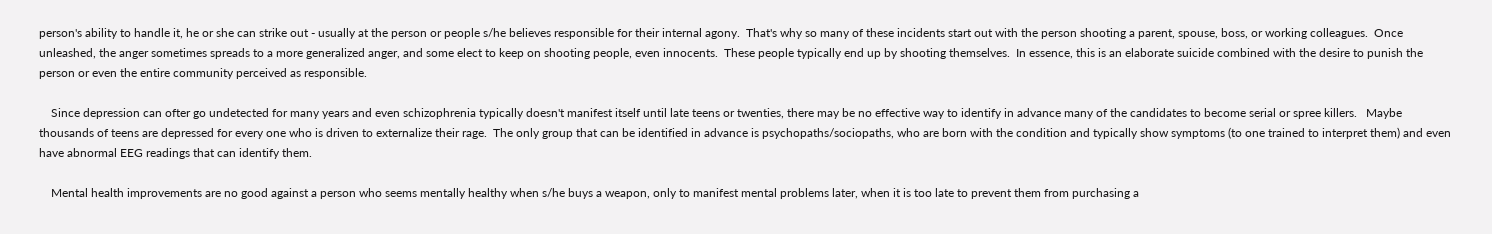person's ability to handle it, he or she can strike out - usually at the person or people s/he believes responsible for their internal agony.  That's why so many of these incidents start out with the person shooting a parent, spouse, boss, or working colleagues.  Once unleashed, the anger sometimes spreads to a more generalized anger, and some elect to keep on shooting people, even innocents.  These people typically end up by shooting themselves.  In essence, this is an elaborate suicide combined with the desire to punish the person or even the entire community perceived as responsible.

    Since depression can ofter go undetected for many years and even schizophrenia typically doesn't manifest itself until late teens or twenties, there may be no effective way to identify in advance many of the candidates to become serial or spree killers.   Maybe thousands of teens are depressed for every one who is driven to externalize their rage.  The only group that can be identified in advance is psychopaths/sociopaths, who are born with the condition and typically show symptoms (to one trained to interpret them) and even have abnormal EEG readings that can identify them.

    Mental health improvements are no good against a person who seems mentally healthy when s/he buys a weapon, only to manifest mental problems later, when it is too late to prevent them from purchasing a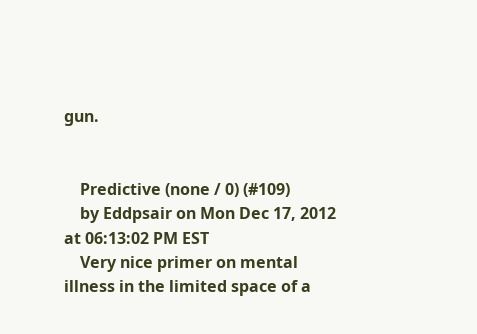gun.


    Predictive (none / 0) (#109)
    by Eddpsair on Mon Dec 17, 2012 at 06:13:02 PM EST
    Very nice primer on mental illness in the limited space of a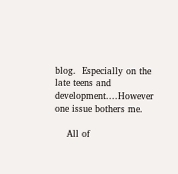blog.  Especially on the late teens and development....However one issue bothers me.

    All of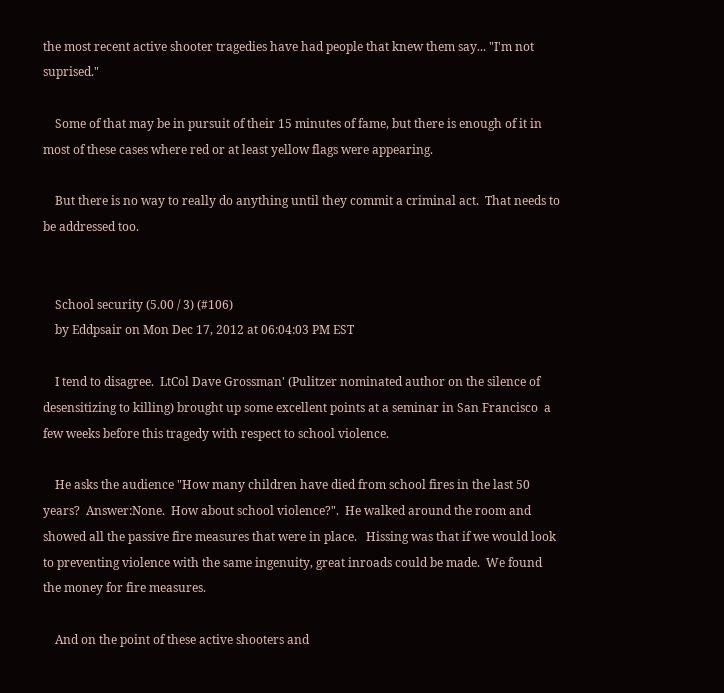the most recent active shooter tragedies have had people that knew them say... "I'm not suprised."

    Some of that may be in pursuit of their 15 minutes of fame, but there is enough of it in most of these cases where red or at least yellow flags were appearing.

    But there is no way to really do anything until they commit a criminal act.  That needs to be addressed too.


    School security (5.00 / 3) (#106)
    by Eddpsair on Mon Dec 17, 2012 at 06:04:03 PM EST

    I tend to disagree.  LtCol Dave Grossman' (Pulitzer nominated author on the silence of desensitizing to killing) brought up some excellent points at a seminar in San Francisco  a few weeks before this tragedy with respect to school violence.

    He asks the audience "How many children have died from school fires in the last 50 years?  Answer:None.  How about school violence?".  He walked around the room and showed all the passive fire measures that were in place.   Hissing was that if we would look to preventing violence with the same ingenuity, great inroads could be made.  We found the money for fire measures.

    And on the point of these active shooters and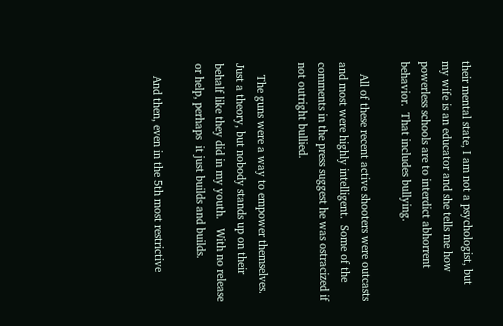their mental state, I am not a psychologist, but  my wife is an educator and she tells me how powerless schools are to interdict abhorrent behavior.  That includes bullying.

    All of these recent active shooters were outcasts and most were highly intelligent.  Some of the comments in the press suggest he was ostracized if not outright bullied.

    The guns were a way to empower themselves.  Just a theory, but nobody stands up on their behalf like they did in my youth.   With no release or help, perhaps  it just builds and builds.

    And then, even in the 5th most restrictive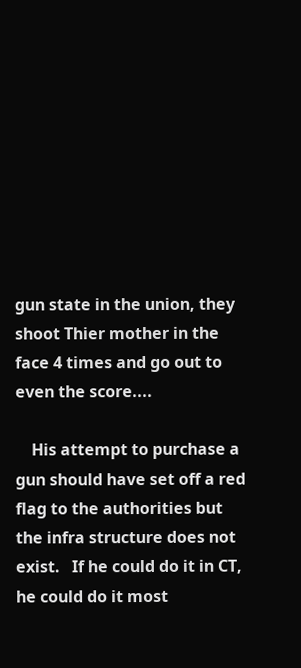gun state in the union, they shoot Thier mother in the face 4 times and go out to even the score....

    His attempt to purchase a gun should have set off a red flag to the authorities but the infra structure does not exist.   If he could do it in CT, he could do it most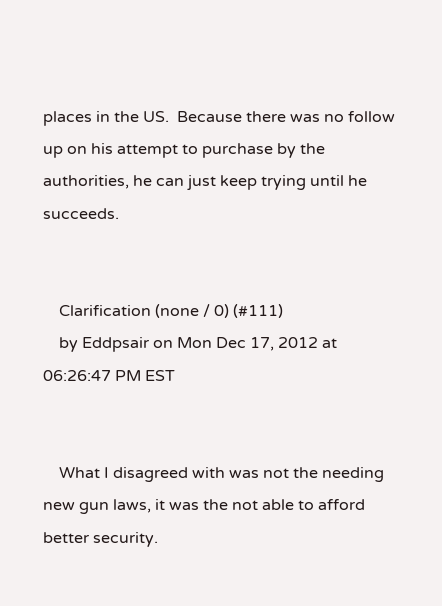places in the US.  Because there was no follow up on his attempt to purchase by the authorities, he can just keep trying until he succeeds.


    Clarification (none / 0) (#111)
    by Eddpsair on Mon Dec 17, 2012 at 06:26:47 PM EST


    What I disagreed with was not the needing new gun laws, it was the not able to afford better security.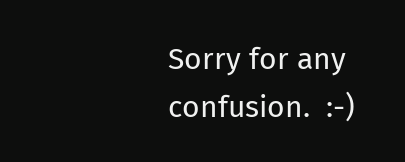Sorry for any confusion.  :-)